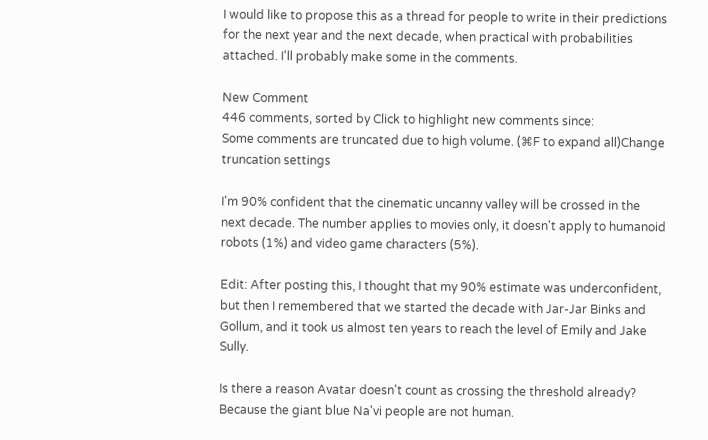I would like to propose this as a thread for people to write in their predictions for the next year and the next decade, when practical with probabilities attached. I'll probably make some in the comments.

New Comment
446 comments, sorted by Click to highlight new comments since:
Some comments are truncated due to high volume. (⌘F to expand all)Change truncation settings

I'm 90% confident that the cinematic uncanny valley will be crossed in the next decade. The number applies to movies only, it doesn't apply to humanoid robots (1%) and video game characters (5%).

Edit: After posting this, I thought that my 90% estimate was underconfident, but then I remembered that we started the decade with Jar-Jar Binks and Gollum, and it took us almost ten years to reach the level of Emily and Jake Sully.

Is there a reason Avatar doesn't count as crossing the threshold already?
Because the giant blue Na'vi people are not human.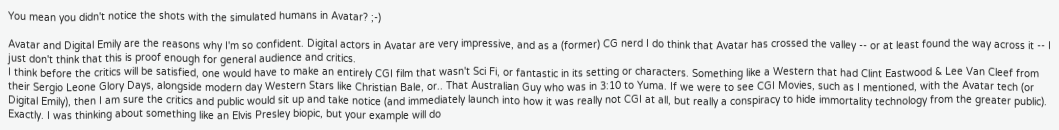You mean you didn't notice the shots with the simulated humans in Avatar? ;-)

Avatar and Digital Emily are the reasons why I'm so confident. Digital actors in Avatar are very impressive, and as a (former) CG nerd I do think that Avatar has crossed the valley -- or at least found the way across it -- I just don't think that this is proof enough for general audience and critics.
I think before the critics will be satisfied, one would have to make an entirely CGI film that wasn't Sci Fi, or fantastic in its setting or characters. Something like a Western that had Clint Eastwood & Lee Van Cleef from their Sergio Leone Glory Days, alongside modern day Western Stars like Christian Bale, or.. That Australian Guy who was in 3:10 to Yuma. If we were to see CGI Movies, such as I mentioned, with the Avatar tech (or Digital Emily), then I am sure the critics and public would sit up and take notice (and immediately launch into how it was really not CGI at all, but really a conspiracy to hide immortality technology from the greater public).
Exactly. I was thinking about something like an Elvis Presley biopic, but your example will do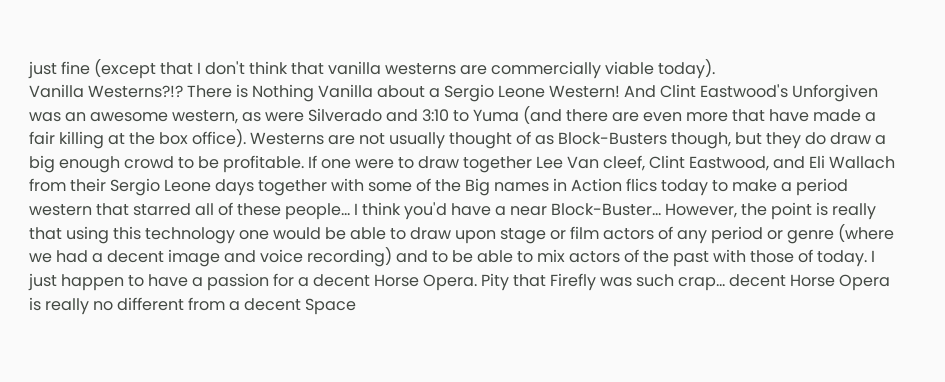just fine (except that I don't think that vanilla westerns are commercially viable today).
Vanilla Westerns?!? There is Nothing Vanilla about a Sergio Leone Western! And Clint Eastwood's Unforgiven was an awesome western, as were Silverado and 3:10 to Yuma (and there are even more that have made a fair killing at the box office). Westerns are not usually thought of as Block-Busters though, but they do draw a big enough crowd to be profitable. If one were to draw together Lee Van cleef, Clint Eastwood, and Eli Wallach from their Sergio Leone days together with some of the Big names in Action flics today to make a period western that starred all of these people... I think you'd have a near Block-Buster... However, the point is really that using this technology one would be able to draw upon stage or film actors of any period or genre (where we had a decent image and voice recording) and to be able to mix actors of the past with those of today. I just happen to have a passion for a decent Horse Opera. Pity that Firefly was such crap... decent Horse Opera is really no different from a decent Space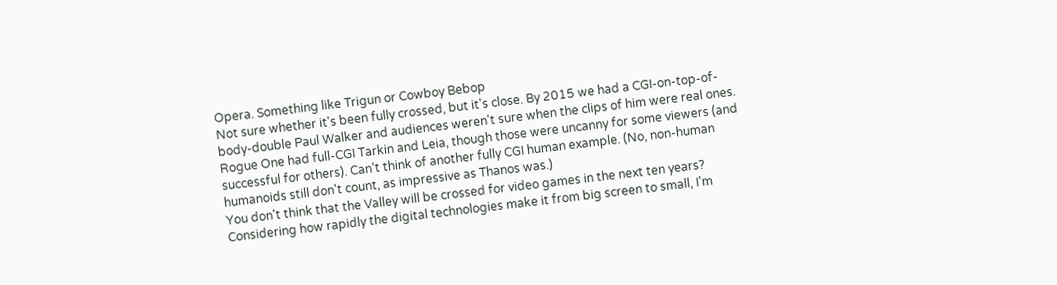Opera. Something like Trigun or Cowboy Bebop
Not sure whether it's been fully crossed, but it's close. By 2015 we had a CGI-on-top-of-body-double Paul Walker and audiences weren't sure when the clips of him were real ones. Rogue One had full-CGI Tarkin and Leia, though those were uncanny for some viewers (and successful for others). Can't think of another fully CGI human example. (No, non-human humanoids still don't count, as impressive as Thanos was.)
You don't think that the Valley will be crossed for video games in the next ten years? Considering how rapidly the digital technologies make it from big screen to small, I'm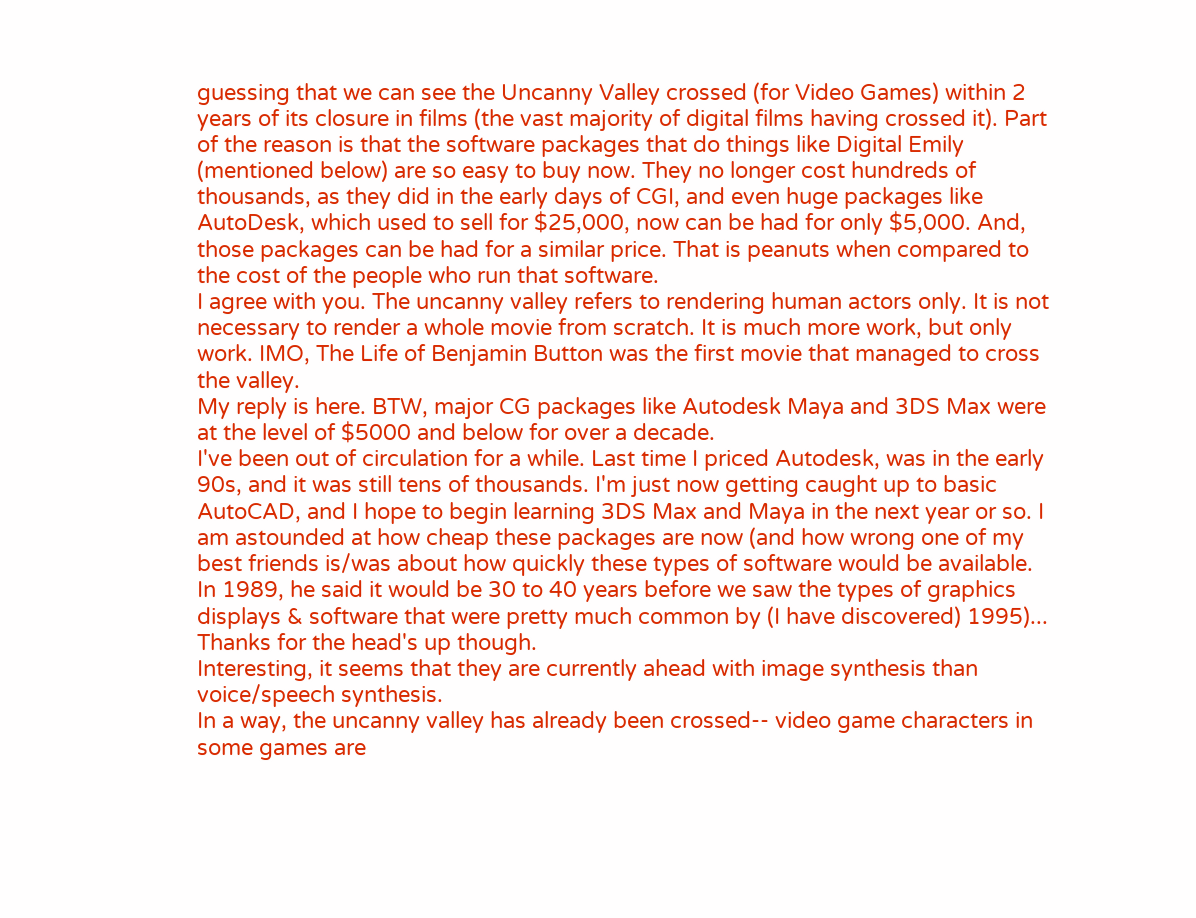guessing that we can see the Uncanny Valley crossed (for Video Games) within 2 years of its closure in films (the vast majority of digital films having crossed it). Part of the reason is that the software packages that do things like Digital Emily (mentioned below) are so easy to buy now. They no longer cost hundreds of thousands, as they did in the early days of CGI, and even huge packages like AutoDesk, which used to sell for $25,000, now can be had for only $5,000. And, those packages can be had for a similar price. That is peanuts when compared to the cost of the people who run that software.
I agree with you. The uncanny valley refers to rendering human actors only. It is not necessary to render a whole movie from scratch. It is much more work, but only work. IMO, The Life of Benjamin Button was the first movie that managed to cross the valley.
My reply is here. BTW, major CG packages like Autodesk Maya and 3DS Max were at the level of $5000 and below for over a decade.
I've been out of circulation for a while. Last time I priced Autodesk, was in the early 90s, and it was still tens of thousands. I'm just now getting caught up to basic AutoCAD, and I hope to begin learning 3DS Max and Maya in the next year or so. I am astounded at how cheap these packages are now (and how wrong one of my best friends is/was about how quickly these types of software would be available. In 1989, he said it would be 30 to 40 years before we saw the types of graphics displays & software that were pretty much common by (I have discovered) 1995)... Thanks for the head's up though.
Interesting, it seems that they are currently ahead with image synthesis than voice/speech synthesis.
In a way, the uncanny valley has already been crossed-- video game characters in some games are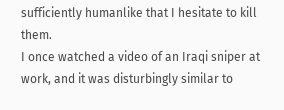sufficiently humanlike that I hesitate to kill them.
I once watched a video of an Iraqi sniper at work, and it was disturbingly similar to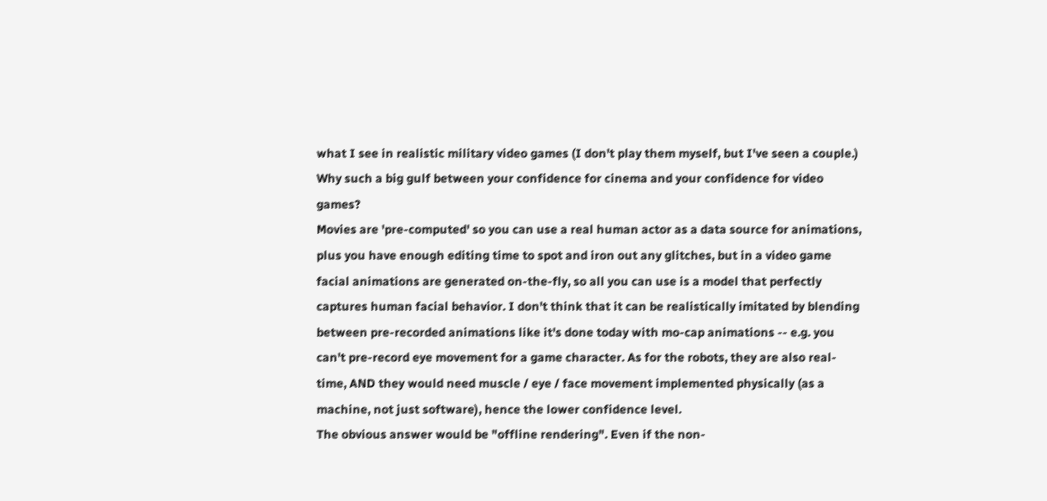what I see in realistic military video games (I don't play them myself, but I've seen a couple.)
Why such a big gulf between your confidence for cinema and your confidence for video games?
Movies are 'pre-computed' so you can use a real human actor as a data source for animations, plus you have enough editing time to spot and iron out any glitches, but in a video game facial animations are generated on-the-fly, so all you can use is a model that perfectly captures human facial behavior. I don't think that it can be realistically imitated by blending between pre-recorded animations like it's done today with mo-cap animations -- e.g. you can't pre-record eye movement for a game character. As for the robots, they are also real-time, AND they would need muscle / eye / face movement implemented physically (as a machine, not just software), hence the lower confidence level.
The obvious answer would be "offline rendering". Even if the non-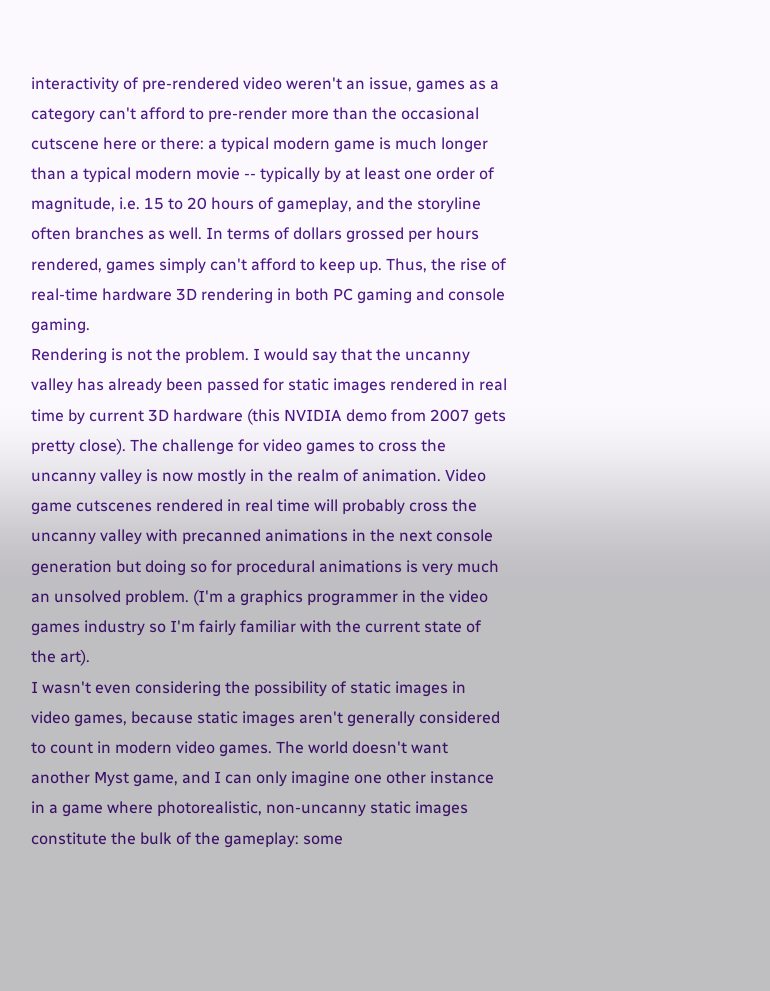interactivity of pre-rendered video weren't an issue, games as a category can't afford to pre-render more than the occasional cutscene here or there: a typical modern game is much longer than a typical modern movie -- typically by at least one order of magnitude, i.e. 15 to 20 hours of gameplay, and the storyline often branches as well. In terms of dollars grossed per hours rendered, games simply can't afford to keep up. Thus, the rise of real-time hardware 3D rendering in both PC gaming and console gaming.
Rendering is not the problem. I would say that the uncanny valley has already been passed for static images rendered in real time by current 3D hardware (this NVIDIA demo from 2007 gets pretty close). The challenge for video games to cross the uncanny valley is now mostly in the realm of animation. Video game cutscenes rendered in real time will probably cross the uncanny valley with precanned animations in the next console generation but doing so for procedural animations is very much an unsolved problem. (I'm a graphics programmer in the video games industry so I'm fairly familiar with the current state of the art).
I wasn't even considering the possibility of static images in video games, because static images aren't generally considered to count in modern video games. The world doesn't want another Myst game, and I can only imagine one other instance in a game where photorealistic, non-uncanny static images constitute the bulk of the gameplay: some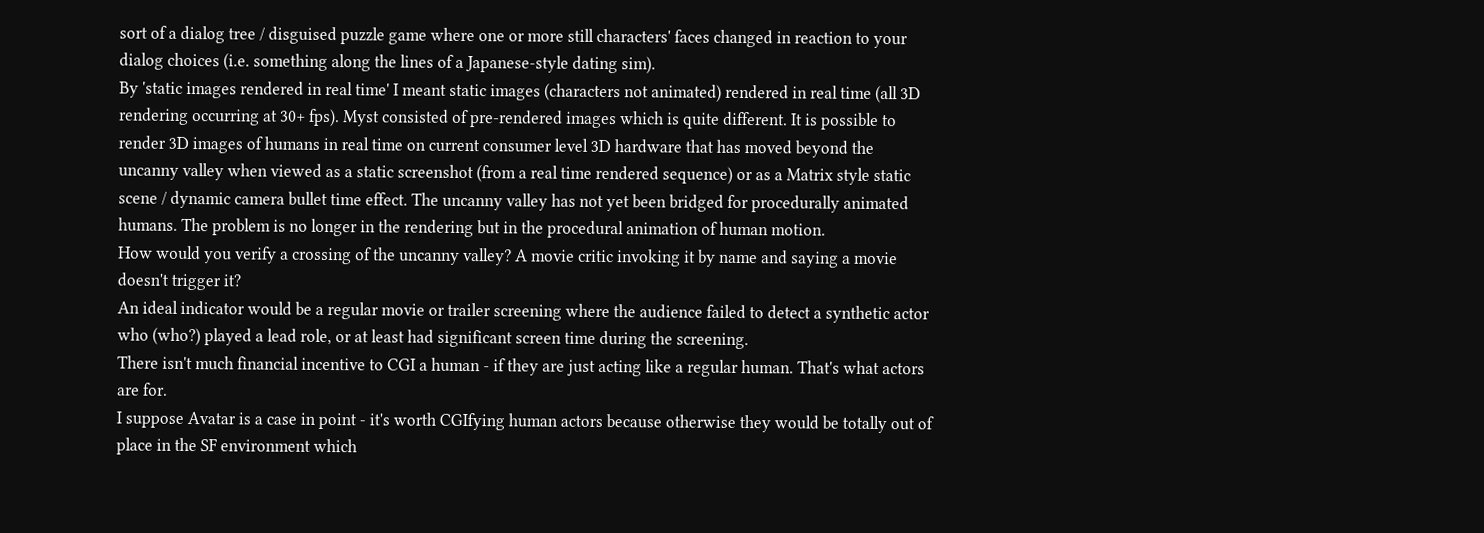sort of a dialog tree / disguised puzzle game where one or more still characters' faces changed in reaction to your dialog choices (i.e. something along the lines of a Japanese-style dating sim).
By 'static images rendered in real time' I meant static images (characters not animated) rendered in real time (all 3D rendering occurring at 30+ fps). Myst consisted of pre-rendered images which is quite different. It is possible to render 3D images of humans in real time on current consumer level 3D hardware that has moved beyond the uncanny valley when viewed as a static screenshot (from a real time rendered sequence) or as a Matrix style static scene / dynamic camera bullet time effect. The uncanny valley has not yet been bridged for procedurally animated humans. The problem is no longer in the rendering but in the procedural animation of human motion.
How would you verify a crossing of the uncanny valley? A movie critic invoking it by name and saying a movie doesn't trigger it?
An ideal indicator would be a regular movie or trailer screening where the audience failed to detect a synthetic actor who (who?) played a lead role, or at least had significant screen time during the screening.
There isn't much financial incentive to CGI a human - if they are just acting like a regular human. That's what actors are for.
I suppose Avatar is a case in point - it's worth CGIfying human actors because otherwise they would be totally out of place in the SF environment which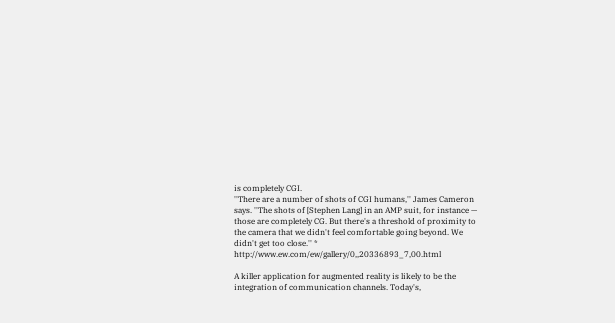is completely CGI.
''There are a number of shots of CGI humans,'' James Cameron says. ''The shots of [Stephen Lang] in an AMP suit, for instance — those are completely CG. But there's a threshold of proximity to the camera that we didn't feel comfortable going beyond. We didn't get too close.'' * http://www.ew.com/ew/gallery/0,,20336893_7,00.html

A killer application for augmented reality is likely to be the integration of communication channels. Today's,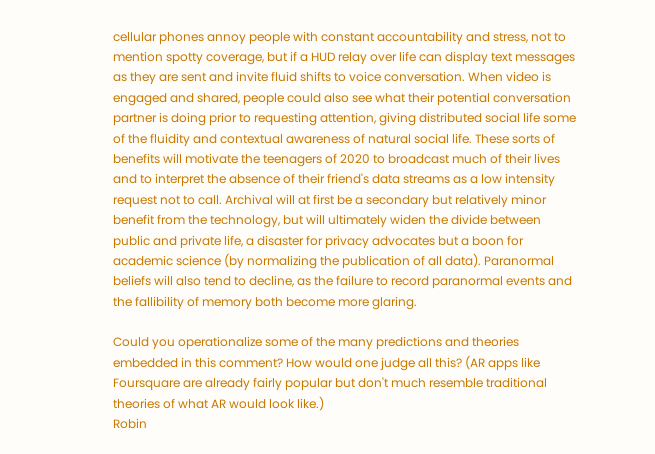cellular phones annoy people with constant accountability and stress, not to mention spotty coverage, but if a HUD relay over life can display text messages as they are sent and invite fluid shifts to voice conversation. When video is engaged and shared, people could also see what their potential conversation partner is doing prior to requesting attention, giving distributed social life some of the fluidity and contextual awareness of natural social life. These sorts of benefits will motivate the teenagers of 2020 to broadcast much of their lives and to interpret the absence of their friend's data streams as a low intensity request not to call. Archival will at first be a secondary but relatively minor benefit from the technology, but will ultimately widen the divide between public and private life, a disaster for privacy advocates but a boon for academic science (by normalizing the publication of all data). Paranormal beliefs will also tend to decline, as the failure to record paranormal events and the fallibility of memory both become more glaring.

Could you operationalize some of the many predictions and theories embedded in this comment? How would one judge all this? (AR apps like Foursquare are already fairly popular but don't much resemble traditional theories of what AR would look like.)
Robin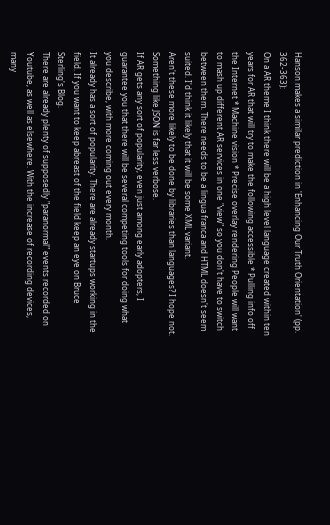Hanson makes a similar prediction in 'Enhancing Our Truth Orientation' (pp. 362-363):
On a AR theme I think there will be a high level language created within ten years for AR that will try to make the following accessible * Pulling info off the Internet * Machine vision * Precise overlay rendering People will want to mash up different AR services in one "view" so you don't have to switch between them. There needs to be a lingua franca and HTML doesn't seem suited. I'd think it likely that it will be some XML variant.
Aren't these more likely to be done by libraries than languages? I hope not. Something like JSON is far less verbose.
If AR gets any sort of popularity, even just among early adopters, I guarantee you that there will be several competing tools for doing what you describe, with more coming out every month.
It already has a sort of popularity. There are already startups working in the field. If you want to keep abreast of the field keep an eye on Bruce Sterling's Blog.
There are already plenty of supposedly "paranormal" events recorded on Youtube, as well as elsewhere. With the increase of recording devices, many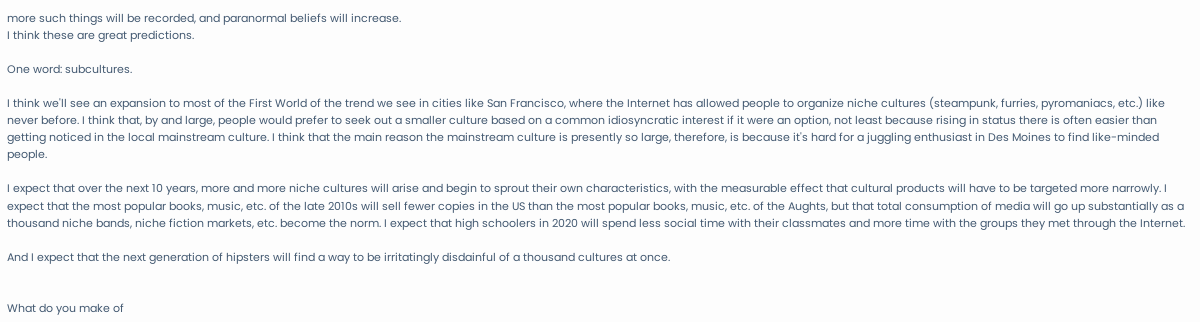more such things will be recorded, and paranormal beliefs will increase.
I think these are great predictions.

One word: subcultures.

I think we'll see an expansion to most of the First World of the trend we see in cities like San Francisco, where the Internet has allowed people to organize niche cultures (steampunk, furries, pyromaniacs, etc.) like never before. I think that, by and large, people would prefer to seek out a smaller culture based on a common idiosyncratic interest if it were an option, not least because rising in status there is often easier than getting noticed in the local mainstream culture. I think that the main reason the mainstream culture is presently so large, therefore, is because it's hard for a juggling enthusiast in Des Moines to find like-minded people.

I expect that over the next 10 years, more and more niche cultures will arise and begin to sprout their own characteristics, with the measurable effect that cultural products will have to be targeted more narrowly. I expect that the most popular books, music, etc. of the late 2010s will sell fewer copies in the US than the most popular books, music, etc. of the Aughts, but that total consumption of media will go up substantially as a thousand niche bands, niche fiction markets, etc. become the norm. I expect that high schoolers in 2020 will spend less social time with their classmates and more time with the groups they met through the Internet.

And I expect that the next generation of hipsters will find a way to be irritatingly disdainful of a thousand cultures at once.


What do you make of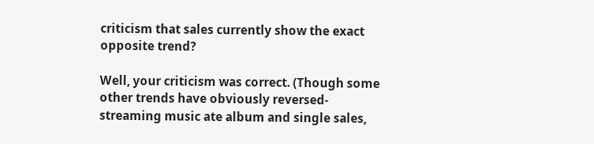criticism that sales currently show the exact opposite trend?

Well, your criticism was correct. (Though some other trends have obviously reversed- streaming music ate album and single sales,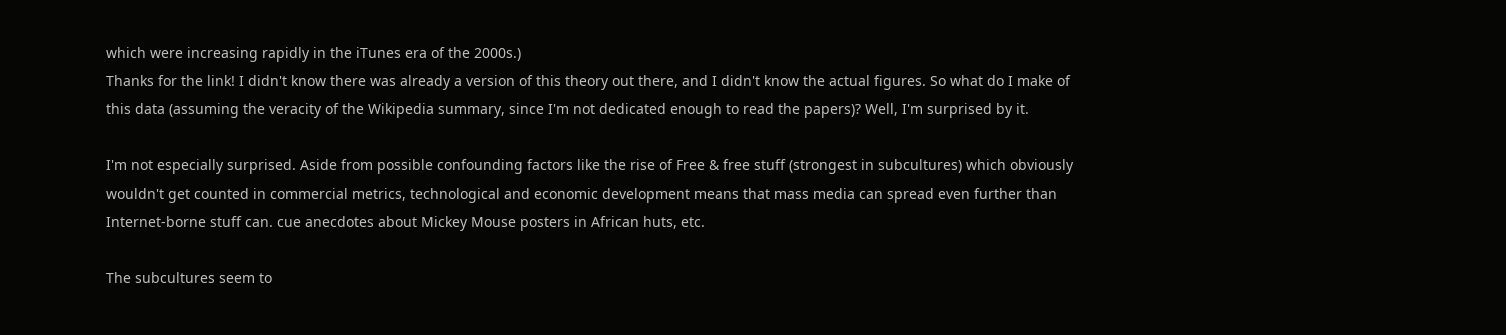which were increasing rapidly in the iTunes era of the 2000s.)
Thanks for the link! I didn't know there was already a version of this theory out there, and I didn't know the actual figures. So what do I make of this data (assuming the veracity of the Wikipedia summary, since I'm not dedicated enough to read the papers)? Well, I'm surprised by it.

I'm not especially surprised. Aside from possible confounding factors like the rise of Free & free stuff (strongest in subcultures) which obviously wouldn't get counted in commercial metrics, technological and economic development means that mass media can spread even further than Internet-borne stuff can. cue anecdotes about Mickey Mouse posters in African huts, etc.

The subcultures seem to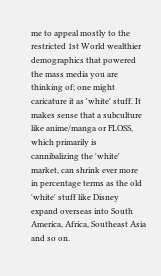me to appeal mostly to the restricted 1st World wealthier demographics that powered the mass media you are thinking of; one might caricature it as 'white' stuff. It makes sense that a subculture like anime/manga or FLOSS, which primarily is cannibalizing the 'white' market, can shrink ever more in percentage terms as the old 'white' stuff like Disney expand overseas into South America, Africa, Southeast Asia and so on.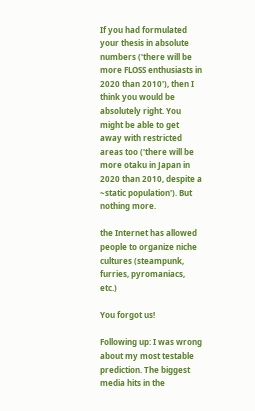If you had formulated your thesis in absolute numbers ('there will be more FLOSS enthusiasts in 2020 than 2010'), then I think you would be absolutely right. You might be able to get away with restricted areas too ('there will be more otaku in Japan in 2020 than 2010, despite a ~static population'). But nothing more.

the Internet has allowed people to organize niche cultures (steampunk, furries, pyromaniacs, etc.)

You forgot us!

Following up: I was wrong about my most testable prediction. The biggest media hits in the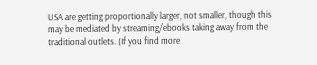USA are getting proportionally larger, not smaller, though this may be mediated by streaming/ebooks taking away from the traditional outlets. (If you find more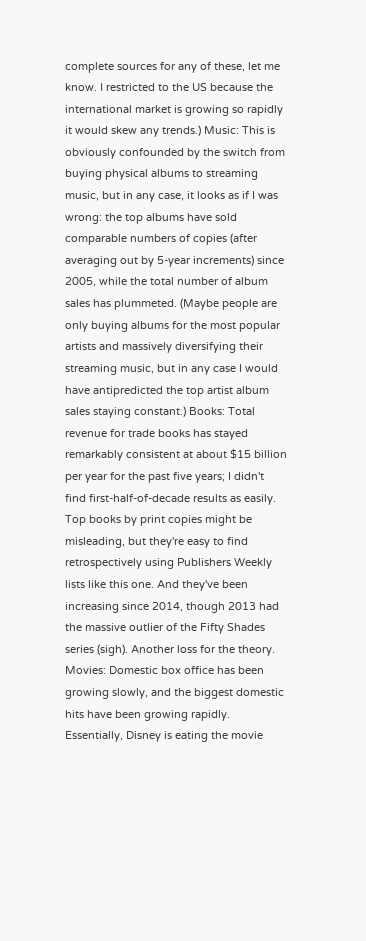complete sources for any of these, let me know. I restricted to the US because the international market is growing so rapidly it would skew any trends.) Music: This is obviously confounded by the switch from buying physical albums to streaming music, but in any case, it looks as if I was wrong: the top albums have sold comparable numbers of copies (after averaging out by 5-year increments) since 2005, while the total number of album sales has plummeted. (Maybe people are only buying albums for the most popular artists and massively diversifying their streaming music, but in any case I would have antipredicted the top artist album sales staying constant.) Books: Total revenue for trade books has stayed remarkably consistent at about $15 billion per year for the past five years; I didn't find first-half-of-decade results as easily. Top books by print copies might be misleading, but they're easy to find retrospectively using Publishers Weekly lists like this one. And they've been increasing since 2014, though 2013 had the massive outlier of the Fifty Shades series (sigh). Another loss for the theory. Movies: Domestic box office has been growing slowly, and the biggest domestic hits have been growing rapidly. Essentially, Disney is eating the movie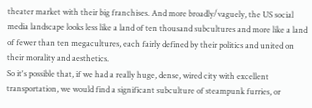theater market with their big franchises. And more broadly/vaguely, the US social media landscape looks less like a land of ten thousand subcultures and more like a land of fewer than ten megacultures, each fairly defined by their politics and united on their morality and aesthetics.
So it's possible that, if we had a really huge, dense, wired city with excellent transportation, we would find a significant subculture of steampunk furries, or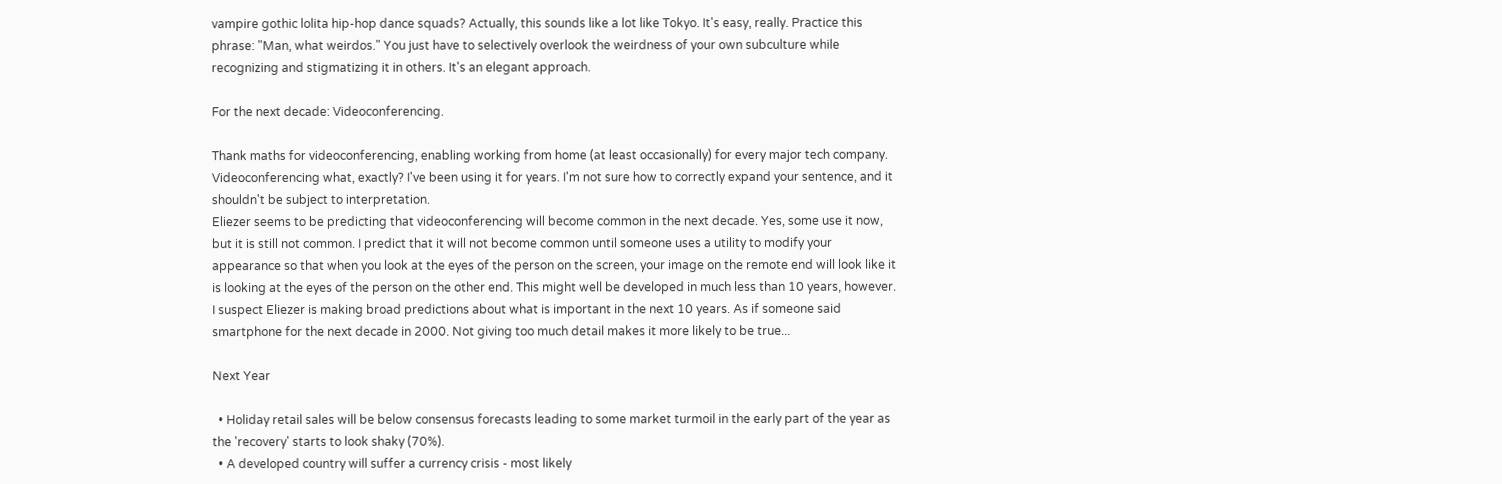vampire gothic lolita hip-hop dance squads? Actually, this sounds like a lot like Tokyo. It's easy, really. Practice this phrase: "Man, what weirdos." You just have to selectively overlook the weirdness of your own subculture while recognizing and stigmatizing it in others. It's an elegant approach.

For the next decade: Videoconferencing.

Thank maths for videoconferencing, enabling working from home (at least occasionally) for every major tech company.
Videoconferencing what, exactly? I've been using it for years. I'm not sure how to correctly expand your sentence, and it shouldn't be subject to interpretation.
Eliezer seems to be predicting that videoconferencing will become common in the next decade. Yes, some use it now, but it is still not common. I predict that it will not become common until someone uses a utility to modify your appearance so that when you look at the eyes of the person on the screen, your image on the remote end will look like it is looking at the eyes of the person on the other end. This might well be developed in much less than 10 years, however.
I suspect Eliezer is making broad predictions about what is important in the next 10 years. As if someone said smartphone for the next decade in 2000. Not giving too much detail makes it more likely to be true...

Next Year

  • Holiday retail sales will be below consensus forecasts leading to some market turmoil in the early part of the year as the 'recovery' starts to look shaky (70%).
  • A developed country will suffer a currency crisis - most likely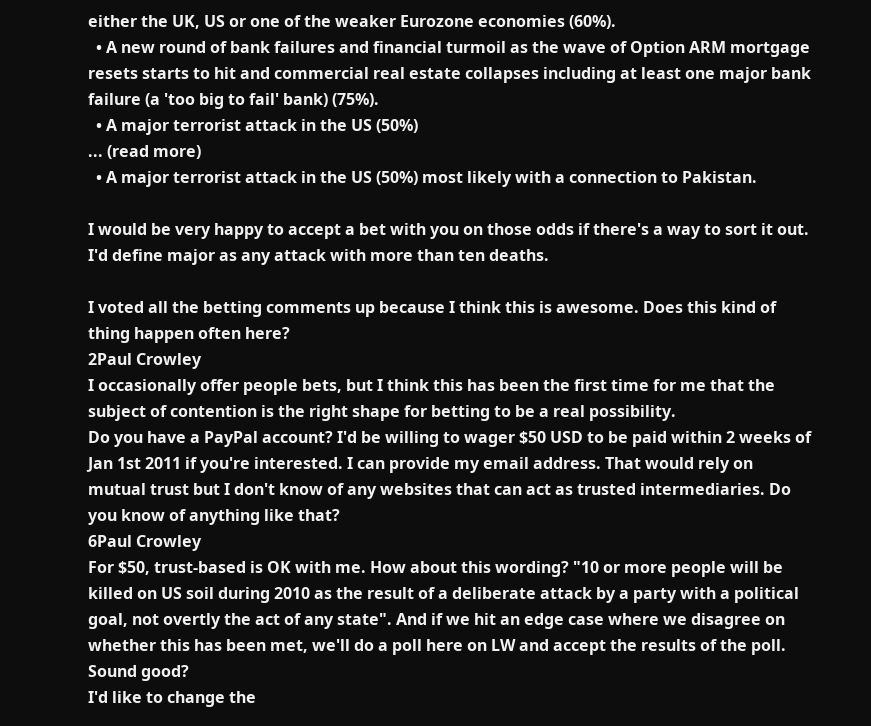either the UK, US or one of the weaker Eurozone economies (60%).
  • A new round of bank failures and financial turmoil as the wave of Option ARM mortgage resets starts to hit and commercial real estate collapses including at least one major bank failure (a 'too big to fail' bank) (75%).
  • A major terrorist attack in the US (50%)
... (read more)
  • A major terrorist attack in the US (50%) most likely with a connection to Pakistan.

I would be very happy to accept a bet with you on those odds if there's a way to sort it out. I'd define major as any attack with more than ten deaths.

I voted all the betting comments up because I think this is awesome. Does this kind of thing happen often here?
2Paul Crowley
I occasionally offer people bets, but I think this has been the first time for me that the subject of contention is the right shape for betting to be a real possibility.
Do you have a PayPal account? I'd be willing to wager $50 USD to be paid within 2 weeks of Jan 1st 2011 if you're interested. I can provide my email address. That would rely on mutual trust but I don't know of any websites that can act as trusted intermediaries. Do you know of anything like that?
6Paul Crowley
For $50, trust-based is OK with me. How about this wording? "10 or more people will be killed on US soil during 2010 as the result of a deliberate attack by a party with a political goal, not overtly the act of any state". And if we hit an edge case where we disagree on whether this has been met, we'll do a poll here on LW and accept the results of the poll. Sound good?
I'd like to change the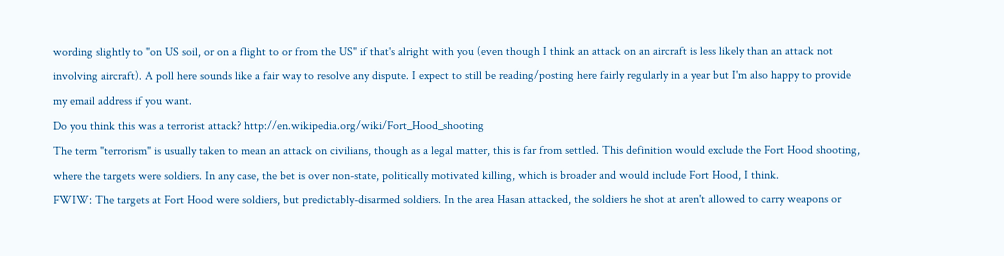wording slightly to "on US soil, or on a flight to or from the US" if that's alright with you (even though I think an attack on an aircraft is less likely than an attack not involving aircraft). A poll here sounds like a fair way to resolve any dispute. I expect to still be reading/posting here fairly regularly in a year but I'm also happy to provide my email address if you want.
Do you think this was a terrorist attack? http://en.wikipedia.org/wiki/Fort_Hood_shooting
The term "terrorism" is usually taken to mean an attack on civilians, though as a legal matter, this is far from settled. This definition would exclude the Fort Hood shooting, where the targets were soldiers. In any case, the bet is over non-state, politically motivated killing, which is broader and would include Fort Hood, I think.
FWIW: The targets at Fort Hood were soldiers, but predictably-disarmed soldiers. In the area Hasan attacked, the soldiers he shot at aren't allowed to carry weapons or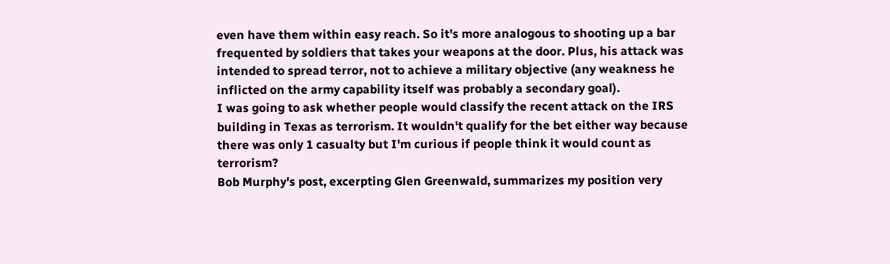even have them within easy reach. So it's more analogous to shooting up a bar frequented by soldiers that takes your weapons at the door. Plus, his attack was intended to spread terror, not to achieve a military objective (any weakness he inflicted on the army capability itself was probably a secondary goal).
I was going to ask whether people would classify the recent attack on the IRS building in Texas as terrorism. It wouldn't qualify for the bet either way because there was only 1 casualty but I'm curious if people think it would count as terrorism?
Bob Murphy's post, excerpting Glen Greenwald, summarizes my position very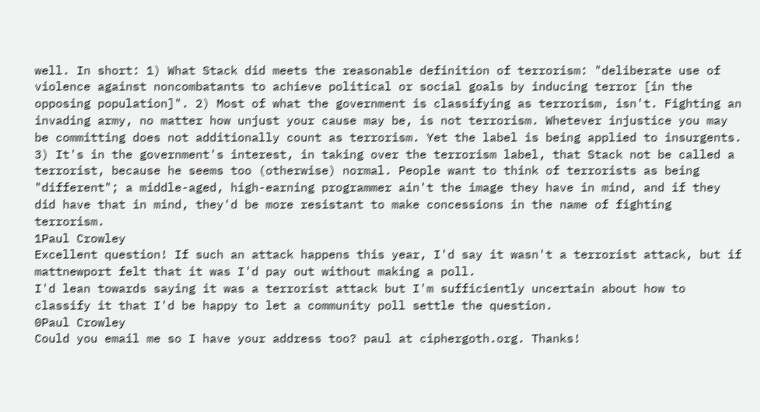well. In short: 1) What Stack did meets the reasonable definition of terrorism: "deliberate use of violence against noncombatants to achieve political or social goals by inducing terror [in the opposing population]". 2) Most of what the government is classifying as terrorism, isn't. Fighting an invading army, no matter how unjust your cause may be, is not terrorism. Whetever injustice you may be committing does not additionally count as terrorism. Yet the label is being applied to insurgents. 3) It's in the government's interest, in taking over the terrorism label, that Stack not be called a terrorist, because he seems too (otherwise) normal. People want to think of terrorists as being "different"; a middle-aged, high-earning programmer ain't the image they have in mind, and if they did have that in mind, they'd be more resistant to make concessions in the name of fighting terrorism.
1Paul Crowley
Excellent question! If such an attack happens this year, I'd say it wasn't a terrorist attack, but if mattnewport felt that it was I'd pay out without making a poll.
I'd lean towards saying it was a terrorist attack but I'm sufficiently uncertain about how to classify it that I'd be happy to let a community poll settle the question.
0Paul Crowley
Could you email me so I have your address too? paul at ciphergoth.org. Thanks!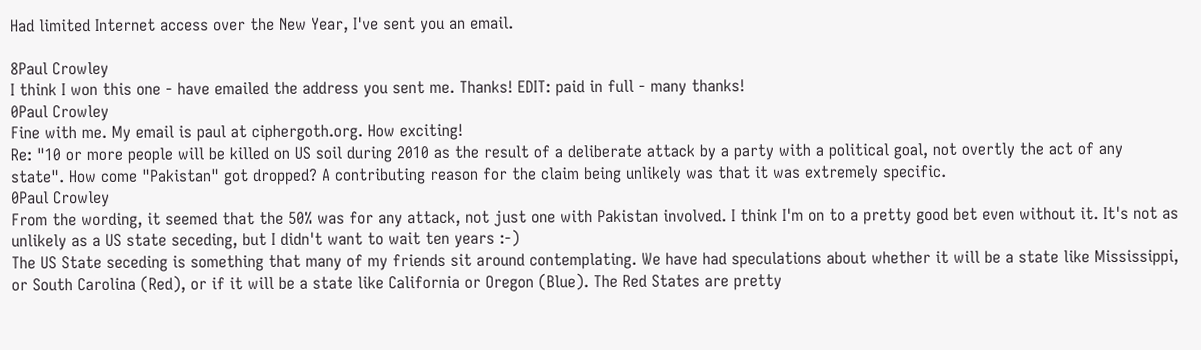Had limited Internet access over the New Year, I've sent you an email.

8Paul Crowley
I think I won this one - have emailed the address you sent me. Thanks! EDIT: paid in full - many thanks!
0Paul Crowley
Fine with me. My email is paul at ciphergoth.org. How exciting!
Re: "10 or more people will be killed on US soil during 2010 as the result of a deliberate attack by a party with a political goal, not overtly the act of any state". How come "Pakistan" got dropped? A contributing reason for the claim being unlikely was that it was extremely specific.
0Paul Crowley
From the wording, it seemed that the 50% was for any attack, not just one with Pakistan involved. I think I'm on to a pretty good bet even without it. It's not as unlikely as a US state seceding, but I didn't want to wait ten years :-)
The US State seceding is something that many of my friends sit around contemplating. We have had speculations about whether it will be a state like Mississippi, or South Carolina (Red), or if it will be a state like California or Oregon (Blue). The Red States are pretty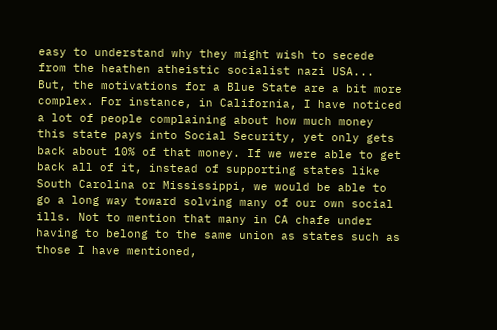easy to understand why they might wish to secede from the heathen atheistic socialist nazi USA... But, the motivations for a Blue State are a bit more complex. For instance, in California, I have noticed a lot of people complaining about how much money this state pays into Social Security, yet only gets back about 10% of that money. If we were able to get back all of it, instead of supporting states like South Carolina or Mississippi, we would be able to go a long way toward solving many of our own social ills. Not to mention that many in CA chafe under having to belong to the same union as states such as those I have mentioned,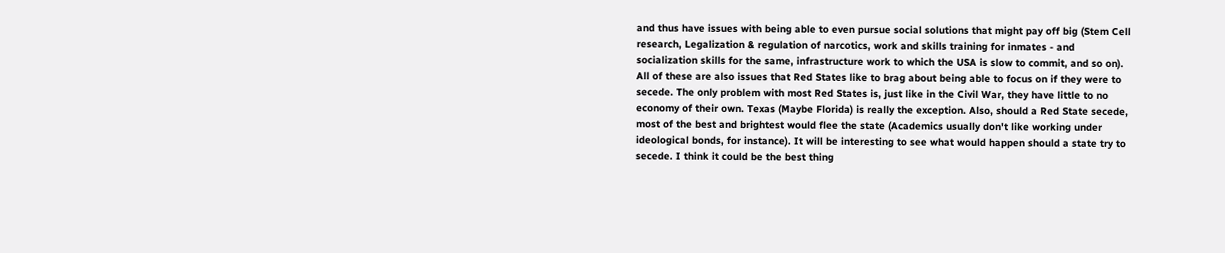and thus have issues with being able to even pursue social solutions that might pay off big (Stem Cell research, Legalization & regulation of narcotics, work and skills training for inmates - and socialization skills for the same, infrastructure work to which the USA is slow to commit, and so on). All of these are also issues that Red States like to brag about being able to focus on if they were to secede. The only problem with most Red States is, just like in the Civil War, they have little to no economy of their own. Texas (Maybe Florida) is really the exception. Also, should a Red State secede, most of the best and brightest would flee the state (Academics usually don't like working under ideological bonds, for instance). It will be interesting to see what would happen should a state try to secede. I think it could be the best thing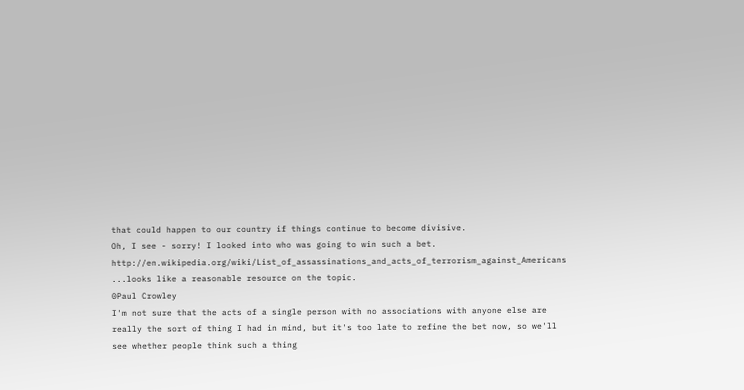that could happen to our country if things continue to become divisive.
Oh, I see - sorry! I looked into who was going to win such a bet. http://en.wikipedia.org/wiki/List_of_assassinations_and_acts_of_terrorism_against_Americans ...looks like a reasonable resource on the topic.
0Paul Crowley
I'm not sure that the acts of a single person with no associations with anyone else are really the sort of thing I had in mind, but it's too late to refine the bet now, so we'll see whether people think such a thing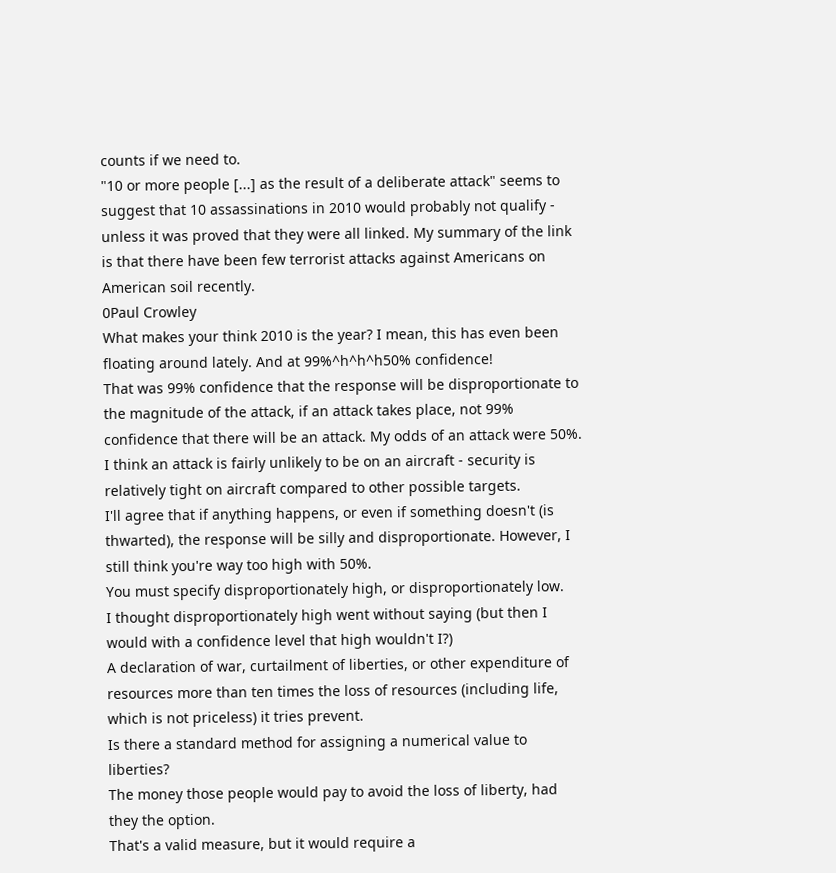counts if we need to.
"10 or more people [...] as the result of a deliberate attack" seems to suggest that 10 assassinations in 2010 would probably not qualify - unless it was proved that they were all linked. My summary of the link is that there have been few terrorist attacks against Americans on American soil recently.
0Paul Crowley
What makes your think 2010 is the year? I mean, this has even been floating around lately. And at 99%^h^h^h50% confidence!
That was 99% confidence that the response will be disproportionate to the magnitude of the attack, if an attack takes place, not 99% confidence that there will be an attack. My odds of an attack were 50%. I think an attack is fairly unlikely to be on an aircraft - security is relatively tight on aircraft compared to other possible targets.
I'll agree that if anything happens, or even if something doesn't (is thwarted), the response will be silly and disproportionate. However, I still think you're way too high with 50%.
You must specify disproportionately high, or disproportionately low.
I thought disproportionately high went without saying (but then I would with a confidence level that high wouldn't I?)
A declaration of war, curtailment of liberties, or other expenditure of resources more than ten times the loss of resources (including life, which is not priceless) it tries prevent.
Is there a standard method for assigning a numerical value to liberties?
The money those people would pay to avoid the loss of liberty, had they the option.
That's a valid measure, but it would require a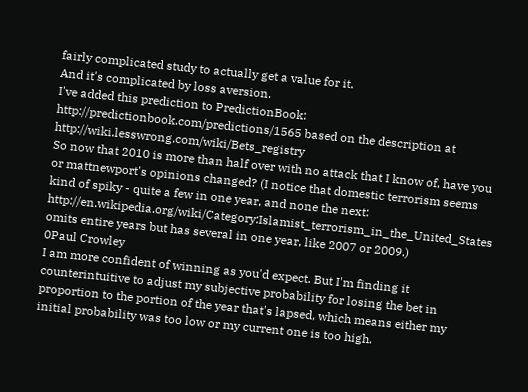fairly complicated study to actually get a value for it.
And it's complicated by loss aversion.
I've added this prediction to PredictionBook: http://predictionbook.com/predictions/1565 based on the description at http://wiki.lesswrong.com/wiki/Bets_registry
So now that 2010 is more than half over with no attack that I know of, have you or mattnewport's opinions changed? (I notice that domestic terrorism seems kind of spiky - quite a few in one year, and none the next: http://en.wikipedia.org/wiki/Category:Islamist_terrorism_in_the_United_States omits entire years but has several in one year, like 2007 or 2009.)
0Paul Crowley
I am more confident of winning as you'd expect. But I'm finding it counterintuitive to adjust my subjective probability for losing the bet in proportion to the portion of the year that's lapsed, which means either my initial probability was too low or my current one is too high.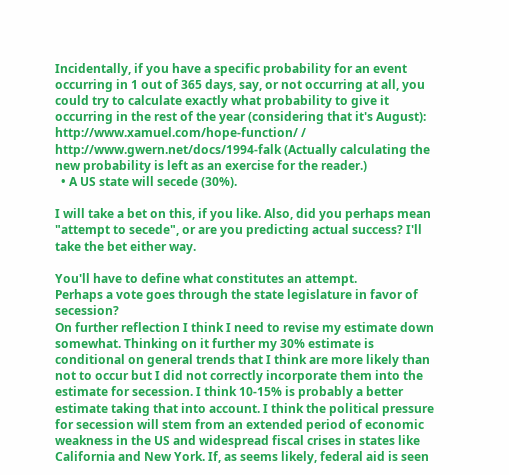Incidentally, if you have a specific probability for an event occurring in 1 out of 365 days, say, or not occurring at all, you could try to calculate exactly what probability to give it occurring in the rest of the year (considering that it's August): http://www.xamuel.com/hope-function/ / http://www.gwern.net/docs/1994-falk (Actually calculating the new probability is left as an exercise for the reader.)
  • A US state will secede (30%).

I will take a bet on this, if you like. Also, did you perhaps mean "attempt to secede", or are you predicting actual success? I'll take the bet either way.

You'll have to define what constitutes an attempt.
Perhaps a vote goes through the state legislature in favor of secession?
On further reflection I think I need to revise my estimate down somewhat. Thinking on it further my 30% estimate is conditional on general trends that I think are more likely than not to occur but I did not correctly incorporate them into the estimate for secession. I think 10-15% is probably a better estimate taking that into account. I think the political pressure for secession will stem from an extended period of economic weakness in the US and widespread fiscal crises in states like California and New York. If, as seems likely, federal aid is seen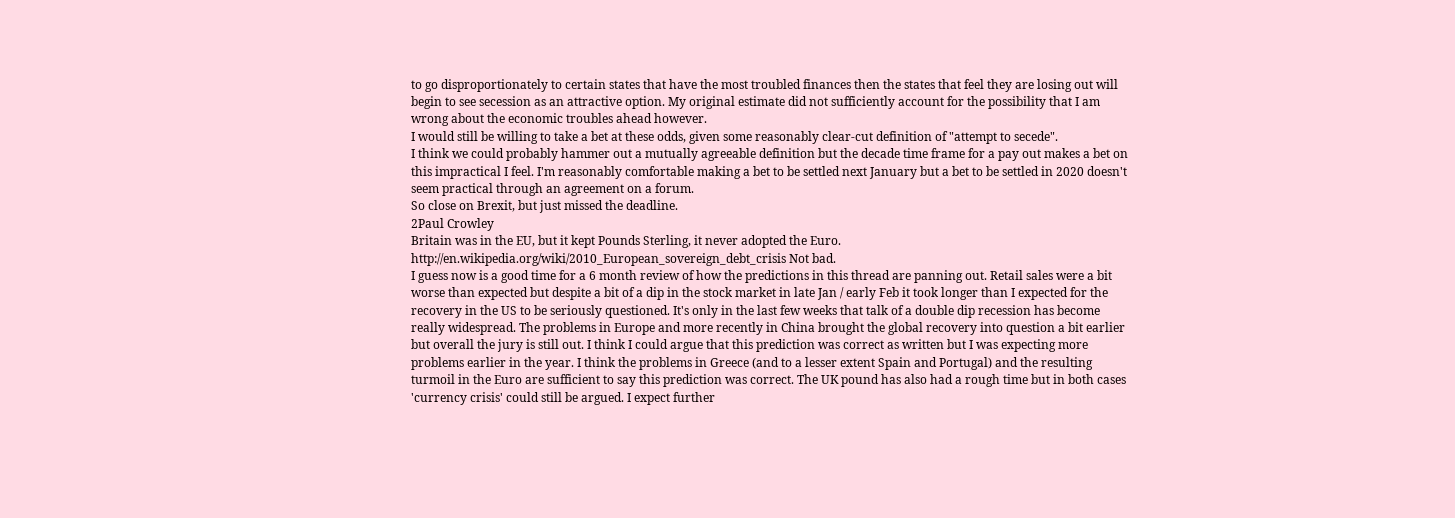to go disproportionately to certain states that have the most troubled finances then the states that feel they are losing out will begin to see secession as an attractive option. My original estimate did not sufficiently account for the possibility that I am wrong about the economic troubles ahead however.
I would still be willing to take a bet at these odds, given some reasonably clear-cut definition of "attempt to secede".
I think we could probably hammer out a mutually agreeable definition but the decade time frame for a pay out makes a bet on this impractical I feel. I'm reasonably comfortable making a bet to be settled next January but a bet to be settled in 2020 doesn't seem practical through an agreement on a forum.
So close on Brexit, but just missed the deadline.
2Paul Crowley
Britain was in the EU, but it kept Pounds Sterling, it never adopted the Euro.
http://en.wikipedia.org/wiki/2010_European_sovereign_debt_crisis Not bad.
I guess now is a good time for a 6 month review of how the predictions in this thread are panning out. Retail sales were a bit worse than expected but despite a bit of a dip in the stock market in late Jan / early Feb it took longer than I expected for the recovery in the US to be seriously questioned. It's only in the last few weeks that talk of a double dip recession has become really widespread. The problems in Europe and more recently in China brought the global recovery into question a bit earlier but overall the jury is still out. I think I could argue that this prediction was correct as written but I was expecting more problems earlier in the year. I think the problems in Greece (and to a lesser extent Spain and Portugal) and the resulting turmoil in the Euro are sufficient to say this prediction was correct. The UK pound has also had a rough time but in both cases 'currency crisis' could still be argued. I expect further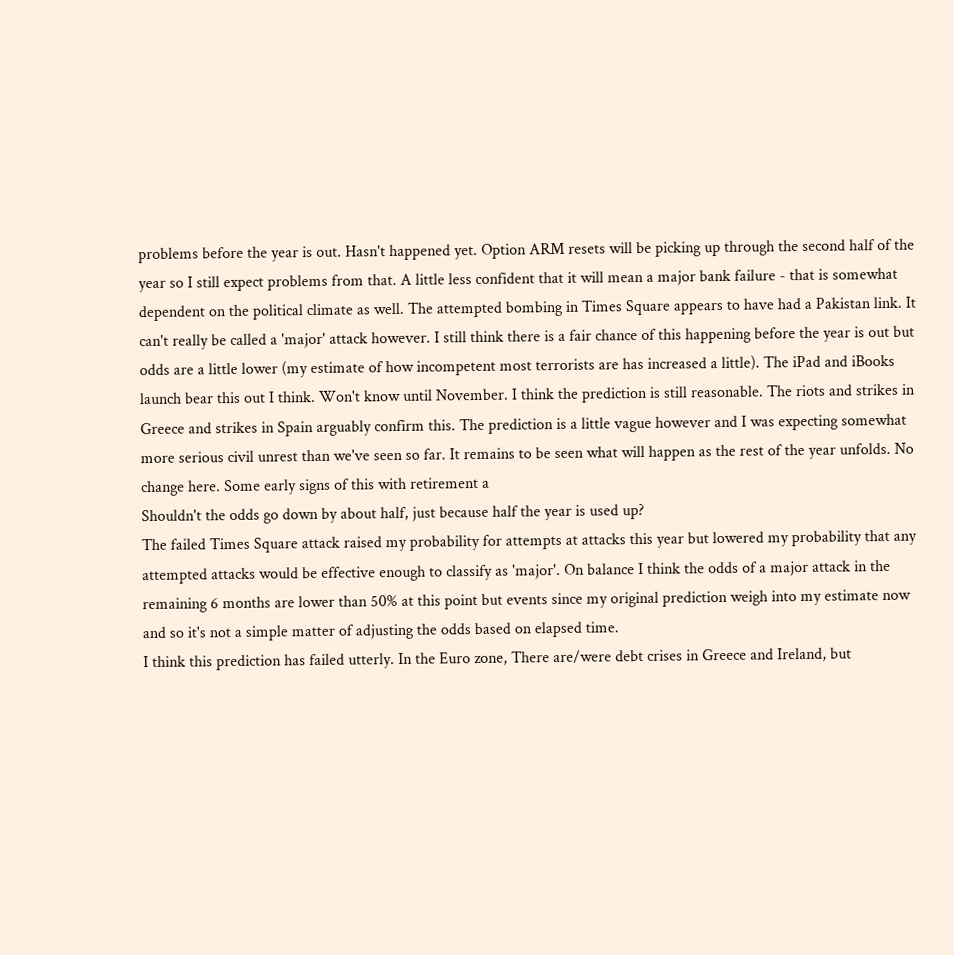problems before the year is out. Hasn't happened yet. Option ARM resets will be picking up through the second half of the year so I still expect problems from that. A little less confident that it will mean a major bank failure - that is somewhat dependent on the political climate as well. The attempted bombing in Times Square appears to have had a Pakistan link. It can't really be called a 'major' attack however. I still think there is a fair chance of this happening before the year is out but odds are a little lower (my estimate of how incompetent most terrorists are has increased a little). The iPad and iBooks launch bear this out I think. Won't know until November. I think the prediction is still reasonable. The riots and strikes in Greece and strikes in Spain arguably confirm this. The prediction is a little vague however and I was expecting somewhat more serious civil unrest than we've seen so far. It remains to be seen what will happen as the rest of the year unfolds. No change here. Some early signs of this with retirement a
Shouldn't the odds go down by about half, just because half the year is used up?
The failed Times Square attack raised my probability for attempts at attacks this year but lowered my probability that any attempted attacks would be effective enough to classify as 'major'. On balance I think the odds of a major attack in the remaining 6 months are lower than 50% at this point but events since my original prediction weigh into my estimate now and so it's not a simple matter of adjusting the odds based on elapsed time.
I think this prediction has failed utterly. In the Euro zone, There are/were debt crises in Greece and Ireland, but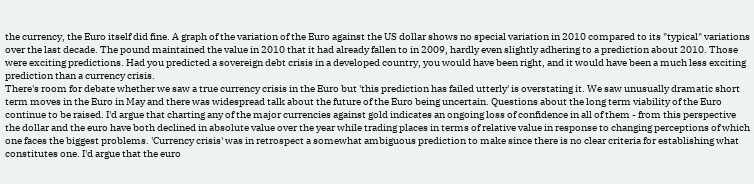the currency, the Euro itself did fine. A graph of the variation of the Euro against the US dollar shows no special variation in 2010 compared to its "typical" variations over the last decade. The pound maintained the value in 2010 that it had already fallen to in 2009, hardly even slightly adhering to a prediction about 2010. Those were exciting predictions. Had you predicted a sovereign debt crisis in a developed country, you would have been right, and it would have been a much less exciting prediction than a currency crisis.
There's room for debate whether we saw a true currency crisis in the Euro but 'this prediction has failed utterly' is overstating it. We saw unusually dramatic short term moves in the Euro in May and there was widespread talk about the future of the Euro being uncertain. Questions about the long term viability of the Euro continue to be raised. I'd argue that charting any of the major currencies against gold indicates an ongoing loss of confidence in all of them - from this perspective the dollar and the euro have both declined in absolute value over the year while trading places in terms of relative value in response to changing perceptions of which one faces the biggest problems. 'Currency crisis' was in retrospect a somewhat ambiguous prediction to make since there is no clear criteria for establishing what constitutes one. I'd argue that the euro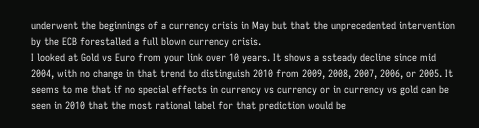underwent the beginnings of a currency crisis in May but that the unprecedented intervention by the ECB forestalled a full blown currency crisis.
I looked at Gold vs Euro from your link over 10 years. It shows a ssteady decline since mid 2004, with no change in that trend to distinguish 2010 from 2009, 2008, 2007, 2006, or 2005. It seems to me that if no special effects in currency vs currency or in currency vs gold can be seen in 2010 that the most rational label for that prediction would be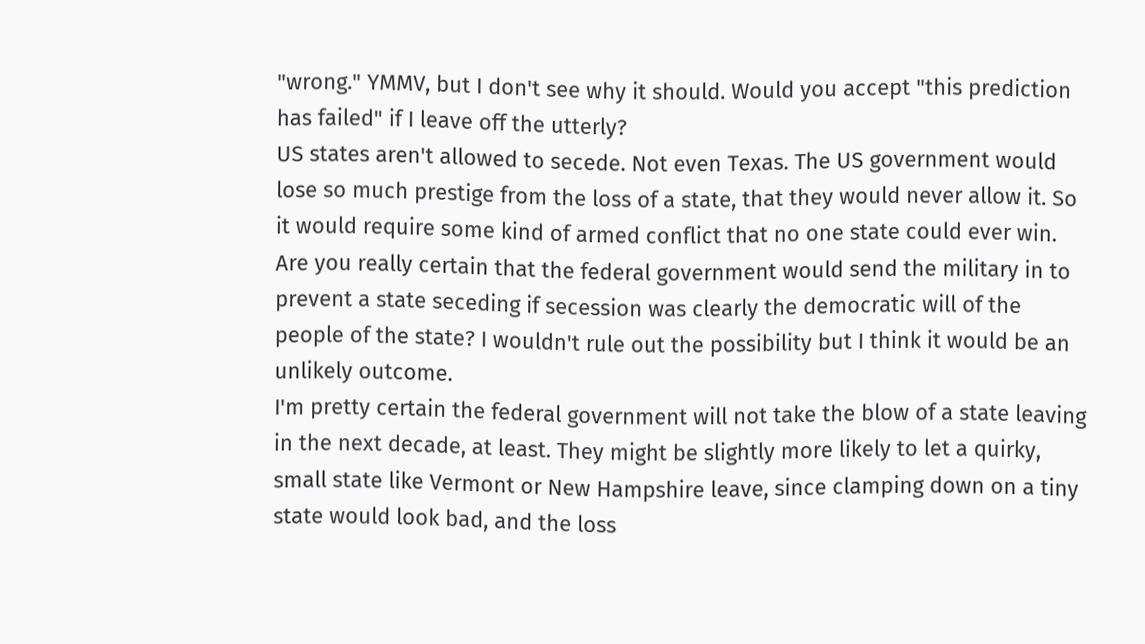"wrong." YMMV, but I don't see why it should. Would you accept "this prediction has failed" if I leave off the utterly?
US states aren't allowed to secede. Not even Texas. The US government would lose so much prestige from the loss of a state, that they would never allow it. So it would require some kind of armed conflict that no one state could ever win.
Are you really certain that the federal government would send the military in to prevent a state seceding if secession was clearly the democratic will of the people of the state? I wouldn't rule out the possibility but I think it would be an unlikely outcome.
I'm pretty certain the federal government will not take the blow of a state leaving in the next decade, at least. They might be slightly more likely to let a quirky, small state like Vermont or New Hampshire leave, since clamping down on a tiny state would look bad, and the loss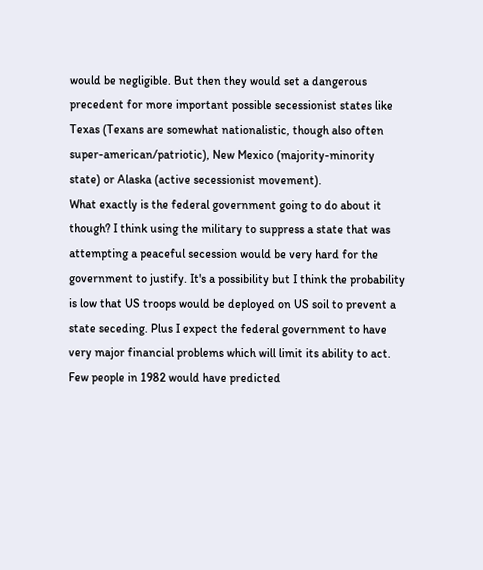would be negligible. But then they would set a dangerous precedent for more important possible secessionist states like Texas (Texans are somewhat nationalistic, though also often super-american/patriotic), New Mexico (majority-minority state) or Alaska (active secessionist movement).
What exactly is the federal government going to do about it though? I think using the military to suppress a state that was attempting a peaceful secession would be very hard for the government to justify. It's a possibility but I think the probability is low that US troops would be deployed on US soil to prevent a state seceding. Plus I expect the federal government to have very major financial problems which will limit its ability to act. Few people in 1982 would have predicted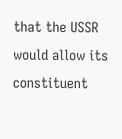that the USSR would allow its constituent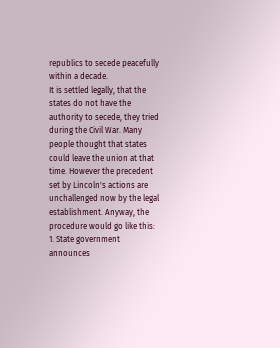republics to secede peacefully within a decade.
It is settled legally, that the states do not have the authority to secede, they tried during the Civil War. Many people thought that states could leave the union at that time. However the precedent set by Lincoln's actions are unchallenged now by the legal establishment. Anyway, the procedure would go like this: 1. State government announces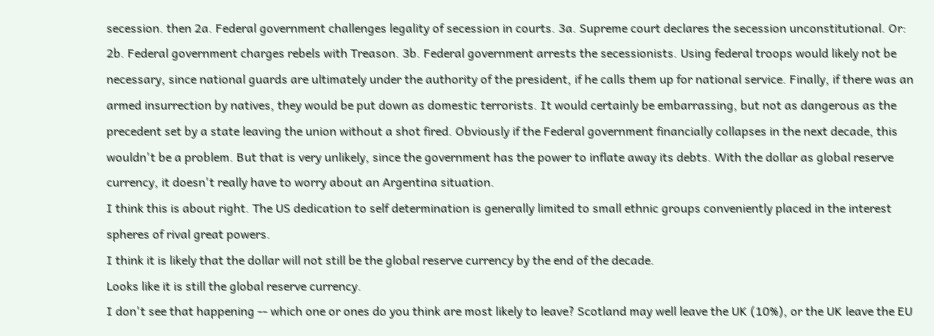secession. then 2a. Federal government challenges legality of secession in courts. 3a. Supreme court declares the secession unconstitutional. Or: 2b. Federal government charges rebels with Treason. 3b. Federal government arrests the secessionists. Using federal troops would likely not be necessary, since national guards are ultimately under the authority of the president, if he calls them up for national service. Finally, if there was an armed insurrection by natives, they would be put down as domestic terrorists. It would certainly be embarrassing, but not as dangerous as the precedent set by a state leaving the union without a shot fired. Obviously if the Federal government financially collapses in the next decade, this wouldn't be a problem. But that is very unlikely, since the government has the power to inflate away its debts. With the dollar as global reserve currency, it doesn't really have to worry about an Argentina situation.
I think this is about right. The US dedication to self determination is generally limited to small ethnic groups conveniently placed in the interest spheres of rival great powers.
I think it is likely that the dollar will not still be the global reserve currency by the end of the decade.
Looks like it is still the global reserve currency.
I don't see that happening -- which one or ones do you think are most likely to leave? Scotland may well leave the UK (10%), or the UK leave the EU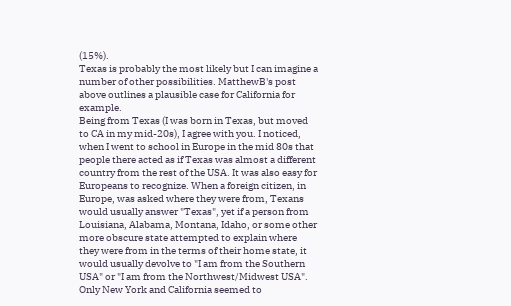(15%).
Texas is probably the most likely but I can imagine a number of other possibilities. MatthewB's post above outlines a plausible case for California for example.
Being from Texas (I was born in Texas, but moved to CA in my mid-20s), I agree with you. I noticed, when I went to school in Europe in the mid 80s that people there acted as if Texas was almost a different country from the rest of the USA. It was also easy for Europeans to recognize. When a foreign citizen, in Europe, was asked where they were from, Texans would usually answer "Texas", yet if a person from Louisiana, Alabama, Montana, Idaho, or some other more obscure state attempted to explain where they were from in the terms of their home state, it would usually devolve to "I am from the Southern USA" or "I am from the Northwest/Midwest USA". Only New York and California seemed to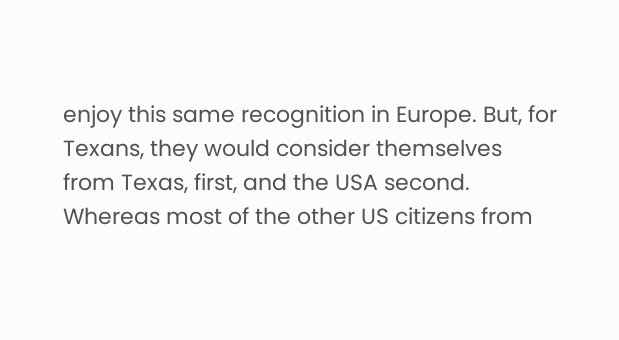enjoy this same recognition in Europe. But, for Texans, they would consider themselves from Texas, first, and the USA second. Whereas most of the other US citizens from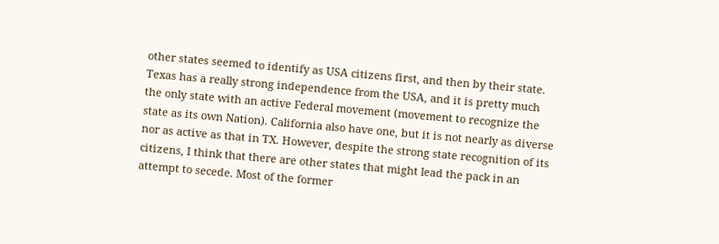other states seemed to identify as USA citizens first, and then by their state. Texas has a really strong independence from the USA, and it is pretty much the only state with an active Federal movement (movement to recognize the state as its own Nation). California also have one, but it is not nearly as diverse nor as active as that in TX. However, despite the strong state recognition of its citizens, I think that there are other states that might lead the pack in an attempt to secede. Most of the former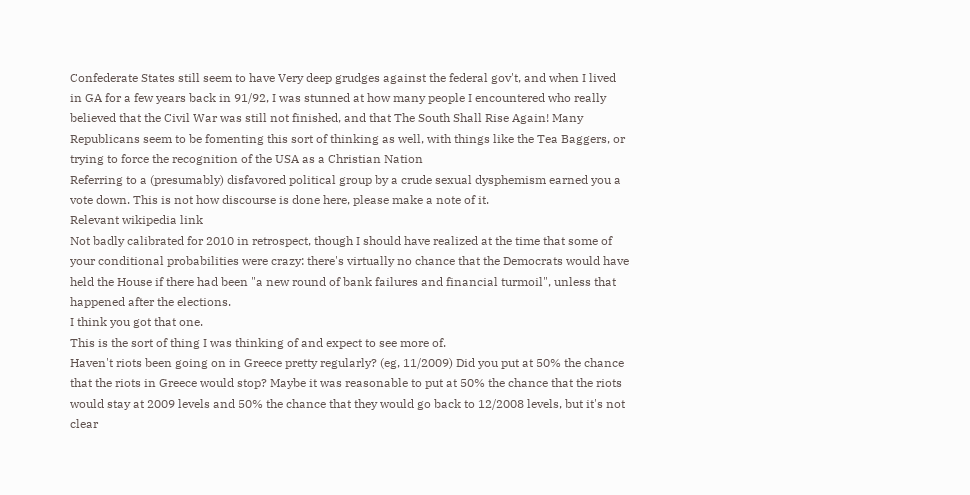Confederate States still seem to have Very deep grudges against the federal gov't, and when I lived in GA for a few years back in 91/92, I was stunned at how many people I encountered who really believed that the Civil War was still not finished, and that The South Shall Rise Again! Many Republicans seem to be fomenting this sort of thinking as well, with things like the Tea Baggers, or trying to force the recognition of the USA as a Christian Nation
Referring to a (presumably) disfavored political group by a crude sexual dysphemism earned you a vote down. This is not how discourse is done here, please make a note of it.
Relevant wikipedia link
Not badly calibrated for 2010 in retrospect, though I should have realized at the time that some of your conditional probabilities were crazy: there's virtually no chance that the Democrats would have held the House if there had been "a new round of bank failures and financial turmoil", unless that happened after the elections.
I think you got that one.
This is the sort of thing I was thinking of and expect to see more of.
Haven't riots been going on in Greece pretty regularly? (eg, 11/2009) Did you put at 50% the chance that the riots in Greece would stop? Maybe it was reasonable to put at 50% the chance that the riots would stay at 2009 levels and 50% the chance that they would go back to 12/2008 levels, but it's not clear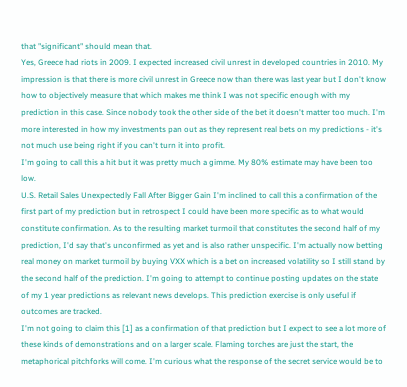that "significant" should mean that.
Yes, Greece had riots in 2009. I expected increased civil unrest in developed countries in 2010. My impression is that there is more civil unrest in Greece now than there was last year but I don't know how to objectively measure that which makes me think I was not specific enough with my prediction in this case. Since nobody took the other side of the bet it doesn't matter too much. I'm more interested in how my investments pan out as they represent real bets on my predictions - it's not much use being right if you can't turn it into profit.
I'm going to call this a hit but it was pretty much a gimme. My 80% estimate may have been too low.
U.S. Retail Sales Unexpectedly Fall After Bigger Gain I'm inclined to call this a confirmation of the first part of my prediction but in retrospect I could have been more specific as to what would constitute confirmation. As to the resulting market turmoil that constitutes the second half of my prediction, I'd say that's unconfirmed as yet and is also rather unspecific. I'm actually now betting real money on market turmoil by buying VXX which is a bet on increased volatility so I still stand by the second half of the prediction. I'm going to attempt to continue posting updates on the state of my 1 year predictions as relevant news develops. This prediction exercise is only useful if outcomes are tracked.
I'm not going to claim this [1] as a confirmation of that prediction but I expect to see a lot more of these kinds of demonstrations and on a larger scale. Flaming torches are just the start, the metaphorical pitchforks will come. I'm curious what the response of the secret service would be to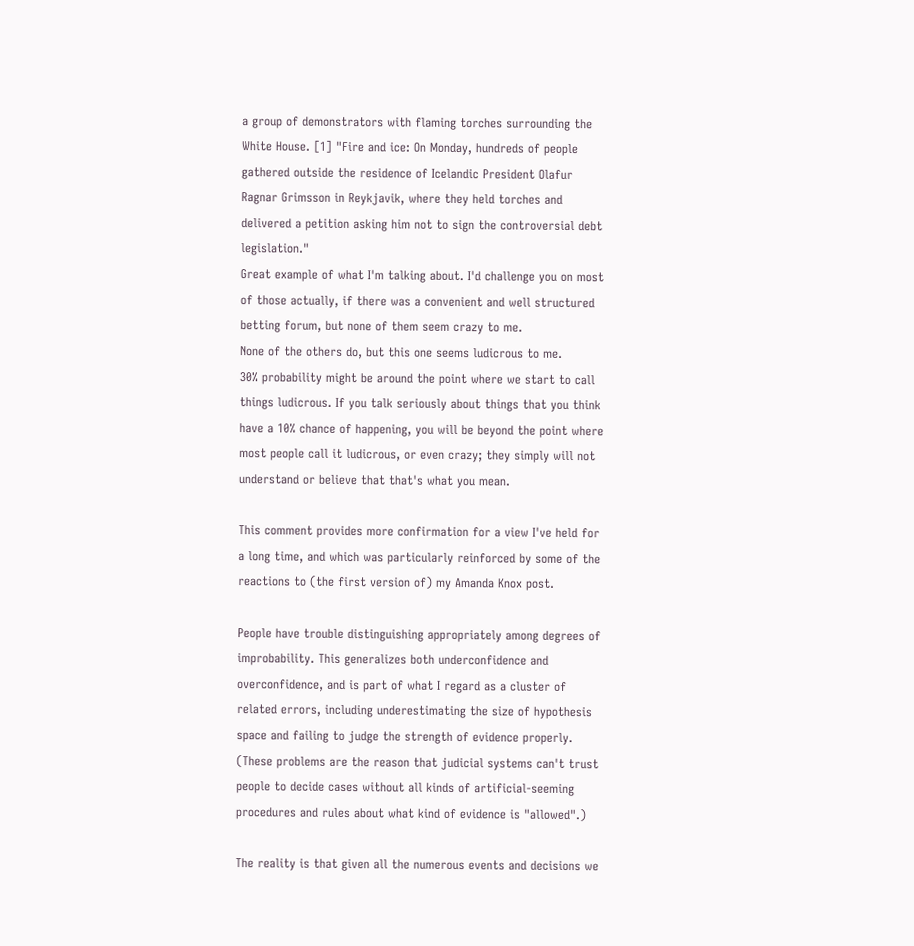a group of demonstrators with flaming torches surrounding the White House. [1] "Fire and ice: On Monday, hundreds of people gathered outside the residence of Icelandic President Olafur Ragnar Grimsson in Reykjavik, where they held torches and delivered a petition asking him not to sign the controversial debt legislation."
Great example of what I'm talking about. I'd challenge you on most of those actually, if there was a convenient and well structured betting forum, but none of them seem crazy to me.
None of the others do, but this one seems ludicrous to me.
30% probability might be around the point where we start to call things ludicrous. If you talk seriously about things that you think have a 10% chance of happening, you will be beyond the point where most people call it ludicrous, or even crazy; they simply will not understand or believe that that's what you mean.

This comment provides more confirmation for a view I've held for a long time, and which was particularly reinforced by some of the reactions to (the first version of) my Amanda Knox post.

People have trouble distinguishing appropriately among degrees of improbability. This generalizes both underconfidence and overconfidence, and is part of what I regard as a cluster of related errors, including underestimating the size of hypothesis space and failing to judge the strength of evidence properly. (These problems are the reason that judicial systems can't trust people to decide cases without all kinds of artificial-seeming procedures and rules about what kind of evidence is "allowed".)

The reality is that given all the numerous events and decisions we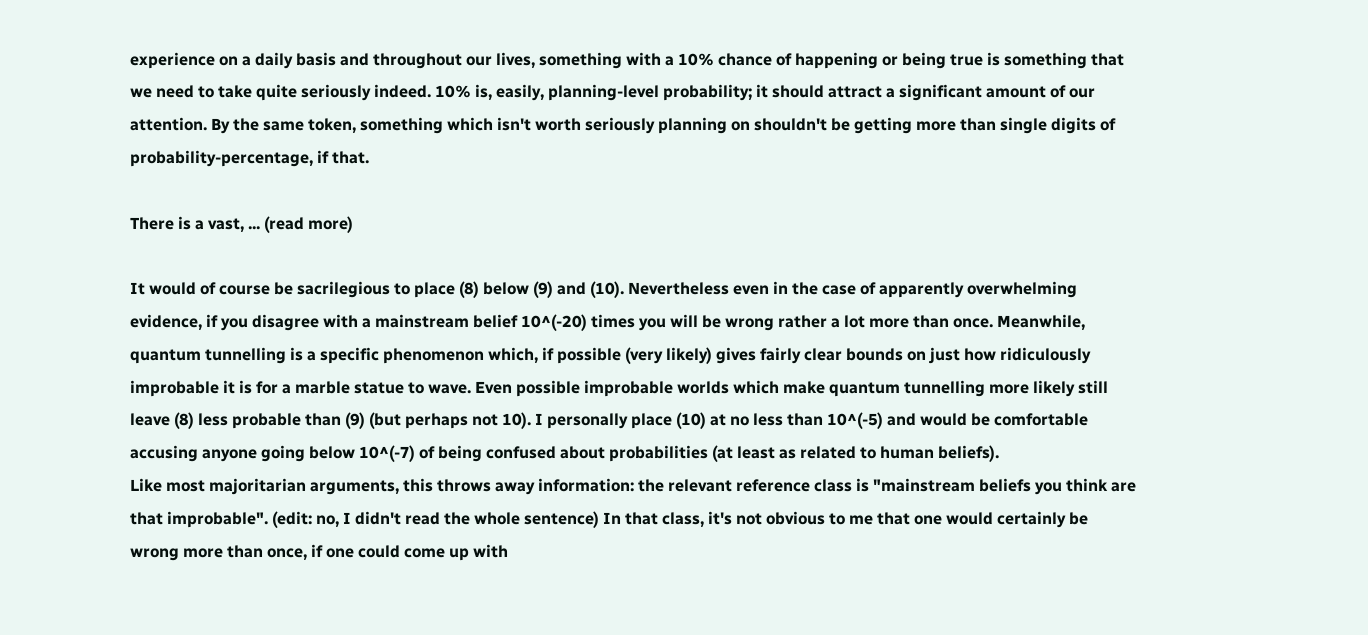experience on a daily basis and throughout our lives, something with a 10% chance of happening or being true is something that we need to take quite seriously indeed. 10% is, easily, planning-level probability; it should attract a significant amount of our attention. By the same token, something which isn't worth seriously planning on shouldn't be getting more than single digits of probability-percentage, if that.

There is a vast, ... (read more)

It would of course be sacrilegious to place (8) below (9) and (10). Nevertheless even in the case of apparently overwhelming evidence, if you disagree with a mainstream belief 10^(-20) times you will be wrong rather a lot more than once. Meanwhile, quantum tunnelling is a specific phenomenon which, if possible (very likely) gives fairly clear bounds on just how ridiculously improbable it is for a marble statue to wave. Even possible improbable worlds which make quantum tunnelling more likely still leave (8) less probable than (9) (but perhaps not 10). I personally place (10) at no less than 10^(-5) and would be comfortable accusing anyone going below 10^(-7) of being confused about probabilities (at least as related to human beliefs).
Like most majoritarian arguments, this throws away information: the relevant reference class is "mainstream beliefs you think are that improbable". (edit: no, I didn't read the whole sentence) In that class, it's not obvious to me that one would certainly be wrong more than once, if one could come up with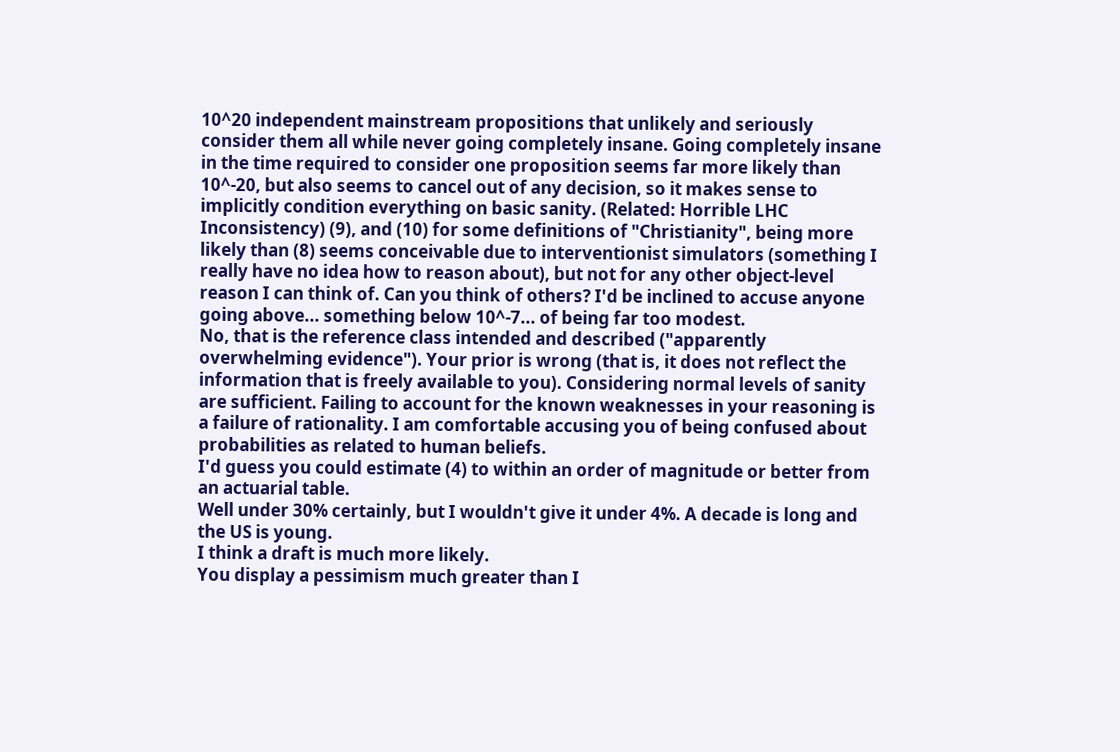10^20 independent mainstream propositions that unlikely and seriously consider them all while never going completely insane. Going completely insane in the time required to consider one proposition seems far more likely than 10^-20, but also seems to cancel out of any decision, so it makes sense to implicitly condition everything on basic sanity. (Related: Horrible LHC Inconsistency) (9), and (10) for some definitions of "Christianity", being more likely than (8) seems conceivable due to interventionist simulators (something I really have no idea how to reason about), but not for any other object-level reason I can think of. Can you think of others? I'd be inclined to accuse anyone going above... something below 10^-7... of being far too modest.
No, that is the reference class intended and described ("apparently overwhelming evidence"). Your prior is wrong (that is, it does not reflect the information that is freely available to you). Considering normal levels of sanity are sufficient. Failing to account for the known weaknesses in your reasoning is a failure of rationality. I am comfortable accusing you of being confused about probabilities as related to human beliefs.
I'd guess you could estimate (4) to within an order of magnitude or better from an actuarial table.
Well under 30% certainly, but I wouldn't give it under 4%. A decade is long and the US is young.
I think a draft is much more likely.
You display a pessimism much greater than I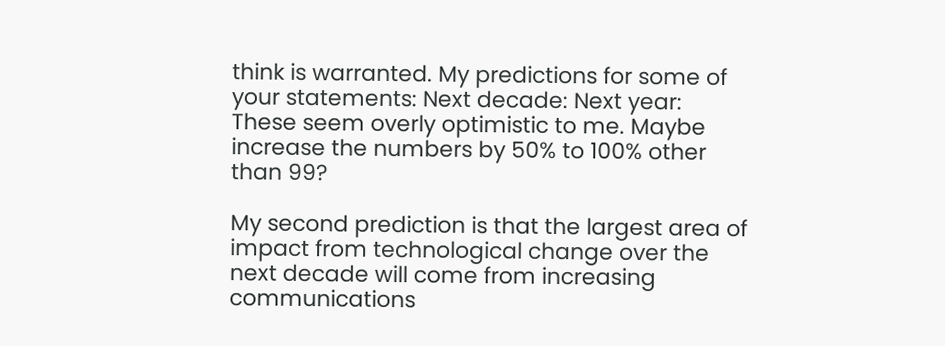think is warranted. My predictions for some of your statements: Next decade: Next year:
These seem overly optimistic to me. Maybe increase the numbers by 50% to 100% other than 99?

My second prediction is that the largest area of impact from technological change over the next decade will come from increasing communications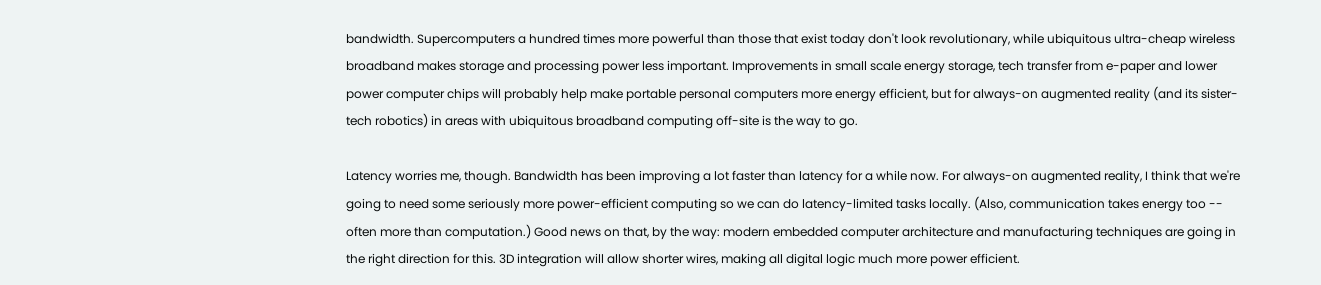bandwidth. Supercomputers a hundred times more powerful than those that exist today don't look revolutionary, while ubiquitous ultra-cheap wireless broadband makes storage and processing power less important. Improvements in small scale energy storage, tech transfer from e-paper and lower power computer chips will probably help make portable personal computers more energy efficient, but for always-on augmented reality (and its sister-tech robotics) in areas with ubiquitous broadband computing off-site is the way to go.

Latency worries me, though. Bandwidth has been improving a lot faster than latency for a while now. For always-on augmented reality, I think that we're going to need some seriously more power-efficient computing so we can do latency-limited tasks locally. (Also, communication takes energy too -- often more than computation.) Good news on that, by the way: modern embedded computer architecture and manufacturing techniques are going in the right direction for this. 3D integration will allow shorter wires, making all digital logic much more power efficient.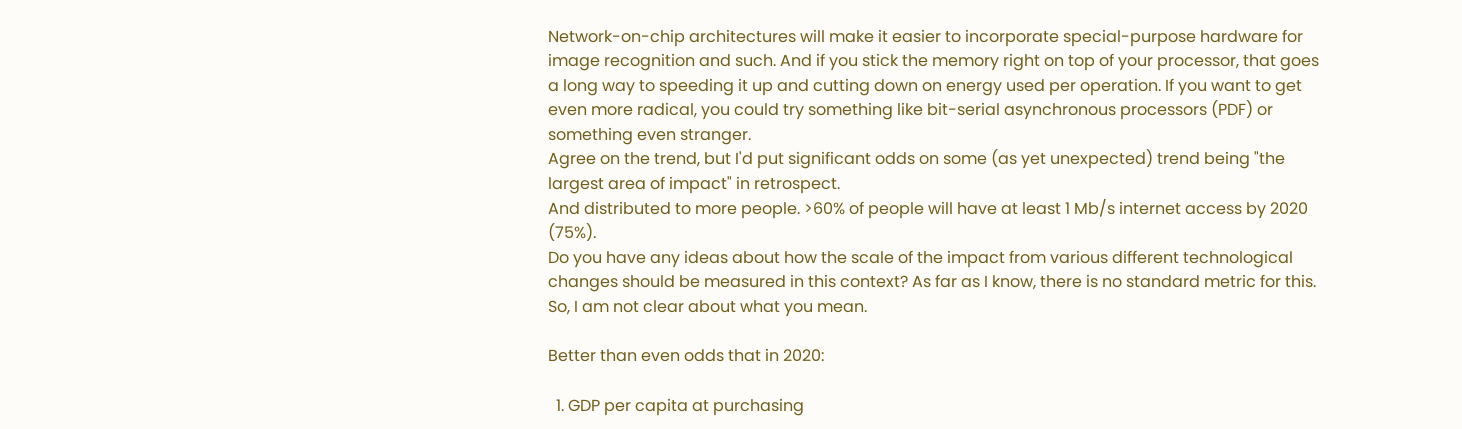Network-on-chip architectures will make it easier to incorporate special-purpose hardware for image recognition and such. And if you stick the memory right on top of your processor, that goes a long way to speeding it up and cutting down on energy used per operation. If you want to get even more radical, you could try something like bit-serial asynchronous processors (PDF) or something even stranger.
Agree on the trend, but I'd put significant odds on some (as yet unexpected) trend being "the largest area of impact" in retrospect.
And distributed to more people. >60% of people will have at least 1 Mb/s internet access by 2020 (75%).
Do you have any ideas about how the scale of the impact from various different technological changes should be measured in this context? As far as I know, there is no standard metric for this. So, I am not clear about what you mean.

Better than even odds that in 2020:

  1. GDP per capita at purchasing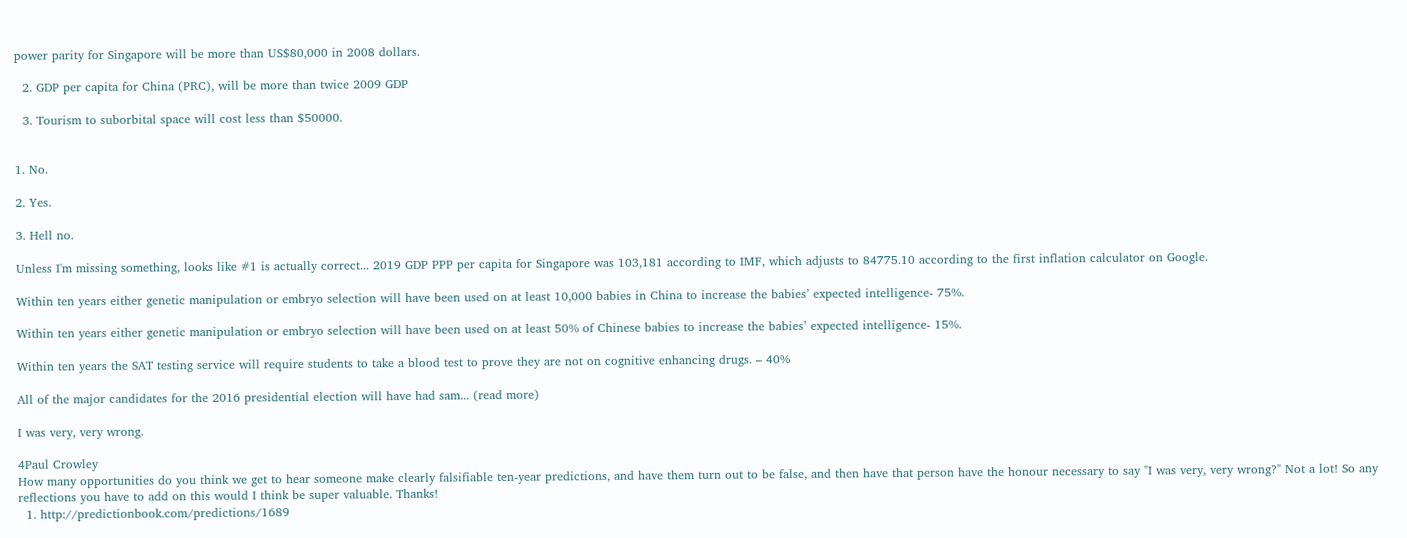power parity for Singapore will be more than US$80,000 in 2008 dollars.

  2. GDP per capita for China (PRC), will be more than twice 2009 GDP

  3. Tourism to suborbital space will cost less than $50000.


1. No.

2. Yes.

3. Hell no.

Unless I'm missing something, looks like #1 is actually correct... 2019 GDP PPP per capita for Singapore was 103,181 according to IMF, which adjusts to 84775.10 according to the first inflation calculator on Google.

Within ten years either genetic manipulation or embryo selection will have been used on at least 10,000 babies in China to increase the babies’ expected intelligence- 75%.

Within ten years either genetic manipulation or embryo selection will have been used on at least 50% of Chinese babies to increase the babies’ expected intelligence- 15%.

Within ten years the SAT testing service will require students to take a blood test to prove they are not on cognitive enhancing drugs. – 40%

All of the major candidates for the 2016 presidential election will have had sam... (read more)

I was very, very wrong.

4Paul Crowley
How many opportunities do you think we get to hear someone make clearly falsifiable ten-year predictions, and have them turn out to be false, and then have that person have the honour necessary to say "I was very, very wrong?" Not a lot! So any reflections you have to add on this would I think be super valuable. Thanks!
  1. http://predictionbook.com/predictions/1689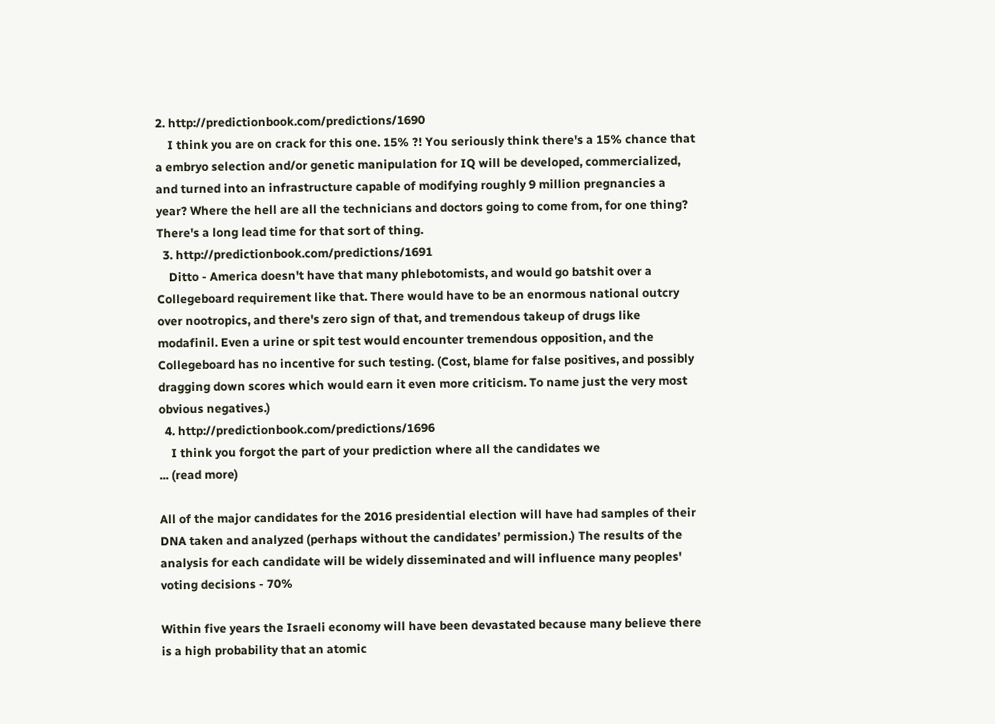2. http://predictionbook.com/predictions/1690
    I think you are on crack for this one. 15% ?! You seriously think there's a 15% chance that a embryo selection and/or genetic manipulation for IQ will be developed, commercialized, and turned into an infrastructure capable of modifying roughly 9 million pregnancies a year? Where the hell are all the technicians and doctors going to come from, for one thing? There's a long lead time for that sort of thing.
  3. http://predictionbook.com/predictions/1691
    Ditto - America doesn't have that many phlebotomists, and would go batshit over a Collegeboard requirement like that. There would have to be an enormous national outcry over nootropics, and there's zero sign of that, and tremendous takeup of drugs like modafinil. Even a urine or spit test would encounter tremendous opposition, and the Collegeboard has no incentive for such testing. (Cost, blame for false positives, and possibly dragging down scores which would earn it even more criticism. To name just the very most obvious negatives.)
  4. http://predictionbook.com/predictions/1696
    I think you forgot the part of your prediction where all the candidates we
... (read more)

All of the major candidates for the 2016 presidential election will have had samples of their DNA taken and analyzed (perhaps without the candidates’ permission.) The results of the analysis for each candidate will be widely disseminated and will influence many peoples' voting decisions - 70%

Within five years the Israeli economy will have been devastated because many believe there is a high probability that an atomic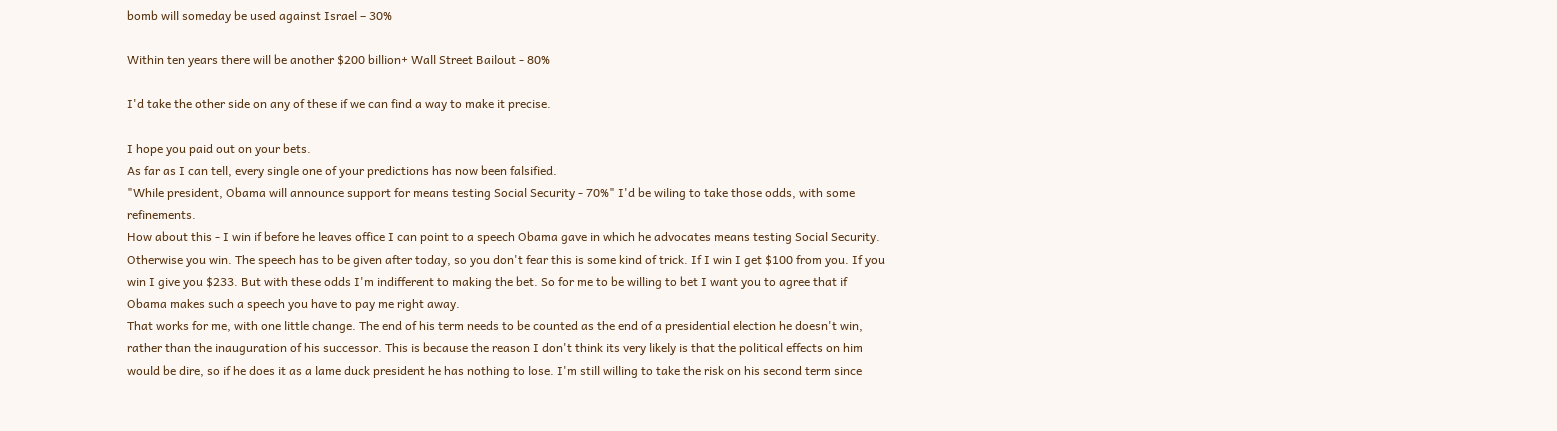bomb will someday be used against Israel – 30%

Within ten years there will be another $200 billion+ Wall Street Bailout - 80%

I'd take the other side on any of these if we can find a way to make it precise.

I hope you paid out on your bets.
As far as I can tell, every single one of your predictions has now been falsified.
"While president, Obama will announce support for means testing Social Security - 70%" I'd be wiling to take those odds, with some refinements.
How about this - I win if before he leaves office I can point to a speech Obama gave in which he advocates means testing Social Security. Otherwise you win. The speech has to be given after today, so you don't fear this is some kind of trick. If I win I get $100 from you. If you win I give you $233. But with these odds I'm indifferent to making the bet. So for me to be willing to bet I want you to agree that if Obama makes such a speech you have to pay me right away.
That works for me, with one little change. The end of his term needs to be counted as the end of a presidential election he doesn't win, rather than the inauguration of his successor. This is because the reason I don't think its very likely is that the political effects on him would be dire, so if he does it as a lame duck president he has nothing to lose. I'm still willing to take the risk on his second term since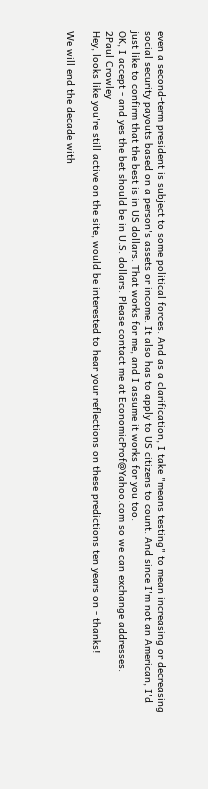even a second-term president is subject to some political forces. And as a clarification, I take "means testing" to mean increasing or decreasing social security payouts based on a person's assets or income. It also has to apply to US citizens to count. And since I'm not an American, I'd just like to confirm that the best is in US dollars. That works for me, and I assume it works for you too.
OK, I accept - and yes the bet should be in U.S. dollars. Please contact me at EconomicProf@Yahoo.com so we can exchange addresses.
2Paul Crowley
Hey, looks like you're still active on the site, would be interested to hear your reflections on these predictions ten years on - thanks!

We will end the decade with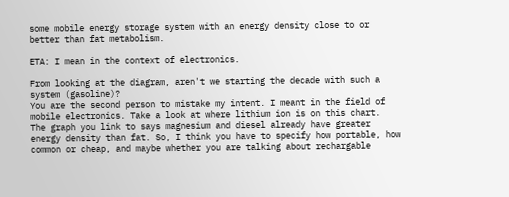some mobile energy storage system with an energy density close to or better than fat metabolism.

ETA: I mean in the context of electronics.

From looking at the diagram, aren't we starting the decade with such a system (gasoline)?
You are the second person to mistake my intent. I meant in the field of mobile electronics. Take a look at where lithium ion is on this chart.
The graph you link to says magnesium and diesel already have greater energy density than fat. So, I think you have to specify how portable, how common or cheap, and maybe whether you are talking about rechargable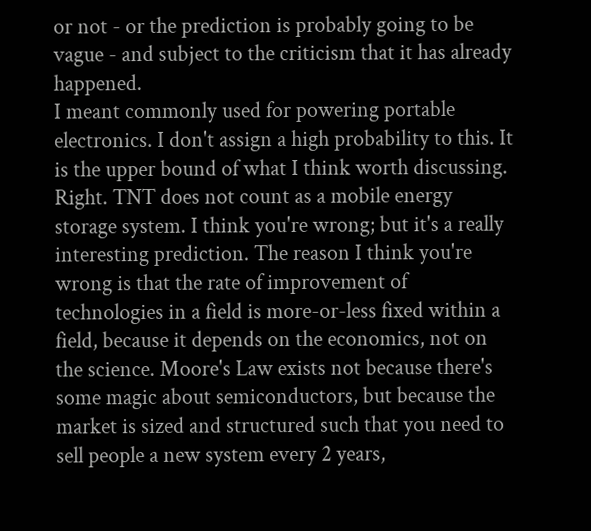or not - or the prediction is probably going to be vague - and subject to the criticism that it has already happened.
I meant commonly used for powering portable electronics. I don't assign a high probability to this. It is the upper bound of what I think worth discussing.
Right. TNT does not count as a mobile energy storage system. I think you're wrong; but it's a really interesting prediction. The reason I think you're wrong is that the rate of improvement of technologies in a field is more-or-less fixed within a field, because it depends on the economics, not on the science. Moore's Law exists not because there's some magic about semiconductors, but because the market is sized and structured such that you need to sell people a new system every 2 years,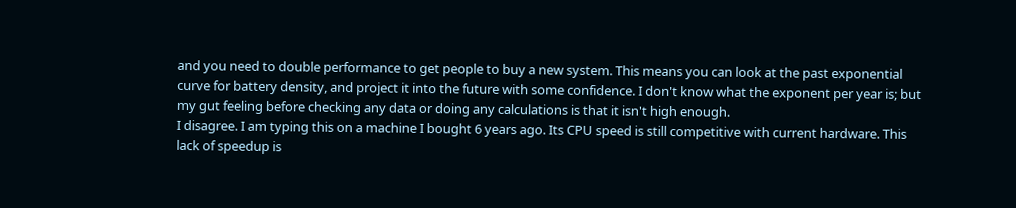and you need to double performance to get people to buy a new system. This means you can look at the past exponential curve for battery density, and project it into the future with some confidence. I don't know what the exponent per year is; but my gut feeling before checking any data or doing any calculations is that it isn't high enough.
I disagree. I am typing this on a machine I bought 6 years ago. Its CPU speed is still competitive with current hardware. This lack of speedup is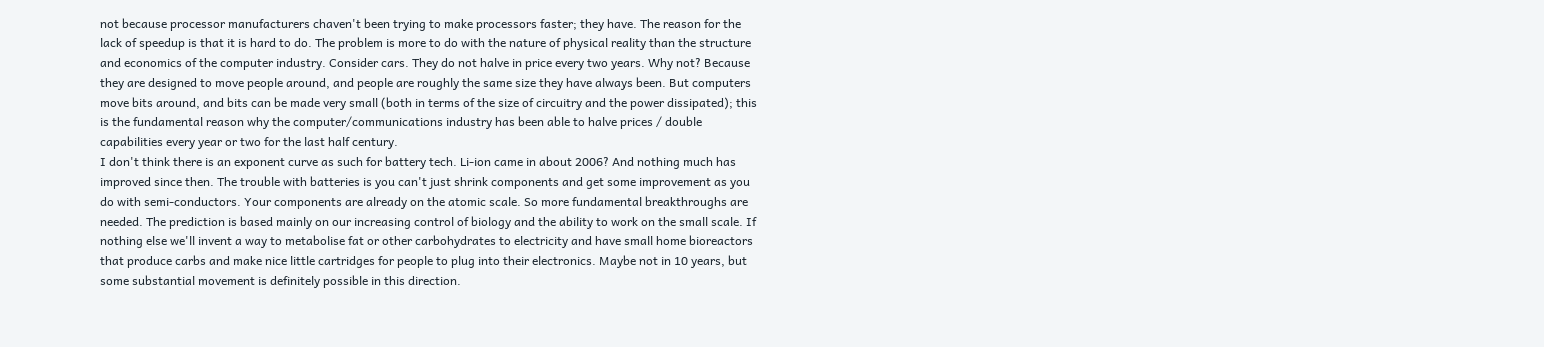not because processor manufacturers chaven't been trying to make processors faster; they have. The reason for the lack of speedup is that it is hard to do. The problem is more to do with the nature of physical reality than the structure and economics of the computer industry. Consider cars. They do not halve in price every two years. Why not? Because they are designed to move people around, and people are roughly the same size they have always been. But computers move bits around, and bits can be made very small (both in terms of the size of circuitry and the power dissipated); this is the fundamental reason why the computer/communications industry has been able to halve prices / double capabilities every year or two for the last half century.
I don't think there is an exponent curve as such for battery tech. Li-ion came in about 2006? And nothing much has improved since then. The trouble with batteries is you can't just shrink components and get some improvement as you do with semi-conductors. Your components are already on the atomic scale. So more fundamental breakthroughs are needed. The prediction is based mainly on our increasing control of biology and the ability to work on the small scale. If nothing else we'll invent a way to metabolise fat or other carbohydrates to electricity and have small home bioreactors that produce carbs and make nice little cartridges for people to plug into their electronics. Maybe not in 10 years, but some substantial movement is definitely possible in this direction.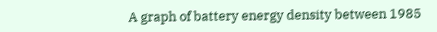A graph of battery energy density between 1985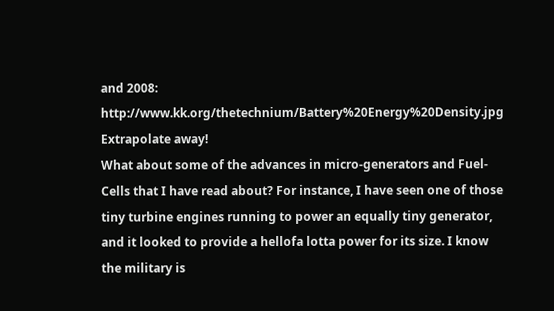and 2008: http://www.kk.org/thetechnium/Battery%20Energy%20Density.jpg Extrapolate away!
What about some of the advances in micro-generators and Fuel-Cells that I have read about? For instance, I have seen one of those tiny turbine engines running to power an equally tiny generator, and it looked to provide a hellofa lotta power for its size. I know the military is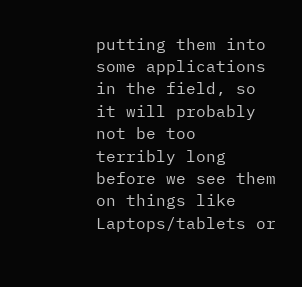putting them into some applications in the field, so it will probably not be too terribly long before we see them on things like Laptops/tablets or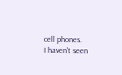cell phones.
I haven't seen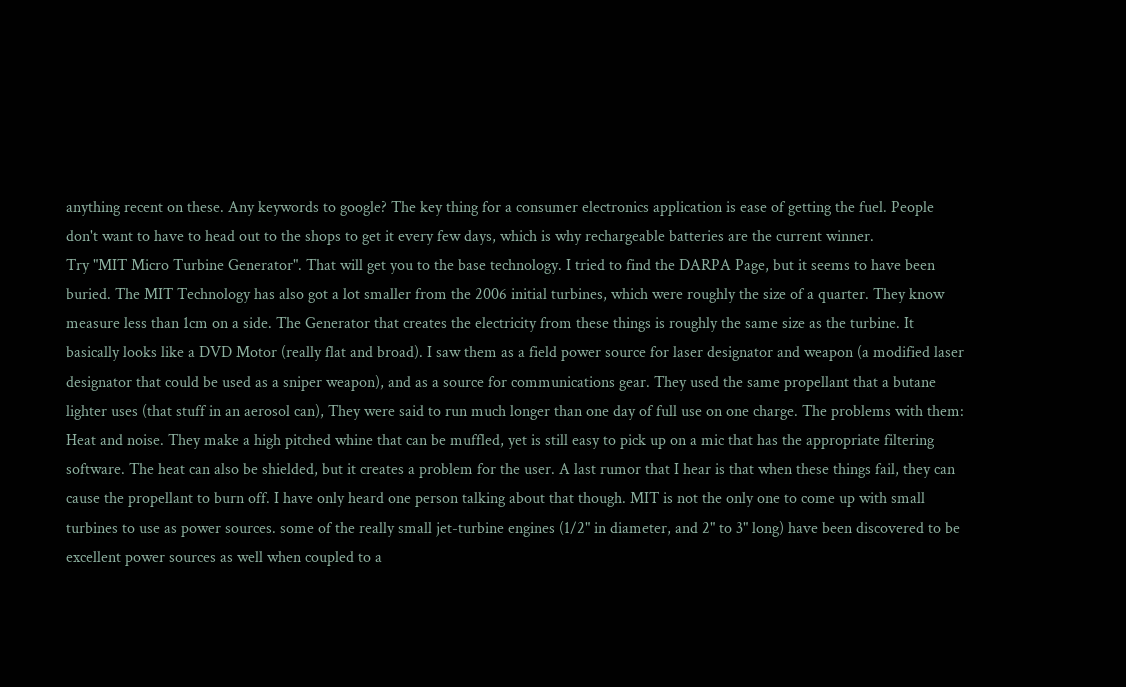anything recent on these. Any keywords to google? The key thing for a consumer electronics application is ease of getting the fuel. People don't want to have to head out to the shops to get it every few days, which is why rechargeable batteries are the current winner.
Try "MIT Micro Turbine Generator". That will get you to the base technology. I tried to find the DARPA Page, but it seems to have been buried. The MIT Technology has also got a lot smaller from the 2006 initial turbines, which were roughly the size of a quarter. They know measure less than 1cm on a side. The Generator that creates the electricity from these things is roughly the same size as the turbine. It basically looks like a DVD Motor (really flat and broad). I saw them as a field power source for laser designator and weapon (a modified laser designator that could be used as a sniper weapon), and as a source for communications gear. They used the same propellant that a butane lighter uses (that stuff in an aerosol can), They were said to run much longer than one day of full use on one charge. The problems with them: Heat and noise. They make a high pitched whine that can be muffled, yet is still easy to pick up on a mic that has the appropriate filtering software. The heat can also be shielded, but it creates a problem for the user. A last rumor that I hear is that when these things fail, they can cause the propellant to burn off. I have only heard one person talking about that though. MIT is not the only one to come up with small turbines to use as power sources. some of the really small jet-turbine engines (1/2" in diameter, and 2" to 3" long) have been discovered to be excellent power sources as well when coupled to a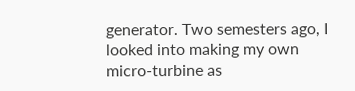generator. Two semesters ago, I looked into making my own micro-turbine as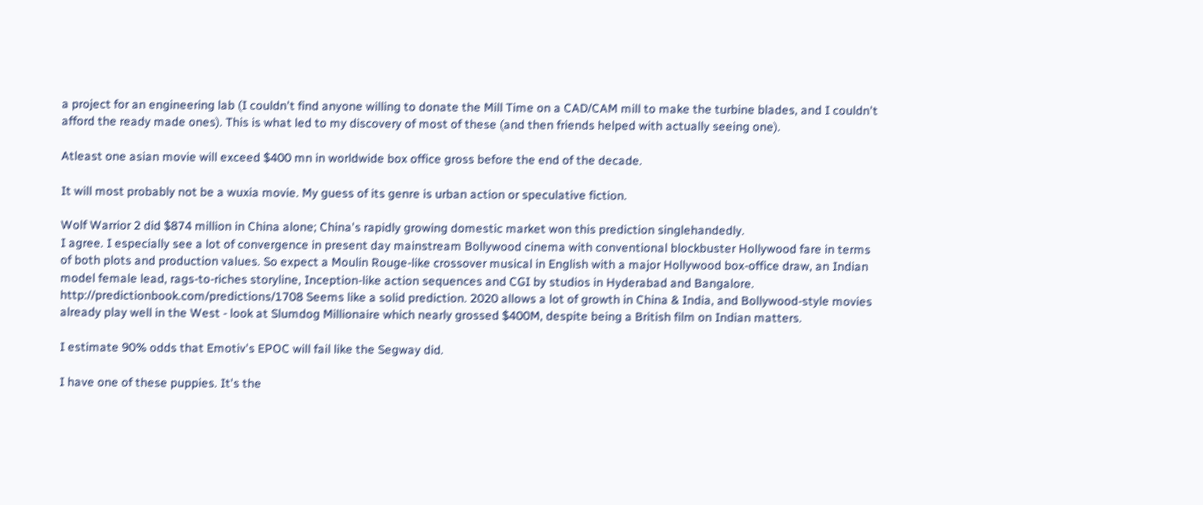a project for an engineering lab (I couldn't find anyone willing to donate the Mill Time on a CAD/CAM mill to make the turbine blades, and I couldn't afford the ready made ones). This is what led to my discovery of most of these (and then friends helped with actually seeing one).

Atleast one asian movie will exceed $400 mn in worldwide box office gross before the end of the decade.

It will most probably not be a wuxia movie. My guess of its genre is urban action or speculative fiction.

Wolf Warrior 2 did $874 million in China alone; China's rapidly growing domestic market won this prediction singlehandedly.
I agree. I especially see a lot of convergence in present day mainstream Bollywood cinema with conventional blockbuster Hollywood fare in terms of both plots and production values. So expect a Moulin Rouge-like crossover musical in English with a major Hollywood box-office draw, an Indian model female lead, rags-to-riches storyline, Inception-like action sequences and CGI by studios in Hyderabad and Bangalore.
http://predictionbook.com/predictions/1708 Seems like a solid prediction. 2020 allows a lot of growth in China & India, and Bollywood-style movies already play well in the West - look at Slumdog Millionaire which nearly grossed $400M, despite being a British film on Indian matters.

I estimate 90% odds that Emotiv's EPOC will fail like the Segway did.

I have one of these puppies. It's the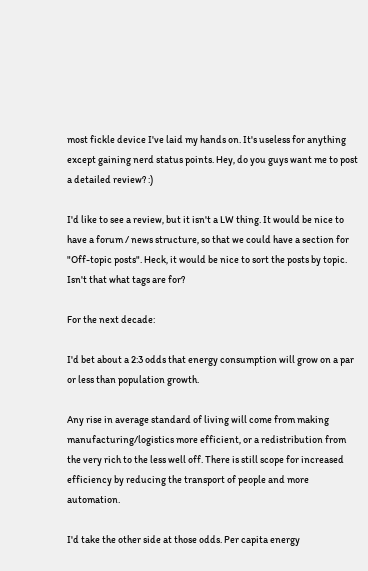most fickle device I've laid my hands on. It's useless for anything except gaining nerd status points. Hey, do you guys want me to post a detailed review? :)

I'd like to see a review, but it isn't a LW thing. It would be nice to have a forum / news structure, so that we could have a section for "Off-topic posts". Heck, it would be nice to sort the posts by topic.
Isn't that what tags are for?

For the next decade:

I'd bet about a 2:3 odds that energy consumption will grow on a par or less than population growth.

Any rise in average standard of living will come from making manufacturing/logistics more efficient, or a redistribution from the very rich to the less well off. There is still scope for increased efficiency by reducing the transport of people and more automation.

I'd take the other side at those odds. Per capita energy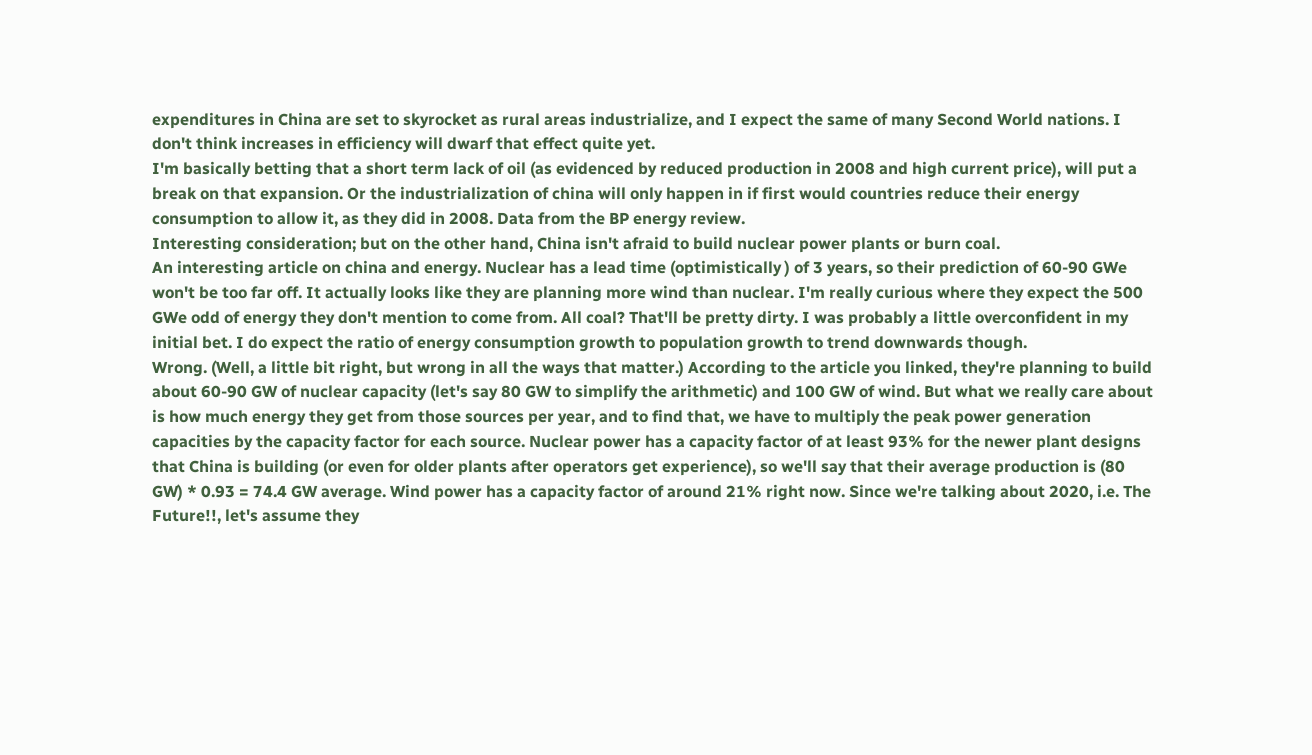expenditures in China are set to skyrocket as rural areas industrialize, and I expect the same of many Second World nations. I don't think increases in efficiency will dwarf that effect quite yet.
I'm basically betting that a short term lack of oil (as evidenced by reduced production in 2008 and high current price), will put a break on that expansion. Or the industrialization of china will only happen in if first would countries reduce their energy consumption to allow it, as they did in 2008. Data from the BP energy review.
Interesting consideration; but on the other hand, China isn't afraid to build nuclear power plants or burn coal.
An interesting article on china and energy. Nuclear has a lead time (optimistically ) of 3 years, so their prediction of 60-90 GWe won't be too far off. It actually looks like they are planning more wind than nuclear. I'm really curious where they expect the 500 GWe odd of energy they don't mention to come from. All coal? That'll be pretty dirty. I was probably a little overconfident in my initial bet. I do expect the ratio of energy consumption growth to population growth to trend downwards though.
Wrong. (Well, a little bit right, but wrong in all the ways that matter.) According to the article you linked, they're planning to build about 60-90 GW of nuclear capacity (let's say 80 GW to simplify the arithmetic) and 100 GW of wind. But what we really care about is how much energy they get from those sources per year, and to find that, we have to multiply the peak power generation capacities by the capacity factor for each source. Nuclear power has a capacity factor of at least 93% for the newer plant designs that China is building (or even for older plants after operators get experience), so we'll say that their average production is (80 GW) * 0.93 = 74.4 GW average. Wind power has a capacity factor of around 21% right now. Since we're talking about 2020, i.e. The Future!!, let's assume they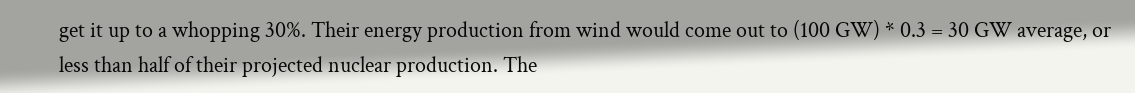get it up to a whopping 30%. Their energy production from wind would come out to (100 GW) * 0.3 = 30 GW average, or less than half of their projected nuclear production. The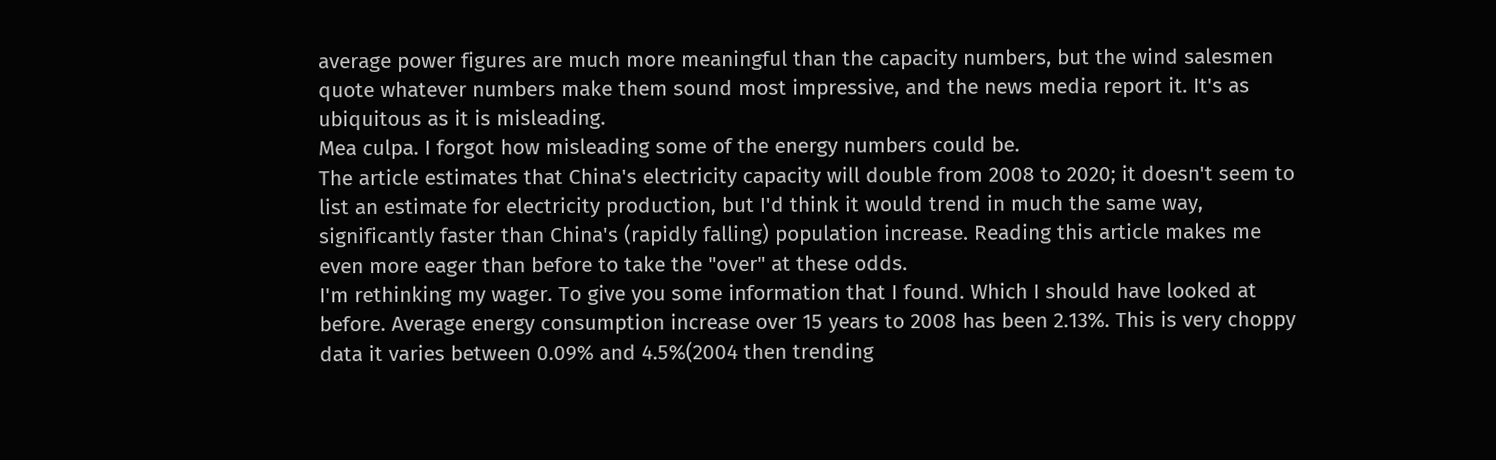average power figures are much more meaningful than the capacity numbers, but the wind salesmen quote whatever numbers make them sound most impressive, and the news media report it. It's as ubiquitous as it is misleading.
Mea culpa. I forgot how misleading some of the energy numbers could be.
The article estimates that China's electricity capacity will double from 2008 to 2020; it doesn't seem to list an estimate for electricity production, but I'd think it would trend in much the same way, significantly faster than China's (rapidly falling) population increase. Reading this article makes me even more eager than before to take the "over" at these odds.
I'm rethinking my wager. To give you some information that I found. Which I should have looked at before. Average energy consumption increase over 15 years to 2008 has been 2.13%. This is very choppy data it varies between 0.09% and 4.5%(2004 then trending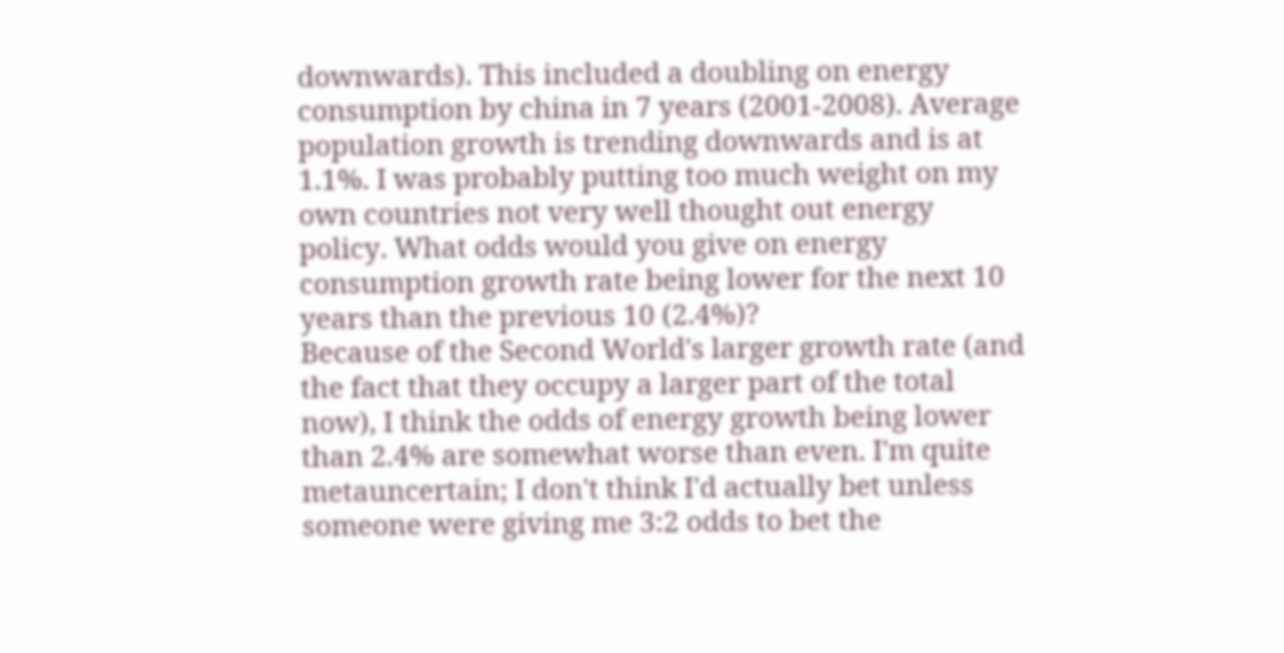downwards). This included a doubling on energy consumption by china in 7 years (2001-2008). Average population growth is trending downwards and is at 1.1%. I was probably putting too much weight on my own countries not very well thought out energy policy. What odds would you give on energy consumption growth rate being lower for the next 10 years than the previous 10 (2.4%)?
Because of the Second World's larger growth rate (and the fact that they occupy a larger part of the total now), I think the odds of energy growth being lower than 2.4% are somewhat worse than even. I'm quite metauncertain; I don't think I'd actually bet unless someone were giving me 3:2 odds to bet the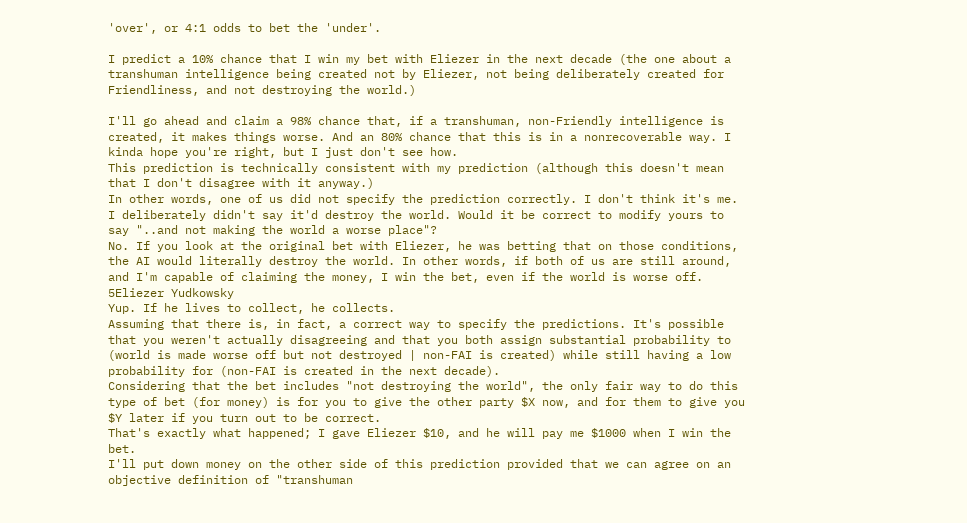'over', or 4:1 odds to bet the 'under'.

I predict a 10% chance that I win my bet with Eliezer in the next decade (the one about a transhuman intelligence being created not by Eliezer, not being deliberately created for Friendliness, and not destroying the world.)

I'll go ahead and claim a 98% chance that, if a transhuman, non-Friendly intelligence is created, it makes things worse. And an 80% chance that this is in a nonrecoverable way. I kinda hope you're right, but I just don't see how.
This prediction is technically consistent with my prediction (although this doesn't mean that I don't disagree with it anyway.)
In other words, one of us did not specify the prediction correctly. I don't think it's me. I deliberately didn't say it'd destroy the world. Would it be correct to modify yours to say "..and not making the world a worse place"?
No. If you look at the original bet with Eliezer, he was betting that on those conditions, the AI would literally destroy the world. In other words, if both of us are still around, and I'm capable of claiming the money, I win the bet, even if the world is worse off.
5Eliezer Yudkowsky
Yup. If he lives to collect, he collects.
Assuming that there is, in fact, a correct way to specify the predictions. It's possible that you weren't actually disagreeing and that you both assign substantial probability to (world is made worse off but not destroyed | non-FAI is created) while still having a low probability for (non-FAI is created in the next decade).
Considering that the bet includes "not destroying the world", the only fair way to do this type of bet (for money) is for you to give the other party $X now, and for them to give you $Y later if you turn out to be correct.
That's exactly what happened; I gave Eliezer $10, and he will pay me $1000 when I win the bet.
I'll put down money on the other side of this prediction provided that we can agree on an objective definition of "transhuman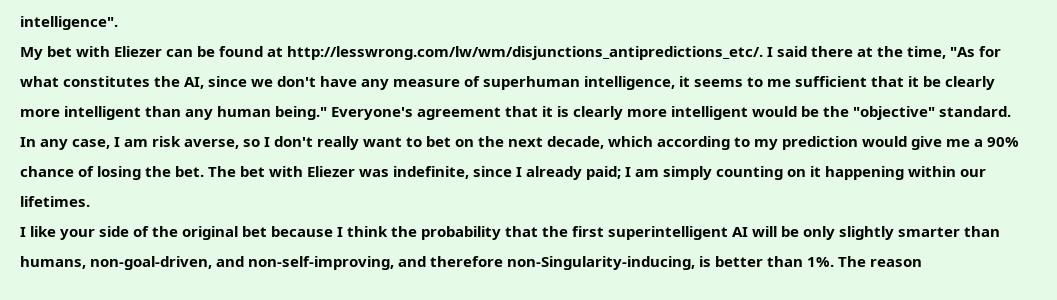intelligence".
My bet with Eliezer can be found at http://lesswrong.com/lw/wm/disjunctions_antipredictions_etc/. I said there at the time, "As for what constitutes the AI, since we don't have any measure of superhuman intelligence, it seems to me sufficient that it be clearly more intelligent than any human being." Everyone's agreement that it is clearly more intelligent would be the "objective" standard. In any case, I am risk averse, so I don't really want to bet on the next decade, which according to my prediction would give me a 90% chance of losing the bet. The bet with Eliezer was indefinite, since I already paid; I am simply counting on it happening within our lifetimes.
I like your side of the original bet because I think the probability that the first superintelligent AI will be only slightly smarter than humans, non-goal-driven, and non-self-improving, and therefore non-Singularity-inducing, is better than 1%. The reason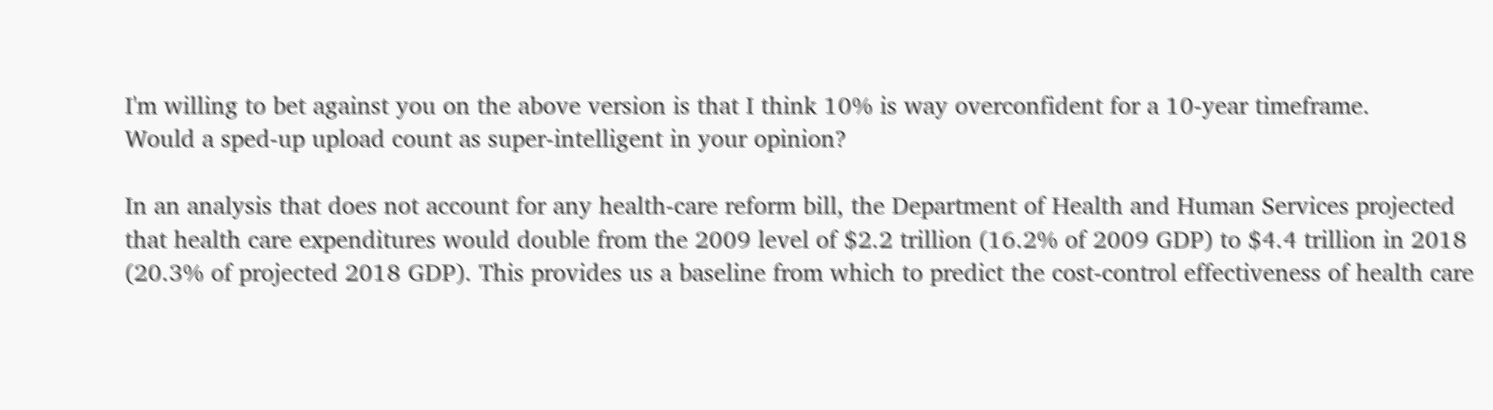I'm willing to bet against you on the above version is that I think 10% is way overconfident for a 10-year timeframe.
Would a sped-up upload count as super-intelligent in your opinion?

In an analysis that does not account for any health-care reform bill, the Department of Health and Human Services projected that health care expenditures would double from the 2009 level of $2.2 trillion (16.2% of 2009 GDP) to $4.4 trillion in 2018 (20.3% of projected 2018 GDP). This provides us a baseline from which to predict the cost-control effectiveness of health care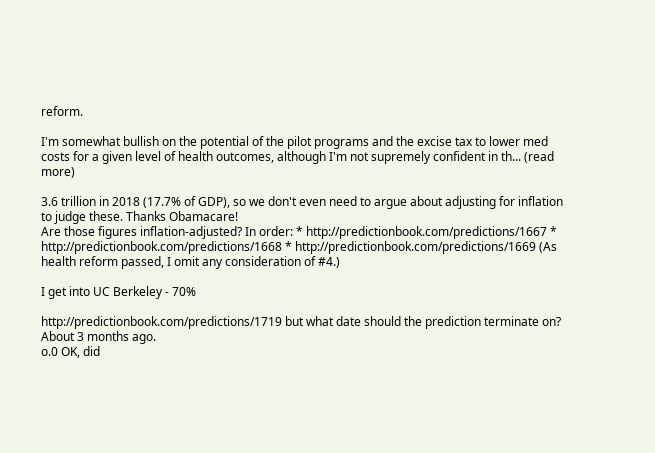reform.

I'm somewhat bullish on the potential of the pilot programs and the excise tax to lower med costs for a given level of health outcomes, although I'm not supremely confident in th... (read more)

3.6 trillion in 2018 (17.7% of GDP), so we don't even need to argue about adjusting for inflation to judge these. Thanks Obamacare!
Are those figures inflation-adjusted? In order: * http://predictionbook.com/predictions/1667 * http://predictionbook.com/predictions/1668 * http://predictionbook.com/predictions/1669 (As health reform passed, I omit any consideration of #4.)

I get into UC Berkeley - 70%

http://predictionbook.com/predictions/1719 but what date should the prediction terminate on?
About 3 months ago.
o.0 OK, did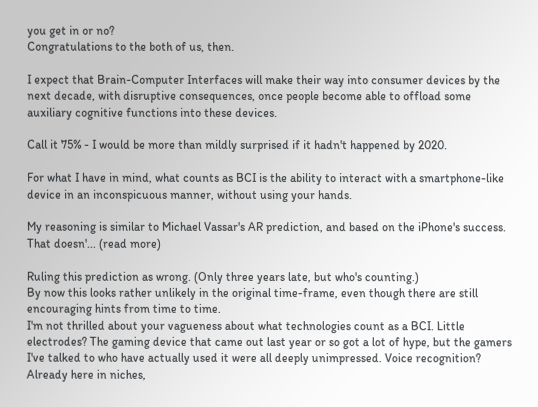you get in or no?
Congratulations to the both of us, then.

I expect that Brain-Computer Interfaces will make their way into consumer devices by the next decade, with disruptive consequences, once people become able to offload some auxiliary cognitive functions into these devices.

Call it 75% - I would be more than mildly surprised if it hadn't happened by 2020.

For what I have in mind, what counts as BCI is the ability to interact with a smartphone-like device in an inconspicuous manner, without using your hands.

My reasoning is similar to Michael Vassar's AR prediction, and based on the iPhone's success. That doesn'... (read more)

Ruling this prediction as wrong. (Only three years late, but who's counting.)
By now this looks rather unlikely in the original time-frame, even though there are still encouraging hints from time to time.
I'm not thrilled about your vagueness about what technologies count as a BCI. Little electrodes? The gaming device that came out last year or so got a lot of hype, but the gamers I've talked to who have actually used it were all deeply unimpressed. Voice recognition? Already here in niches,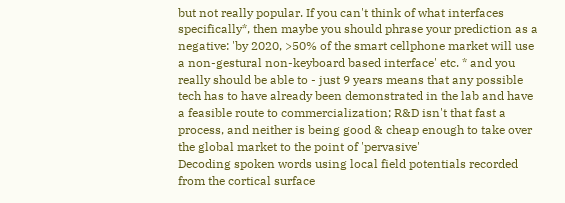but not really popular. If you can't think of what interfaces specifically*, then maybe you should phrase your prediction as a negative: 'by 2020, >50% of the smart cellphone market will use a non-gestural non-keyboard based interface' etc. * and you really should be able to - just 9 years means that any possible tech has to have already been demonstrated in the lab and have a feasible route to commercialization; R&D isn't that fast a process, and neither is being good & cheap enough to take over the global market to the point of 'pervasive'
Decoding spoken words using local field potentials recorded from the cortical surface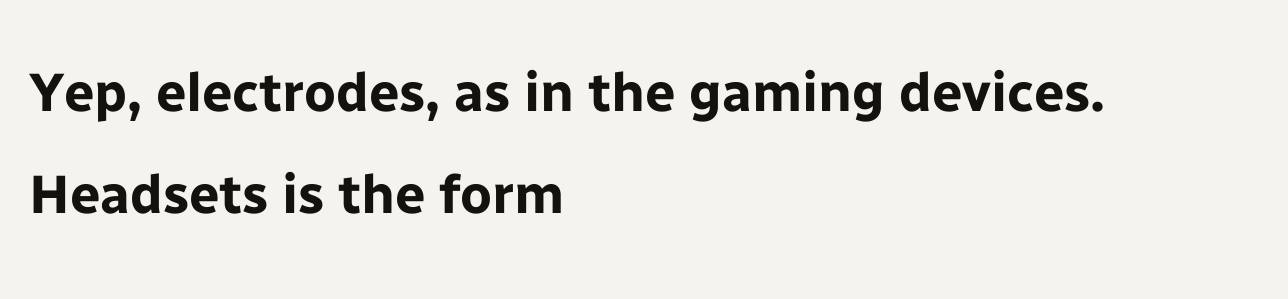Yep, electrodes, as in the gaming devices. Headsets is the form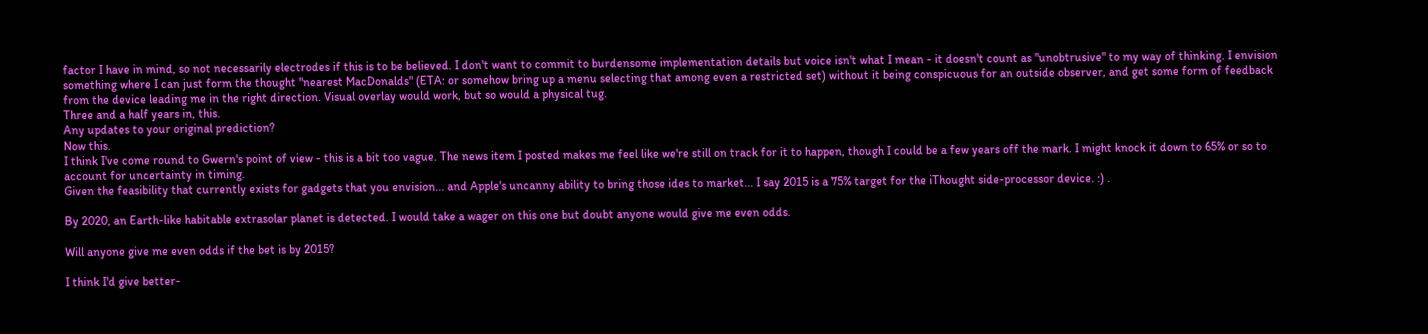factor I have in mind, so not necessarily electrodes if this is to be believed. I don't want to commit to burdensome implementation details but voice isn't what I mean - it doesn't count as "unobtrusive" to my way of thinking. I envision something where I can just form the thought "nearest MacDonalds" (ETA: or somehow bring up a menu selecting that among even a restricted set) without it being conspicuous for an outside observer, and get some form of feedback from the device leading me in the right direction. Visual overlay would work, but so would a physical tug.
Three and a half years in, this.
Any updates to your original prediction?
Now this.
I think I've come round to Gwern's point of view - this is a bit too vague. The news item I posted makes me feel like we're still on track for it to happen, though I could be a few years off the mark. I might knock it down to 65% or so to account for uncertainty in timing.
Given the feasibility that currently exists for gadgets that you envision... and Apple's uncanny ability to bring those ides to market... I say 2015 is a 75% target for the iThought side-processor device. :) .

By 2020, an Earth-like habitable extrasolar planet is detected. I would take a wager on this one but doubt anyone would give me even odds.

Will anyone give me even odds if the bet is by 2015?

I think I'd give better-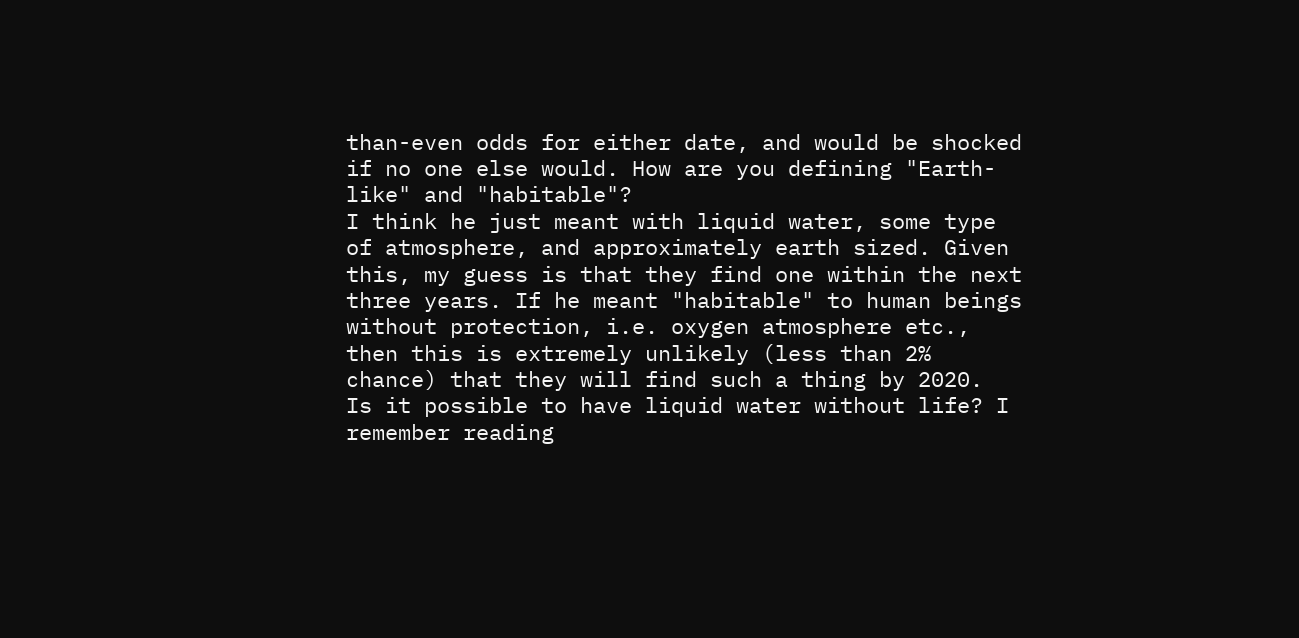than-even odds for either date, and would be shocked if no one else would. How are you defining "Earth-like" and "habitable"?
I think he just meant with liquid water, some type of atmosphere, and approximately earth sized. Given this, my guess is that they find one within the next three years. If he meant "habitable" to human beings without protection, i.e. oxygen atmosphere etc., then this is extremely unlikely (less than 2% chance) that they will find such a thing by 2020.
Is it possible to have liquid water without life? I remember reading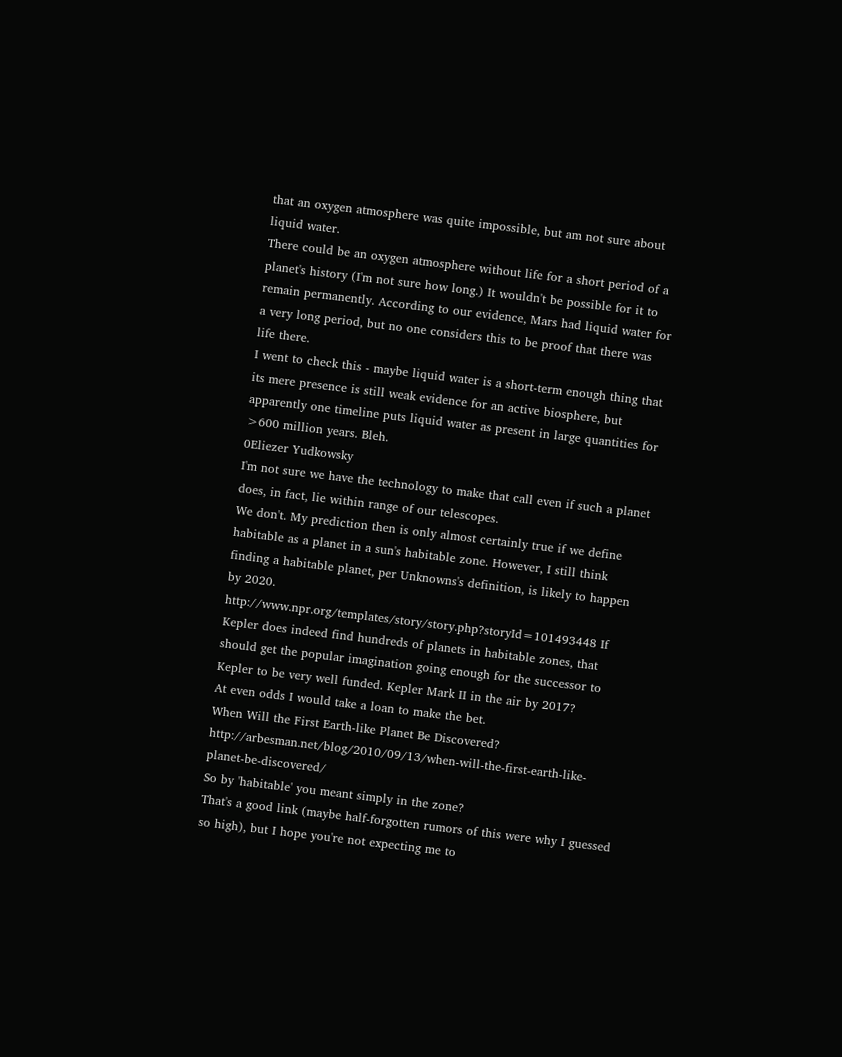that an oxygen atmosphere was quite impossible, but am not sure about liquid water.
There could be an oxygen atmosphere without life for a short period of a planet's history (I'm not sure how long.) It wouldn't be possible for it to remain permanently. According to our evidence, Mars had liquid water for a very long period, but no one considers this to be proof that there was life there.
I went to check this - maybe liquid water is a short-term enough thing that its mere presence is still weak evidence for an active biosphere, but apparently one timeline puts liquid water as present in large quantities for >600 million years. Bleh.
0Eliezer Yudkowsky
I'm not sure we have the technology to make that call even if such a planet does, in fact, lie within range of our telescopes.
We don't. My prediction then is only almost certainly true if we define habitable as a planet in a sun's habitable zone. However, I still think finding a habitable planet, per Unknowns's definition, is likely to happen by 2020. http://www.npr.org/templates/story/story.php?storyId=101493448 If Kepler does indeed find hundreds of planets in habitable zones, that should get the popular imagination going enough for the successor to Kepler to be very well funded. Kepler Mark II in the air by 2017?
At even odds I would take a loan to make the bet.
When Will the First Earth-like Planet Be Discovered? http://arbesman.net/blog/2010/09/13/when-will-the-first-earth-like-planet-be-discovered/
So by 'habitable' you meant simply in the zone?
That's a good link (maybe half-forgotten rumors of this were why I guessed so high), but I hope you're not expecting me to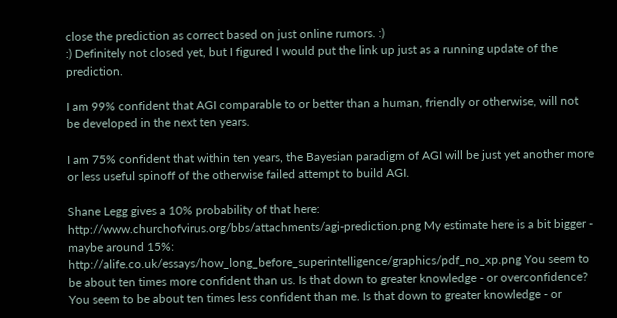close the prediction as correct based on just online rumors. :)
:) Definitely not closed yet, but I figured I would put the link up just as a running update of the prediction.

I am 99% confident that AGI comparable to or better than a human, friendly or otherwise, will not be developed in the next ten years.

I am 75% confident that within ten years, the Bayesian paradigm of AGI will be just yet another more or less useful spinoff of the otherwise failed attempt to build AGI.

Shane Legg gives a 10% probability of that here: http://www.churchofvirus.org/bbs/attachments/agi-prediction.png My estimate here is a bit bigger - maybe around 15%: http://alife.co.uk/essays/how_long_before_superintelligence/graphics/pdf_no_xp.png You seem to be about ten times more confident than us. Is that down to greater knowledge - or overconfidence?
You seem to be about ten times less confident than me. Is that down to greater knowledge - or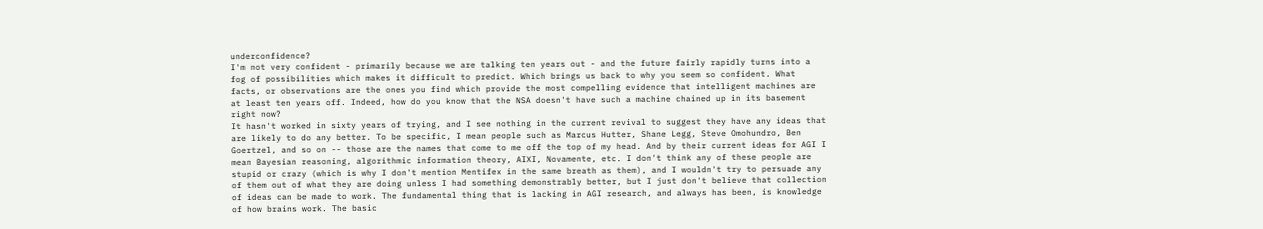underconfidence?
I'm not very confident - primarily because we are talking ten years out - and the future fairly rapidly turns into a fog of possibilities which makes it difficult to predict. Which brings us back to why you seem so confident. What facts, or observations are the ones you find which provide the most compelling evidence that intelligent machines are at least ten years off. Indeed, how do you know that the NSA doesn't have such a machine chained up in its basement right now?
It hasn't worked in sixty years of trying, and I see nothing in the current revival to suggest they have any ideas that are likely to do any better. To be specific, I mean people such as Marcus Hutter, Shane Legg, Steve Omohundro, Ben Goertzel, and so on -- those are the names that come to me off the top of my head. And by their current ideas for AGI I mean Bayesian reasoning, algorithmic information theory, AIXI, Novamente, etc. I don't think any of these people are stupid or crazy (which is why I don't mention Mentifex in the same breath as them), and I wouldn't try to persuade any of them out of what they are doing unless I had something demonstrably better, but I just don't believe that collection of ideas can be made to work. The fundamental thing that is lacking in AGI research, and always has been, is knowledge of how brains work. The basic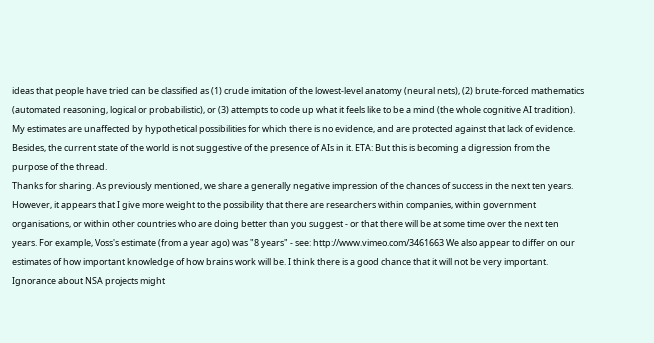ideas that people have tried can be classified as (1) crude imitation of the lowest-level anatomy (neural nets), (2) brute-forced mathematics (automated reasoning, logical or probabilistic), or (3) attempts to code up what it feels like to be a mind (the whole cognitive AI tradition). My estimates are unaffected by hypothetical possibilities for which there is no evidence, and are protected against that lack of evidence. Besides, the current state of the world is not suggestive of the presence of AIs in it. ETA: But this is becoming a digression from the purpose of the thread.
Thanks for sharing. As previously mentioned, we share a generally negative impression of the chances of success in the next ten years. However, it appears that I give more weight to the possibility that there are researchers within companies, within government organisations, or within other countries who are doing better than you suggest - or that there will be at some time over the next ten years. For example, Voss's estimate (from a year ago) was "8 years" - see: http://www.vimeo.com/3461663 We also appear to differ on our estimates of how important knowledge of how brains work will be. I think there is a good chance that it will not be very important. Ignorance about NSA projects might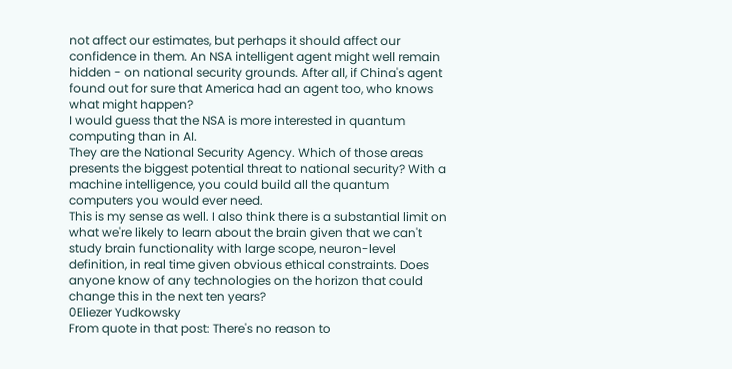not affect our estimates, but perhaps it should affect our confidence in them. An NSA intelligent agent might well remain hidden - on national security grounds. After all, if China's agent found out for sure that America had an agent too, who knows what might happen?
I would guess that the NSA is more interested in quantum computing than in AI.
They are the National Security Agency. Which of those areas presents the biggest potential threat to national security? With a machine intelligence, you could build all the quantum computers you would ever need.
This is my sense as well. I also think there is a substantial limit on what we're likely to learn about the brain given that we can't study brain functionality with large scope, neuron-level definition, in real time given obvious ethical constraints. Does anyone know of any technologies on the horizon that could change this in the next ten years?
0Eliezer Yudkowsky
From quote in that post: There's no reason to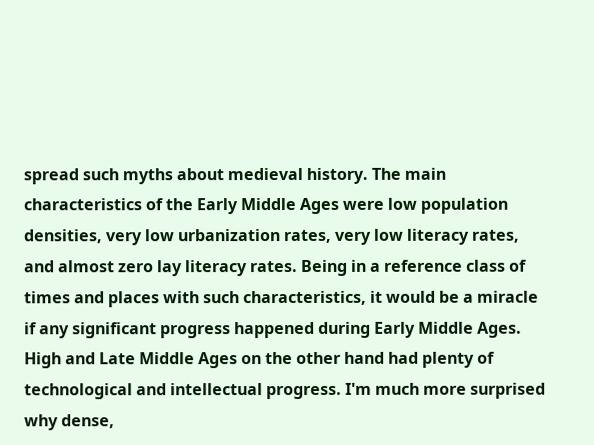spread such myths about medieval history. The main characteristics of the Early Middle Ages were low population densities, very low urbanization rates, very low literacy rates, and almost zero lay literacy rates. Being in a reference class of times and places with such characteristics, it would be a miracle if any significant progress happened during Early Middle Ages. High and Late Middle Ages on the other hand had plenty of technological and intellectual progress. I'm much more surprised why dense,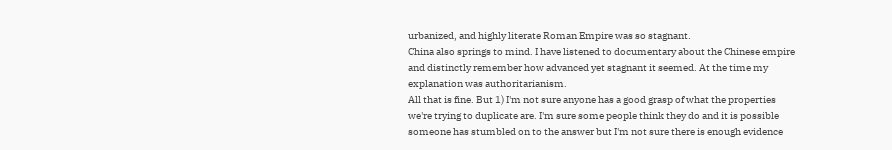urbanized, and highly literate Roman Empire was so stagnant.
China also springs to mind. I have listened to documentary about the Chinese empire and distinctly remember how advanced yet stagnant it seemed. At the time my explanation was authoritarianism.
All that is fine. But 1) I'm not sure anyone has a good grasp of what the properties we're trying to duplicate are. I'm sure some people think they do and it is possible someone has stumbled on to the answer but I'm not sure there is enough evidence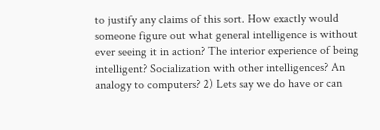to justify any claims of this sort. How exactly would someone figure out what general intelligence is without ever seeing it in action? The interior experience of being intelligent? Socialization with other intelligences? An analogy to computers? 2) Lets say we do have or can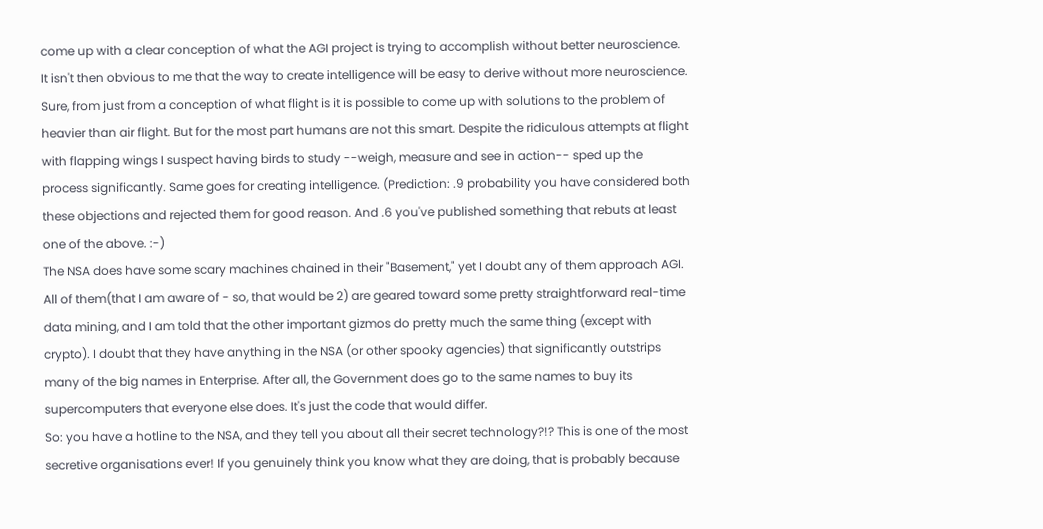come up with a clear conception of what the AGI project is trying to accomplish without better neuroscience. It isn't then obvious to me that the way to create intelligence will be easy to derive without more neuroscience. Sure, from just from a conception of what flight is it is possible to come up with solutions to the problem of heavier than air flight. But for the most part humans are not this smart. Despite the ridiculous attempts at flight with flapping wings I suspect having birds to study --weigh, measure and see in action-- sped up the process significantly. Same goes for creating intelligence. (Prediction: .9 probability you have considered both these objections and rejected them for good reason. And .6 you've published something that rebuts at least one of the above. :-)
The NSA does have some scary machines chained in their "Basement," yet I doubt any of them approach AGI. All of them(that I am aware of - so, that would be 2) are geared toward some pretty straightforward real-time data mining, and I am told that the other important gizmos do pretty much the same thing (except with crypto). I doubt that they have anything in the NSA (or other spooky agencies) that significantly outstrips many of the big names in Enterprise. After all, the Government does go to the same names to buy its supercomputers that everyone else does. It's just the code that would differ.
So: you have a hotline to the NSA, and they tell you about all their secret technology?!? This is one of the most secretive organisations ever! If you genuinely think you know what they are doing, that is probably because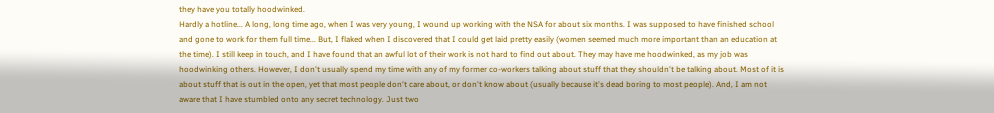they have you totally hoodwinked.
Hardly a hotline... A long, long time ago, when I was very young, I wound up working with the NSA for about six months. I was supposed to have finished school and gone to work for them full time... But, I flaked when I discovered that I could get laid pretty easily (women seemed much more important than an education at the time). I still keep in touch, and I have found that an awful lot of their work is not hard to find out about. They may have me hoodwinked, as my job was hoodwinking others. However, I don't usually spend my time with any of my former co-workers talking about stuff that they shouldn't be talking about. Most of it is about stuff that is out in the open, yet that most people don't care about, or don't know about (usually because it's dead boring to most people). And, I am not aware that I have stumbled onto any secret technology. Just two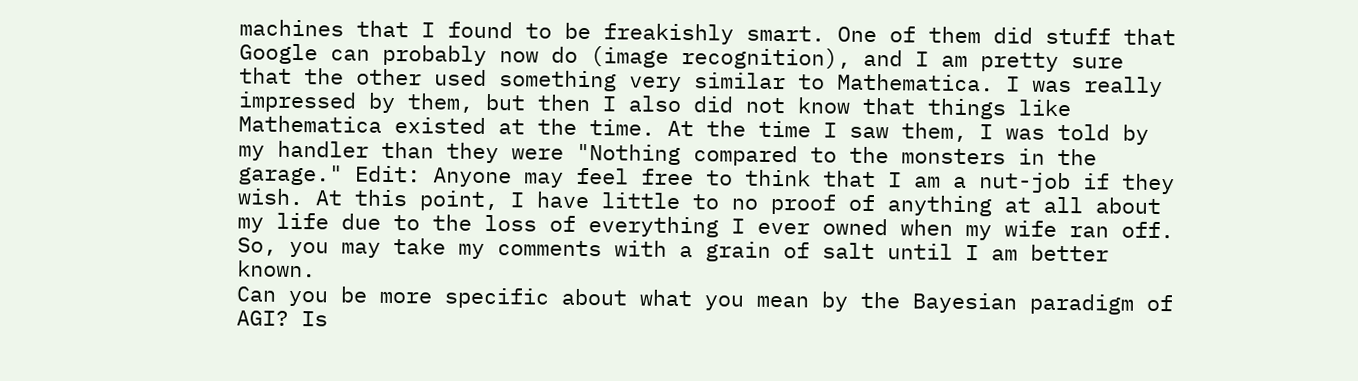machines that I found to be freakishly smart. One of them did stuff that Google can probably now do (image recognition), and I am pretty sure that the other used something very similar to Mathematica. I was really impressed by them, but then I also did not know that things like Mathematica existed at the time. At the time I saw them, I was told by my handler than they were "Nothing compared to the monsters in the garage." Edit: Anyone may feel free to think that I am a nut-job if they wish. At this point, I have little to no proof of anything at all about my life due to the loss of everything I ever owned when my wife ran off. So, you may take my comments with a grain of salt until I am better known.
Can you be more specific about what you mean by the Bayesian paradigm of AGI? Is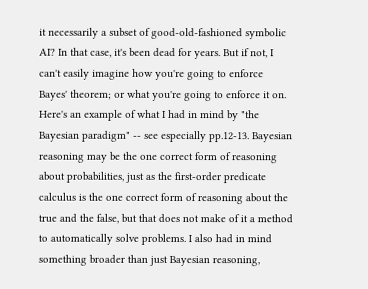it necessarily a subset of good-old-fashioned symbolic AI? In that case, it's been dead for years. But if not, I can't easily imagine how you're going to enforce Bayes' theorem; or what you're going to enforce it on.
Here's an example of what I had in mind by "the Bayesian paradigm" -- see especially pp.12-13. Bayesian reasoning may be the one correct form of reasoning about probabilities, just as the first-order predicate calculus is the one correct form of reasoning about the true and the false, but that does not make of it a method to automatically solve problems. I also had in mind something broader than just Bayesian reasoning,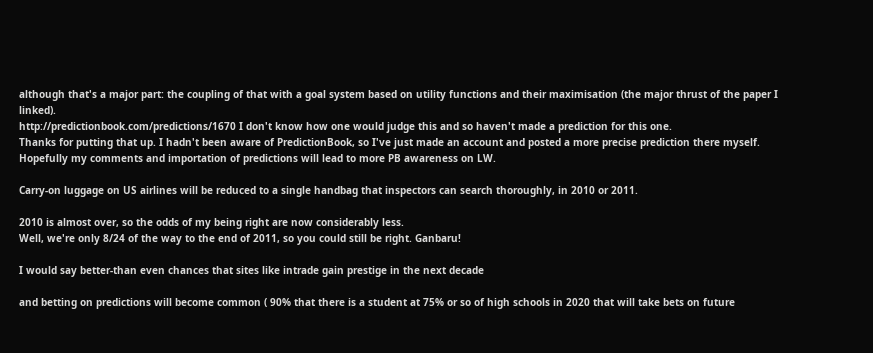although that's a major part: the coupling of that with a goal system based on utility functions and their maximisation (the major thrust of the paper I linked).
http://predictionbook.com/predictions/1670 I don't know how one would judge this and so haven't made a prediction for this one.
Thanks for putting that up. I hadn't been aware of PredictionBook, so I've just made an account and posted a more precise prediction there myself.
Hopefully my comments and importation of predictions will lead to more PB awareness on LW.

Carry-on luggage on US airlines will be reduced to a single handbag that inspectors can search thoroughly, in 2010 or 2011.

2010 is almost over, so the odds of my being right are now considerably less.
Well, we're only 8/24 of the way to the end of 2011, so you could still be right. Ganbaru!

I would say better-than even chances that sites like intrade gain prestige in the next decade

and betting on predictions will become common ( 90% that there is a student at 75% or so of high schools in 2020 that will take bets on future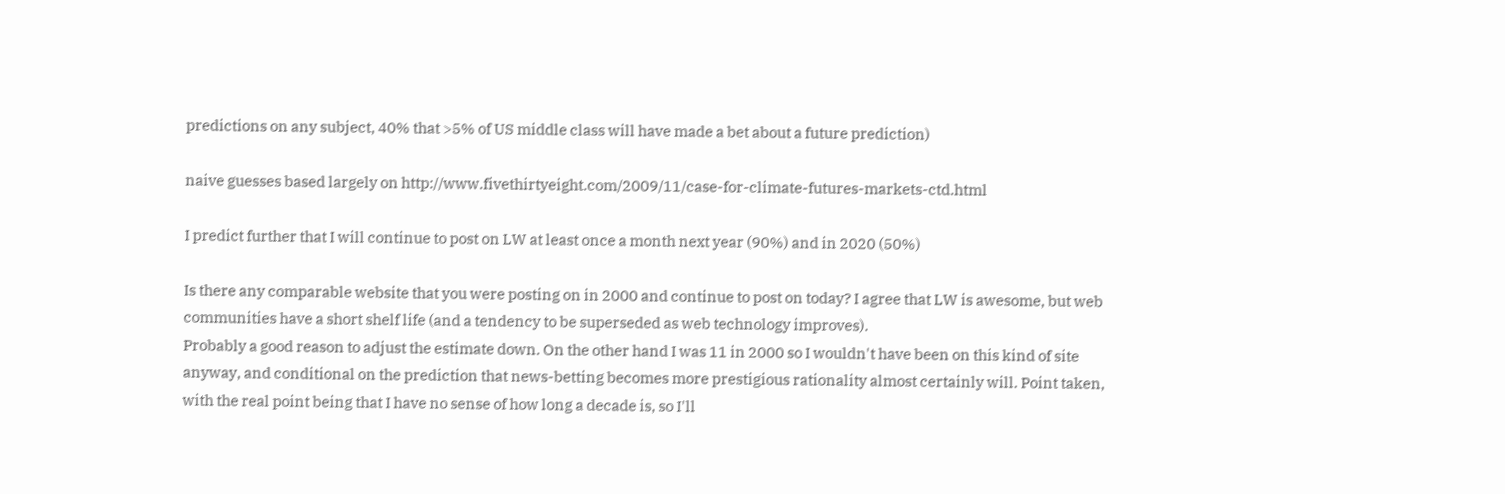predictions on any subject, 40% that >5% of US middle class will have made a bet about a future prediction)

naive guesses based largely on http://www.fivethirtyeight.com/2009/11/case-for-climate-futures-markets-ctd.html

I predict further that I will continue to post on LW at least once a month next year (90%) and in 2020 (50%)

Is there any comparable website that you were posting on in 2000 and continue to post on today? I agree that LW is awesome, but web communities have a short shelf life (and a tendency to be superseded as web technology improves).
Probably a good reason to adjust the estimate down. On the other hand I was 11 in 2000 so I wouldn't have been on this kind of site anyway, and conditional on the prediction that news-betting becomes more prestigious rationality almost certainly will. Point taken, with the real point being that I have no sense of how long a decade is, so I'll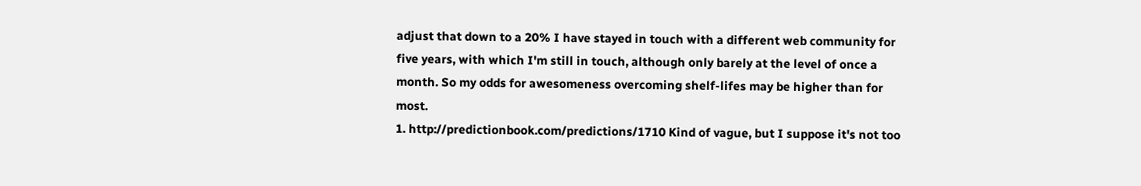adjust that down to a 20% I have stayed in touch with a different web community for five years, with which I'm still in touch, although only barely at the level of once a month. So my odds for awesomeness overcoming shelf-lifes may be higher than for most.
1. http://predictionbook.com/predictions/1710 Kind of vague, but I suppose it's not too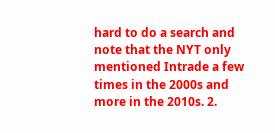hard to do a search and note that the NYT only mentioned Intrade a few times in the 2000s and more in the 2010s. 2.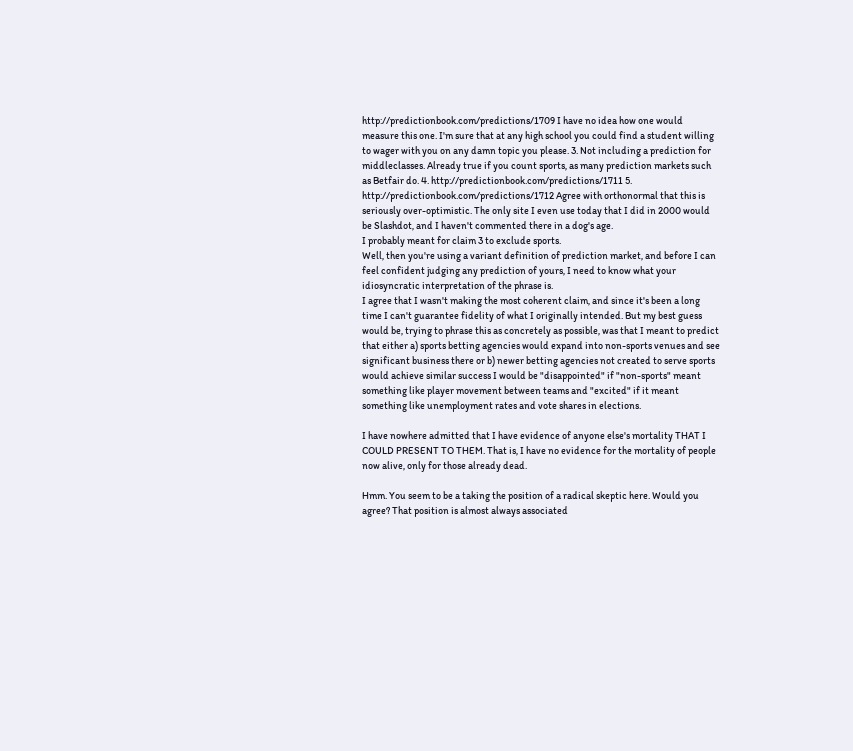http://predictionbook.com/predictions/1709 I have no idea how one would measure this one. I'm sure that at any high school you could find a student willing to wager with you on any damn topic you please. 3. Not including a prediction for middleclasses. Already true if you count sports, as many prediction markets such as Betfair do. 4. http://predictionbook.com/predictions/1711 5. http://predictionbook.com/predictions/1712 Agree with orthonormal that this is seriously over-optimistic. The only site I even use today that I did in 2000 would be Slashdot, and I haven't commented there in a dog's age.
I probably meant for claim 3 to exclude sports.
Well, then you're using a variant definition of prediction market, and before I can feel confident judging any prediction of yours, I need to know what your idiosyncratic interpretation of the phrase is.
I agree that I wasn't making the most coherent claim, and since it's been a long time I can't guarantee fidelity of what I originally intended. But my best guess would be, trying to phrase this as concretely as possible, was that I meant to predict that either a) sports betting agencies would expand into non-sports venues and see significant business there or b) newer betting agencies not created to serve sports would achieve similar success I would be "disappointed" if "non-sports" meant something like player movement between teams and "excited" if it meant something like unemployment rates and vote shares in elections.

I have nowhere admitted that I have evidence of anyone else's mortality THAT I COULD PRESENT TO THEM. That is, I have no evidence for the mortality of people now alive, only for those already dead.

Hmm. You seem to be a taking the position of a radical skeptic here. Would you agree? That position is almost always associated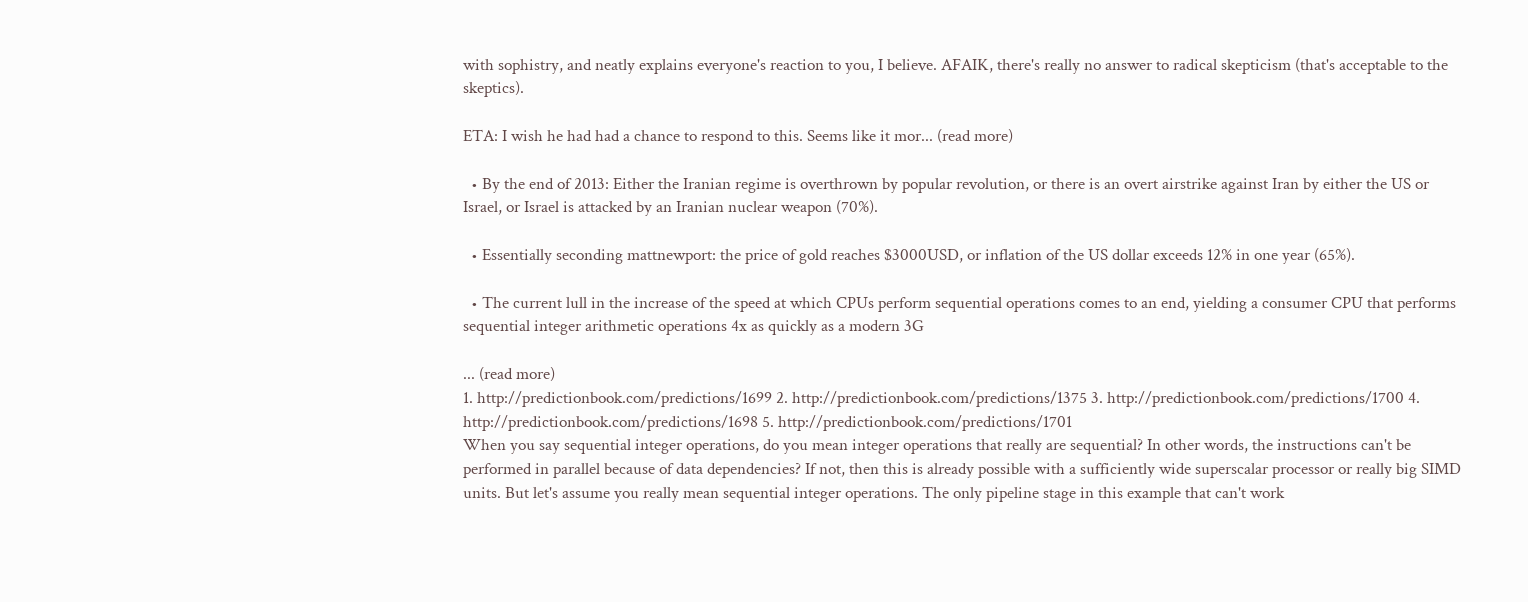with sophistry, and neatly explains everyone's reaction to you, I believe. AFAIK, there's really no answer to radical skepticism (that's acceptable to the skeptics).

ETA: I wish he had had a chance to respond to this. Seems like it mor... (read more)

  • By the end of 2013: Either the Iranian regime is overthrown by popular revolution, or there is an overt airstrike against Iran by either the US or Israel, or Israel is attacked by an Iranian nuclear weapon (70%).

  • Essentially seconding mattnewport: the price of gold reaches $3000USD, or inflation of the US dollar exceeds 12% in one year (65%).

  • The current lull in the increase of the speed at which CPUs perform sequential operations comes to an end, yielding a consumer CPU that performs sequential integer arithmetic operations 4x as quickly as a modern 3G

... (read more)
1. http://predictionbook.com/predictions/1699 2. http://predictionbook.com/predictions/1375 3. http://predictionbook.com/predictions/1700 4. http://predictionbook.com/predictions/1698 5. http://predictionbook.com/predictions/1701
When you say sequential integer operations, do you mean integer operations that really are sequential? In other words, the instructions can't be performed in parallel because of data dependencies? If not, then this is already possible with a sufficiently wide superscalar processor or really big SIMD units. But let's assume you really mean sequential integer operations. The only pipeline stage in this example that can't work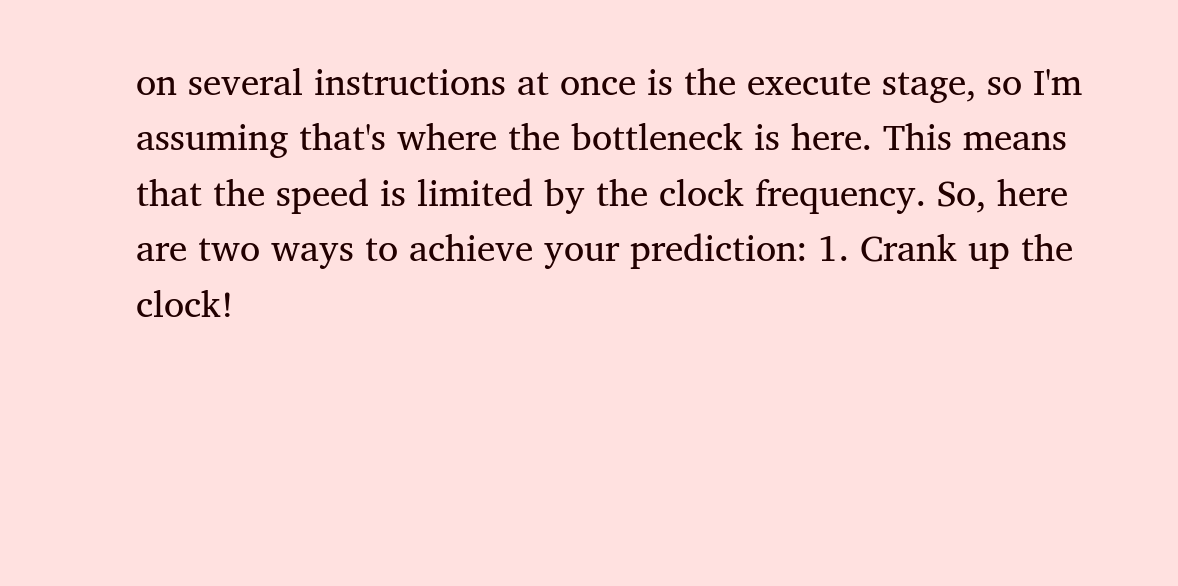on several instructions at once is the execute stage, so I'm assuming that's where the bottleneck is here. This means that the speed is limited by the clock frequency. So, here are two ways to achieve your prediction: 1. Crank up the clock!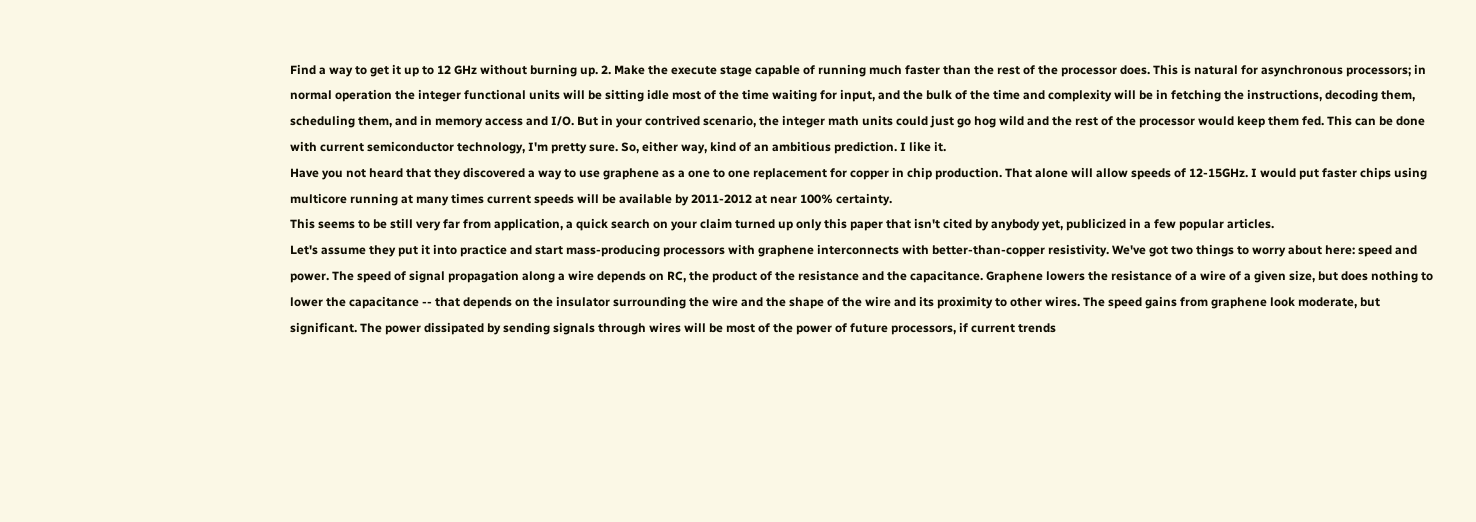Find a way to get it up to 12 GHz without burning up. 2. Make the execute stage capable of running much faster than the rest of the processor does. This is natural for asynchronous processors; in normal operation the integer functional units will be sitting idle most of the time waiting for input, and the bulk of the time and complexity will be in fetching the instructions, decoding them, scheduling them, and in memory access and I/O. But in your contrived scenario, the integer math units could just go hog wild and the rest of the processor would keep them fed. This can be done with current semiconductor technology, I'm pretty sure. So, either way, kind of an ambitious prediction. I like it.
Have you not heard that they discovered a way to use graphene as a one to one replacement for copper in chip production. That alone will allow speeds of 12-15GHz. I would put faster chips using multicore running at many times current speeds will be available by 2011-2012 at near 100% certainty.
This seems to be still very far from application, a quick search on your claim turned up only this paper that isn't cited by anybody yet, publicized in a few popular articles.
Let's assume they put it into practice and start mass-producing processors with graphene interconnects with better-than-copper resistivity. We've got two things to worry about here: speed and power. The speed of signal propagation along a wire depends on RC, the product of the resistance and the capacitance. Graphene lowers the resistance of a wire of a given size, but does nothing to lower the capacitance -- that depends on the insulator surrounding the wire and the shape of the wire and its proximity to other wires. The speed gains from graphene look moderate, but significant. The power dissipated by sending signals through wires will be most of the power of future processors, if current trends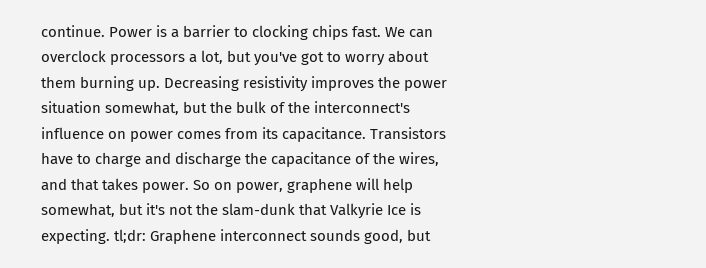continue. Power is a barrier to clocking chips fast. We can overclock processors a lot, but you've got to worry about them burning up. Decreasing resistivity improves the power situation somewhat, but the bulk of the interconnect's influence on power comes from its capacitance. Transistors have to charge and discharge the capacitance of the wires, and that takes power. So on power, graphene will help somewhat, but it's not the slam-dunk that Valkyrie Ice is expecting. tl;dr: Graphene interconnect sounds good, but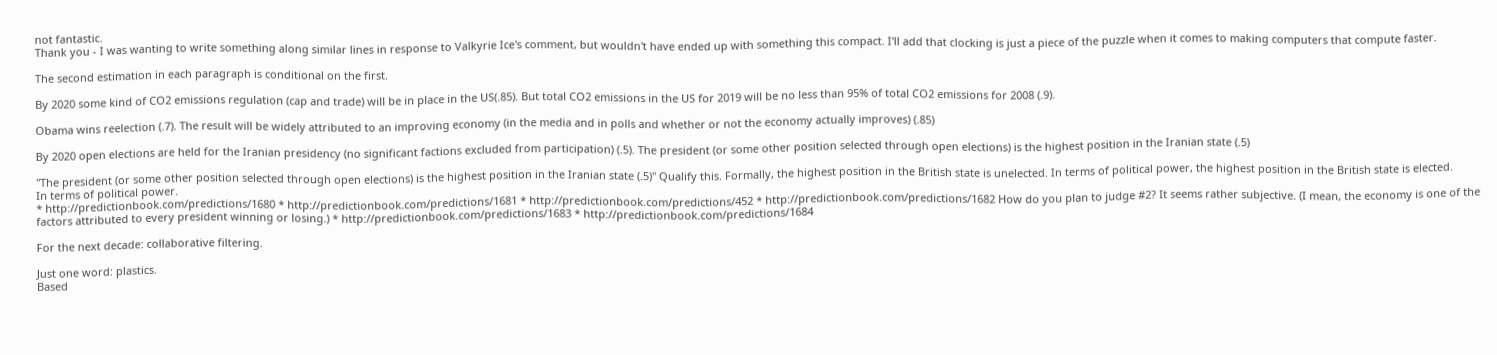not fantastic.
Thank you - I was wanting to write something along similar lines in response to Valkyrie Ice's comment, but wouldn't have ended up with something this compact. I'll add that clocking is just a piece of the puzzle when it comes to making computers that compute faster.

The second estimation in each paragraph is conditional on the first.

By 2020 some kind of CO2 emissions regulation (cap and trade) will be in place in the US(.85). But total CO2 emissions in the US for 2019 will be no less than 95% of total CO2 emissions for 2008 (.9).

Obama wins reelection (.7). The result will be widely attributed to an improving economy (in the media and in polls and whether or not the economy actually improves) (.85)

By 2020 open elections are held for the Iranian presidency (no significant factions excluded from participation) (.5). The president (or some other position selected through open elections) is the highest position in the Iranian state (.5)

"The president (or some other position selected through open elections) is the highest position in the Iranian state (.5)" Qualify this. Formally, the highest position in the British state is unelected. In terms of political power, the highest position in the British state is elected.
In terms of political power.
* http://predictionbook.com/predictions/1680 * http://predictionbook.com/predictions/1681 * http://predictionbook.com/predictions/452 * http://predictionbook.com/predictions/1682 How do you plan to judge #2? It seems rather subjective. (I mean, the economy is one of the factors attributed to every president winning or losing.) * http://predictionbook.com/predictions/1683 * http://predictionbook.com/predictions/1684

For the next decade: collaborative filtering.

Just one word: plastics.
Based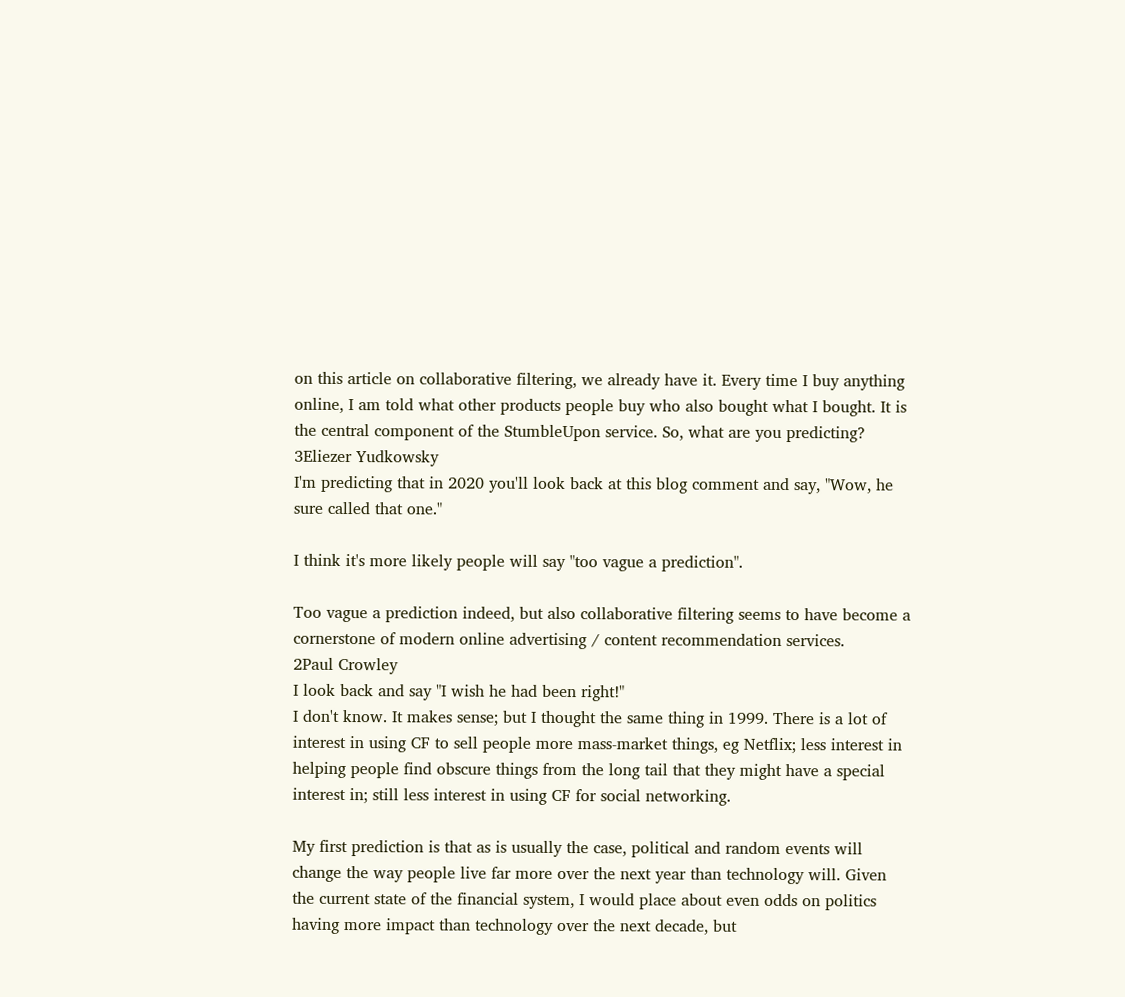on this article on collaborative filtering, we already have it. Every time I buy anything online, I am told what other products people buy who also bought what I bought. It is the central component of the StumbleUpon service. So, what are you predicting?
3Eliezer Yudkowsky
I'm predicting that in 2020 you'll look back at this blog comment and say, "Wow, he sure called that one."

I think it's more likely people will say "too vague a prediction".

Too vague a prediction indeed, but also collaborative filtering seems to have become a cornerstone of modern online advertising / content recommendation services.
2Paul Crowley
I look back and say "I wish he had been right!"
I don't know. It makes sense; but I thought the same thing in 1999. There is a lot of interest in using CF to sell people more mass-market things, eg Netflix; less interest in helping people find obscure things from the long tail that they might have a special interest in; still less interest in using CF for social networking.

My first prediction is that as is usually the case, political and random events will change the way people live far more over the next year than technology will. Given the current state of the financial system, I would place about even odds on politics having more impact than technology over the next decade, but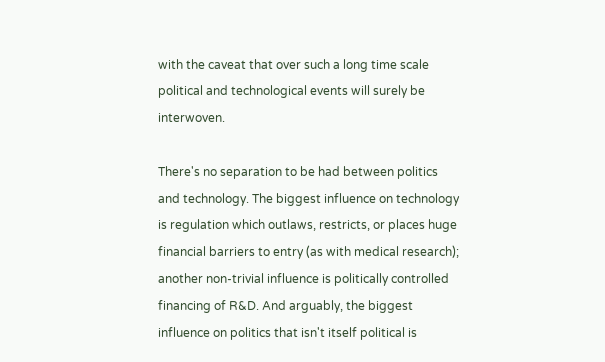with the caveat that over such a long time scale political and technological events will surely be interwoven.

There's no separation to be had between politics and technology. The biggest influence on technology is regulation which outlaws, restricts, or places huge financial barriers to entry (as with medical research); another non-trivial influence is politically controlled financing of R&D. And arguably, the biggest influence on politics that isn't itself political is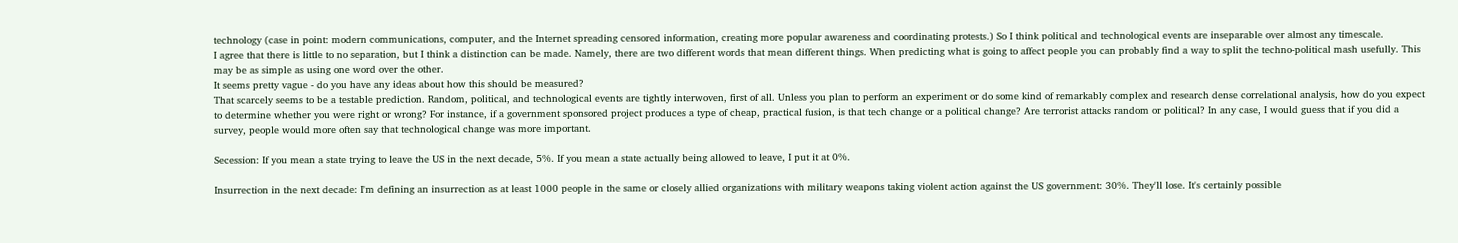technology (case in point: modern communications, computer, and the Internet spreading censored information, creating more popular awareness and coordinating protests.) So I think political and technological events are inseparable over almost any timescale.
I agree that there is little to no separation, but I think a distinction can be made. Namely, there are two different words that mean different things. When predicting what is going to affect people you can probably find a way to split the techno-political mash usefully. This may be as simple as using one word over the other.
It seems pretty vague - do you have any ideas about how this should be measured?
That scarcely seems to be a testable prediction. Random, political, and technological events are tightly interwoven, first of all. Unless you plan to perform an experiment or do some kind of remarkably complex and research dense correlational analysis, how do you expect to determine whether you were right or wrong? For instance, if a government sponsored project produces a type of cheap, practical fusion, is that tech change or a political change? Are terrorist attacks random or political? In any case, I would guess that if you did a survey, people would more often say that technological change was more important.

Secession: If you mean a state trying to leave the US in the next decade, 5%. If you mean a state actually being allowed to leave, I put it at 0%.

Insurrection in the next decade: I'm defining an insurrection as at least 1000 people in the same or closely allied organizations with military weapons taking violent action against the US government: 30%. They'll lose. It's certainly possible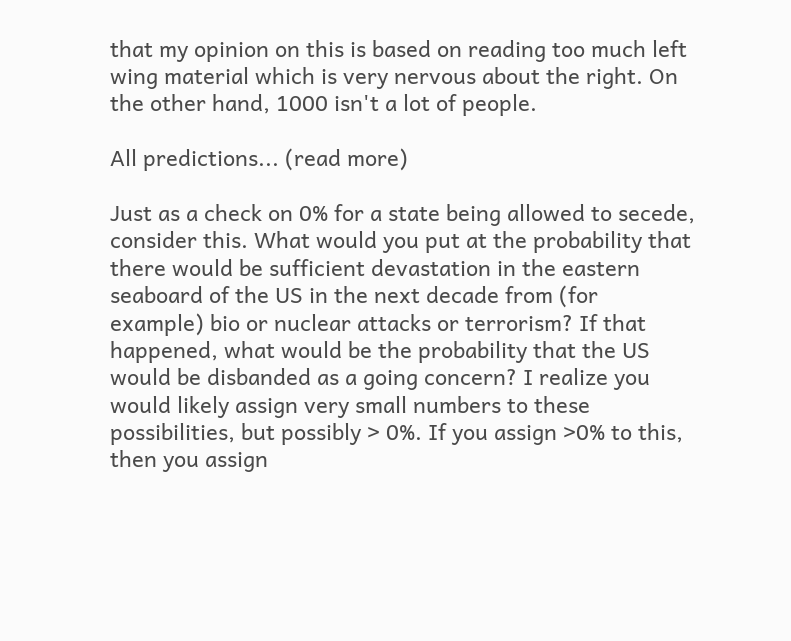that my opinion on this is based on reading too much left wing material which is very nervous about the right. On the other hand, 1000 isn't a lot of people.

All predictions... (read more)

Just as a check on 0% for a state being allowed to secede, consider this. What would you put at the probability that there would be sufficient devastation in the eastern seaboard of the US in the next decade from (for example) bio or nuclear attacks or terrorism? If that happened, what would be the probability that the US would be disbanded as a going concern? I realize you would likely assign very small numbers to these possibilities, but possibly > 0%. If you assign >0% to this, then you assign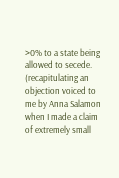>0% to a state being allowed to secede. (recapitulating an objection voiced to me by Anna Salamon when I made a claim of extremely small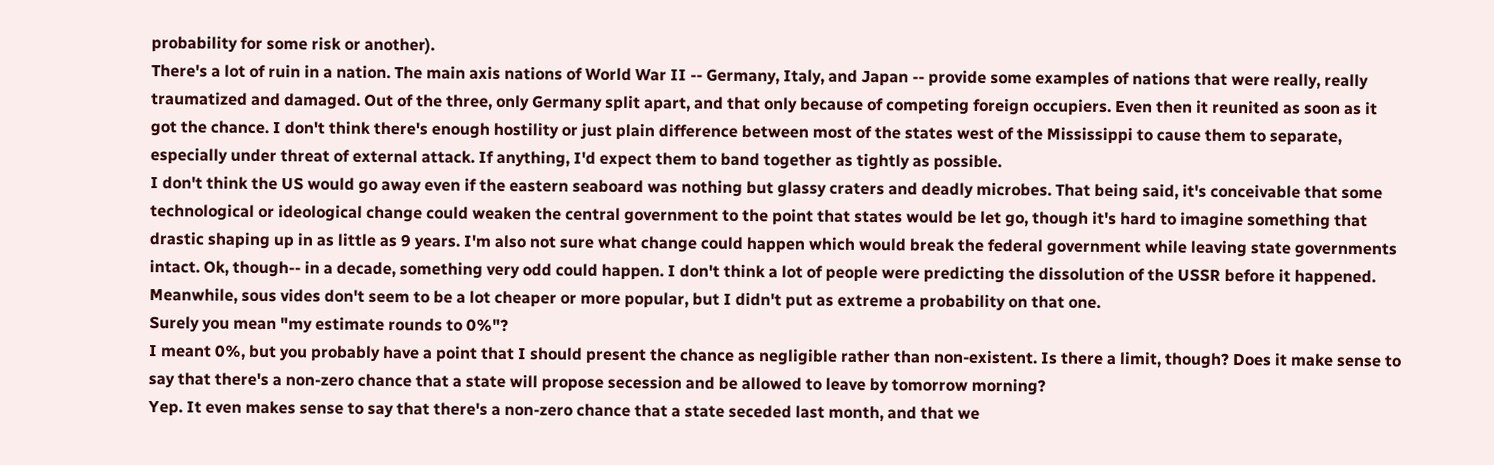probability for some risk or another).
There's a lot of ruin in a nation. The main axis nations of World War II -- Germany, Italy, and Japan -- provide some examples of nations that were really, really traumatized and damaged. Out of the three, only Germany split apart, and that only because of competing foreign occupiers. Even then it reunited as soon as it got the chance. I don't think there's enough hostility or just plain difference between most of the states west of the Mississippi to cause them to separate, especially under threat of external attack. If anything, I'd expect them to band together as tightly as possible.
I don't think the US would go away even if the eastern seaboard was nothing but glassy craters and deadly microbes. That being said, it's conceivable that some technological or ideological change could weaken the central government to the point that states would be let go, though it's hard to imagine something that drastic shaping up in as little as 9 years. I'm also not sure what change could happen which would break the federal government while leaving state governments intact. Ok, though-- in a decade, something very odd could happen. I don't think a lot of people were predicting the dissolution of the USSR before it happened. Meanwhile, sous vides don't seem to be a lot cheaper or more popular, but I didn't put as extreme a probability on that one.
Surely you mean "my estimate rounds to 0%"?
I meant 0%, but you probably have a point that I should present the chance as negligible rather than non-existent. Is there a limit, though? Does it make sense to say that there's a non-zero chance that a state will propose secession and be allowed to leave by tomorrow morning?
Yep. It even makes sense to say that there's a non-zero chance that a state seceded last month, and that we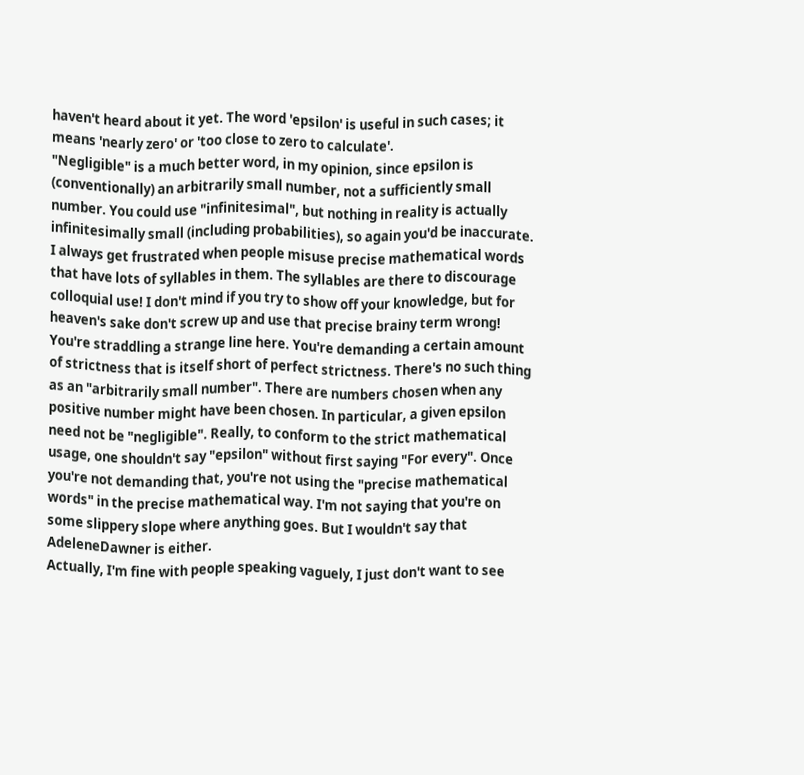haven't heard about it yet. The word 'epsilon' is useful in such cases; it means 'nearly zero' or 'too close to zero to calculate'.
"Negligible" is a much better word, in my opinion, since epsilon is (conventionally) an arbitrarily small number, not a sufficiently small number. You could use "infinitesimal", but nothing in reality is actually infinitesimally small (including probabilities), so again you'd be inaccurate. I always get frustrated when people misuse precise mathematical words that have lots of syllables in them. The syllables are there to discourage colloquial use! I don't mind if you try to show off your knowledge, but for heaven's sake don't screw up and use that precise brainy term wrong!
You're straddling a strange line here. You're demanding a certain amount of strictness that is itself short of perfect strictness. There's no such thing as an "arbitrarily small number". There are numbers chosen when any positive number might have been chosen. In particular, a given epsilon need not be "negligible". Really, to conform to the strict mathematical usage, one shouldn't say "epsilon" without first saying "For every". Once you're not demanding that, you're not using the "precise mathematical words" in the precise mathematical way. I'm not saying that you're on some slippery slope where anything goes. But I wouldn't say that AdeleneDawner is either.
Actually, I'm fine with people speaking vaguely, I just don't want to see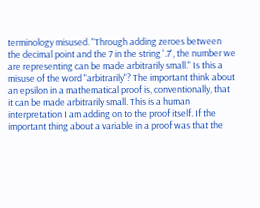terminology misused. "Through adding zeroes between the decimal point and the 7 in the string '.7', the number we are representing can be made arbitrarily small." Is this a misuse of the word "arbitrarily"? The important think about an epsilon in a mathematical proof is, conventionally, that it can be made arbitrarily small. This is a human interpretation I am adding on to the proof itself. If the important thing about a variable in a proof was that the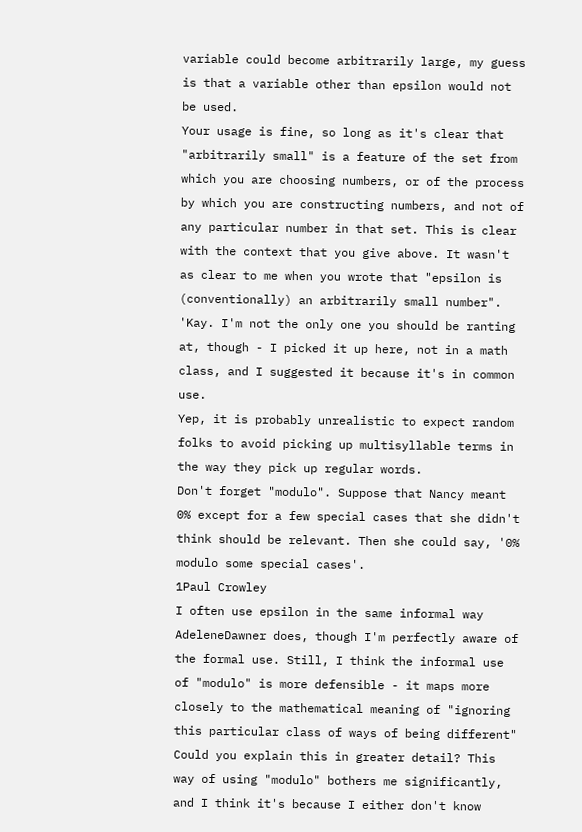variable could become arbitrarily large, my guess is that a variable other than epsilon would not be used.
Your usage is fine, so long as it's clear that "arbitrarily small" is a feature of the set from which you are choosing numbers, or of the process by which you are constructing numbers, and not of any particular number in that set. This is clear with the context that you give above. It wasn't as clear to me when you wrote that "epsilon is (conventionally) an arbitrarily small number".
'Kay. I'm not the only one you should be ranting at, though - I picked it up here, not in a math class, and I suggested it because it's in common use.
Yep, it is probably unrealistic to expect random folks to avoid picking up multisyllable terms in the way they pick up regular words.
Don't forget "modulo". Suppose that Nancy meant 0% except for a few special cases that she didn't think should be relevant. Then she could say, '0% modulo some special cases'.
1Paul Crowley
I often use epsilon in the same informal way AdeleneDawner does, though I'm perfectly aware of the formal use. Still, I think the informal use of "modulo" is more defensible - it maps more closely to the mathematical meaning of "ignoring this particular class of ways of being different"
Could you explain this in greater detail? This way of using "modulo" bothers me significantly, and I think it's because I either don't know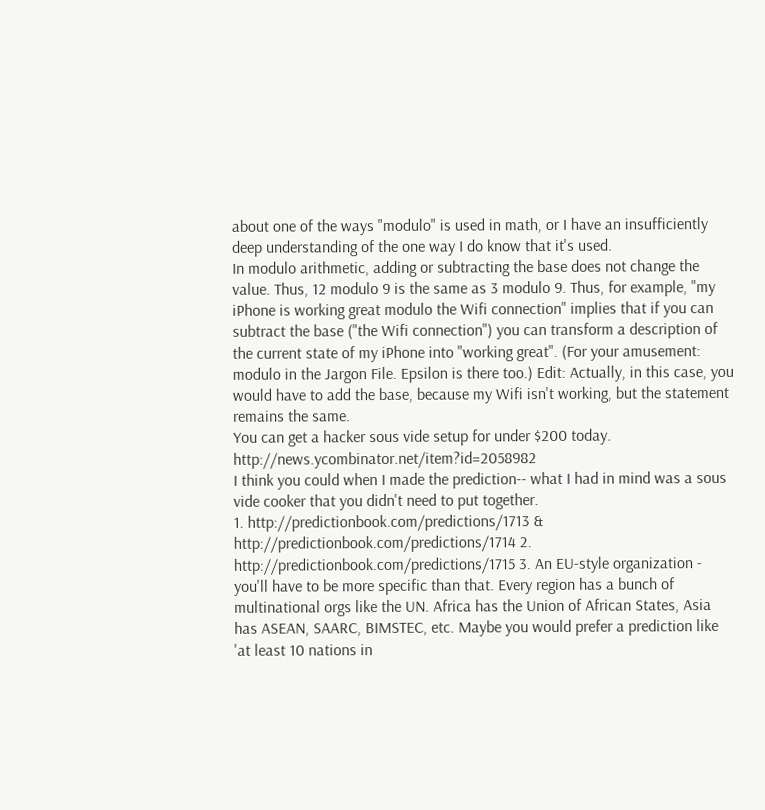about one of the ways "modulo" is used in math, or I have an insufficiently deep understanding of the one way I do know that it's used.
In modulo arithmetic, adding or subtracting the base does not change the value. Thus, 12 modulo 9 is the same as 3 modulo 9. Thus, for example, "my iPhone is working great modulo the Wifi connection" implies that if you can subtract the base ("the Wifi connection") you can transform a description of the current state of my iPhone into "working great". (For your amusement: modulo in the Jargon File. Epsilon is there too.) Edit: Actually, in this case, you would have to add the base, because my Wifi isn't working, but the statement remains the same.
You can get a hacker sous vide setup for under $200 today. http://news.ycombinator.net/item?id=2058982
I think you could when I made the prediction-- what I had in mind was a sous vide cooker that you didn't need to put together.
1. http://predictionbook.com/predictions/1713 & http://predictionbook.com/predictions/1714 2. http://predictionbook.com/predictions/1715 3. An EU-style organization - you'll have to be more specific than that. Every region has a bunch of multinational orgs like the UN. Africa has the Union of African States, Asia has ASEAN, SAARC, BIMSTEC, etc. Maybe you would prefer a prediction like 'at least 10 nations in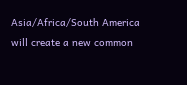Asia/Africa/South America will create a new common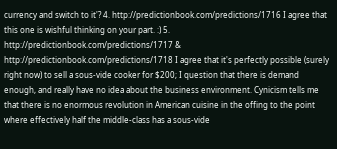currency and switch to it'? 4. http://predictionbook.com/predictions/1716 I agree that this one is wishful thinking on your part. :) 5. http://predictionbook.com/predictions/1717 & http://predictionbook.com/predictions/1718 I agree that it's perfectly possible (surely right now) to sell a sous-vide cooker for $200; I question that there is demand enough, and really have no idea about the business environment. Cynicism tells me that there is no enormous revolution in American cuisine in the offing to the point where effectively half the middle-class has a sous-vide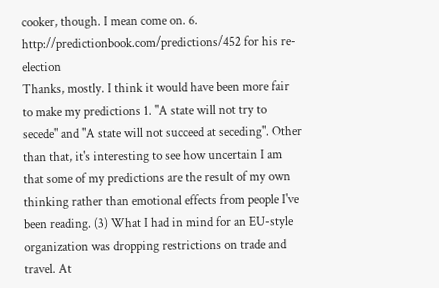cooker, though. I mean come on. 6. http://predictionbook.com/predictions/452 for his re-election
Thanks, mostly. I think it would have been more fair to make my predictions 1. "A state will not try to secede" and "A state will not succeed at seceding". Other than that, it's interesting to see how uncertain I am that some of my predictions are the result of my own thinking rather than emotional effects from people I've been reading. (3) What I had in mind for an EU-style organization was dropping restrictions on trade and travel. At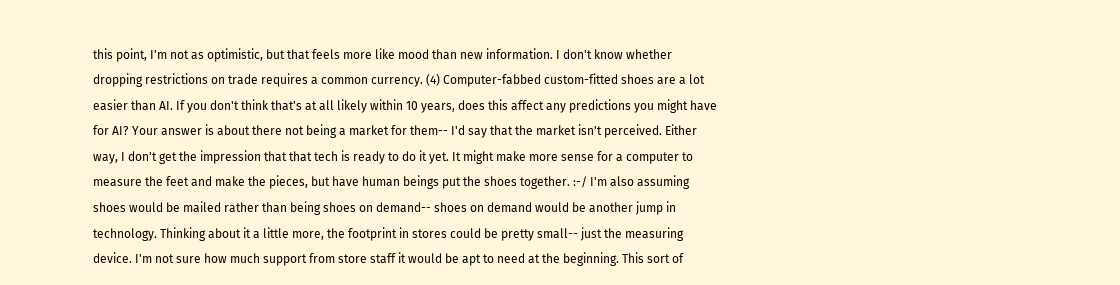this point, I'm not as optimistic, but that feels more like mood than new information. I don't know whether dropping restrictions on trade requires a common currency. (4) Computer-fabbed custom-fitted shoes are a lot easier than AI. If you don't think that's at all likely within 10 years, does this affect any predictions you might have for AI? Your answer is about there not being a market for them-- I'd say that the market isn't perceived. Either way, I don't get the impression that that tech is ready to do it yet. It might make more sense for a computer to measure the feet and make the pieces, but have human beings put the shoes together. :-/ I'm also assuming shoes would be mailed rather than being shoes on demand-- shoes on demand would be another jump in technology. Thinking about it a little more, the footprint in stores could be pretty small-- just the measuring device. I'm not sure how much support from store staff it would be apt to need at the beginning. This sort of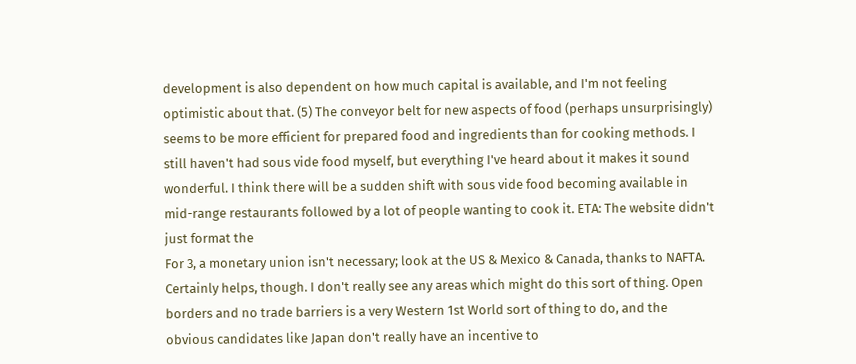development is also dependent on how much capital is available, and I'm not feeling optimistic about that. (5) The conveyor belt for new aspects of food (perhaps unsurprisingly) seems to be more efficient for prepared food and ingredients than for cooking methods. I still haven't had sous vide food myself, but everything I've heard about it makes it sound wonderful. I think there will be a sudden shift with sous vide food becoming available in mid-range restaurants followed by a lot of people wanting to cook it. ETA: The website didn't just format the
For 3, a monetary union isn't necessary; look at the US & Mexico & Canada, thanks to NAFTA. Certainly helps, though. I don't really see any areas which might do this sort of thing. Open borders and no trade barriers is a very Western 1st World sort of thing to do, and the obvious candidates like Japan don't really have an incentive to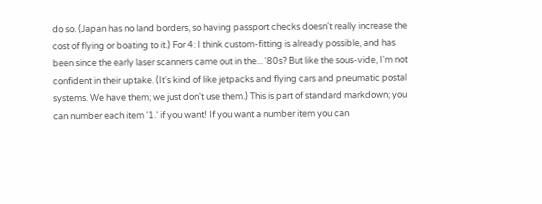do so. (Japan has no land borders, so having passport checks doesn't really increase the cost of flying or boating to it.) For 4: I think custom-fitting is already possible, and has been since the early laser scanners came out in the... '80s? But like the sous-vide, I'm not confident in their uptake. (It's kind of like jetpacks and flying cars and pneumatic postal systems. We have them; we just don't use them.) This is part of standard markdown; you can number each item '1.' if you want! If you want a number item you can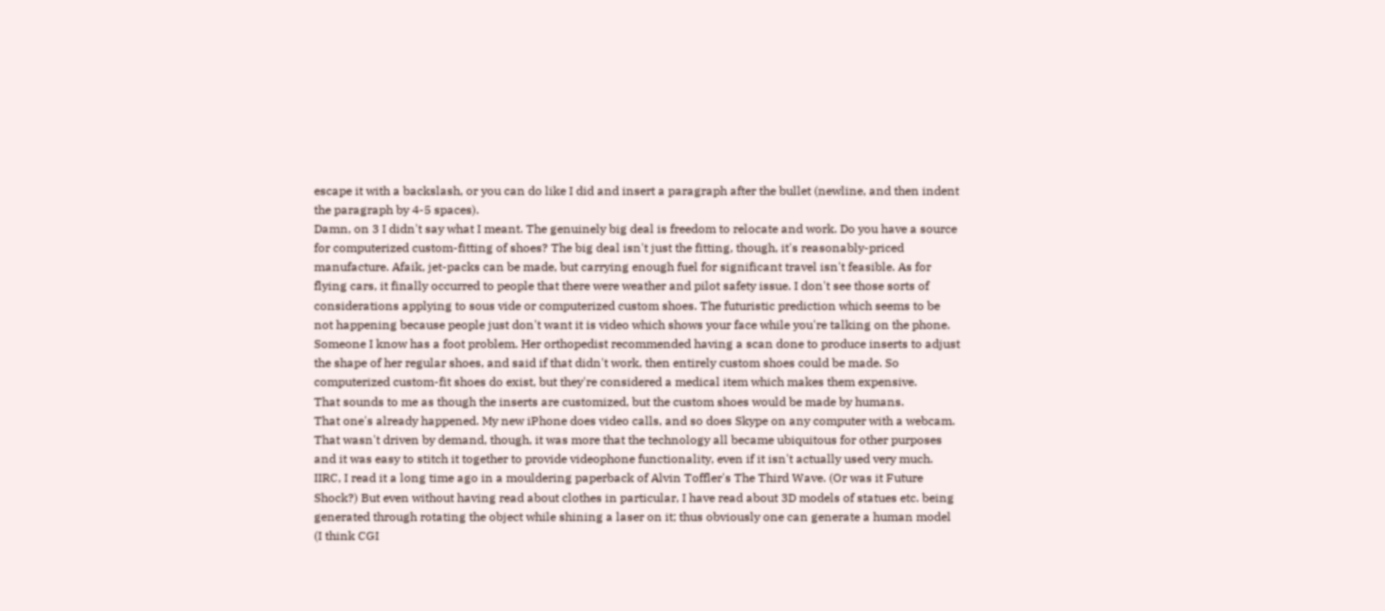escape it with a backslash, or you can do like I did and insert a paragraph after the bullet (newline, and then indent the paragraph by 4-5 spaces).
Damn, on 3 I didn't say what I meant. The genuinely big deal is freedom to relocate and work. Do you have a source for computerized custom-fitting of shoes? The big deal isn't just the fitting, though, it's reasonably-priced manufacture. Afaik, jet-packs can be made, but carrying enough fuel for significant travel isn't feasible. As for flying cars, it finally occurred to people that there were weather and pilot safety issue. I don't see those sorts of considerations applying to sous vide or computerized custom shoes. The futuristic prediction which seems to be not happening because people just don't want it is video which shows your face while you're talking on the phone.
Someone I know has a foot problem. Her orthopedist recommended having a scan done to produce inserts to adjust the shape of her regular shoes, and said if that didn't work, then entirely custom shoes could be made. So computerized custom-fit shoes do exist, but they're considered a medical item which makes them expensive.
That sounds to me as though the inserts are customized, but the custom shoes would be made by humans.
That one's already happened. My new iPhone does video calls, and so does Skype on any computer with a webcam. That wasn't driven by demand, though, it was more that the technology all became ubiquitous for other purposes and it was easy to stitch it together to provide videophone functionality, even if it isn't actually used very much.
IIRC, I read it a long time ago in a mouldering paperback of Alvin Toffler's The Third Wave. (Or was it Future Shock?) But even without having read about clothes in particular, I have read about 3D models of statues etc. being generated through rotating the object while shining a laser on it; thus obviously one can generate a human model (I think CGI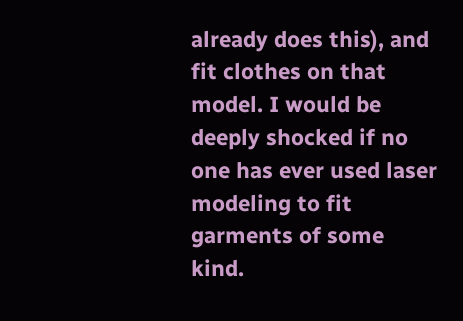already does this), and fit clothes on that model. I would be deeply shocked if no one has ever used laser modeling to fit garments of some kind.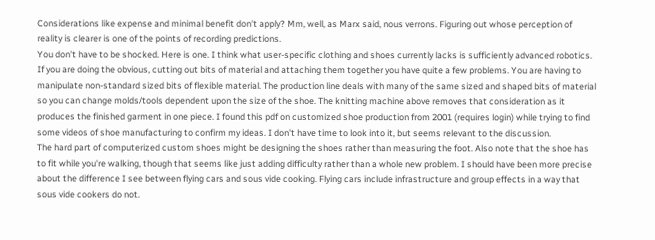Considerations like expense and minimal benefit don't apply? Mm, well, as Marx said, nous verrons. Figuring out whose perception of reality is clearer is one of the points of recording predictions.
You don't have to be shocked. Here is one. I think what user-specific clothing and shoes currently lacks is sufficiently advanced robotics. If you are doing the obvious, cutting out bits of material and attaching them together you have quite a few problems. You are having to manipulate non-standard sized bits of flexible material. The production line deals with many of the same sized and shaped bits of material so you can change molds/tools dependent upon the size of the shoe. The knitting machine above removes that consideration as it produces the finished garment in one piece. I found this pdf on customized shoe production from 2001 (requires login) while trying to find some videos of shoe manufacturing to confirm my ideas. I don't have time to look into it, but seems relevant to the discussion.
The hard part of computerized custom shoes might be designing the shoes rather than measuring the foot. Also note that the shoe has to fit while you're walking, though that seems like just adding difficulty rather than a whole new problem. I should have been more precise about the difference I see between flying cars and sous vide cooking. Flying cars include infrastructure and group effects in a way that sous vide cookers do not.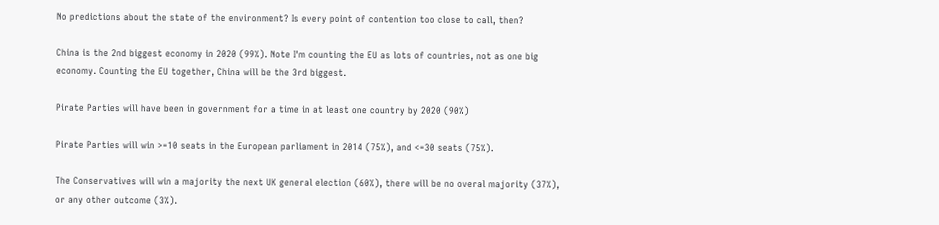No predictions about the state of the environment? Is every point of contention too close to call, then?

China is the 2nd biggest economy in 2020 (99%). Note I'm counting the EU as lots of countries, not as one big economy. Counting the EU together, China will be the 3rd biggest.

Pirate Parties will have been in government for a time in at least one country by 2020 (90%)

Pirate Parties will win >=10 seats in the European parliament in 2014 (75%), and <=30 seats (75%).

The Conservatives will win a majority the next UK general election (60%), there will be no overal majority (37%), or any other outcome (3%).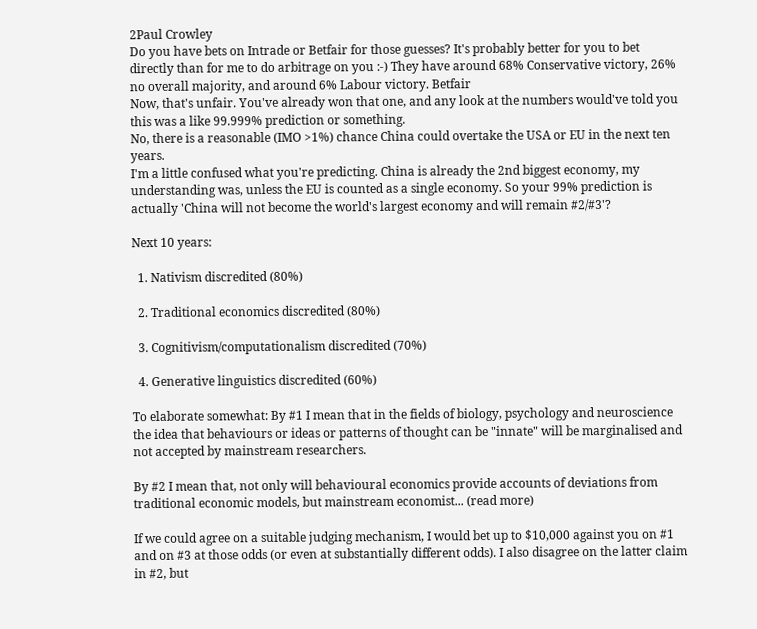2Paul Crowley
Do you have bets on Intrade or Betfair for those guesses? It's probably better for you to bet directly than for me to do arbitrage on you :-) They have around 68% Conservative victory, 26% no overall majority, and around 6% Labour victory. Betfair
Now, that's unfair. You've already won that one, and any look at the numbers would've told you this was a like 99.999% prediction or something.
No, there is a reasonable (IMO >1%) chance China could overtake the USA or EU in the next ten years.
I'm a little confused what you're predicting. China is already the 2nd biggest economy, my understanding was, unless the EU is counted as a single economy. So your 99% prediction is actually 'China will not become the world's largest economy and will remain #2/#3'?

Next 10 years:

  1. Nativism discredited (80%)

  2. Traditional economics discredited (80%)

  3. Cognitivism/computationalism discredited (70%)

  4. Generative linguistics discredited (60%)

To elaborate somewhat: By #1 I mean that in the fields of biology, psychology and neuroscience the idea that behaviours or ideas or patterns of thought can be "innate" will be marginalised and not accepted by mainstream researchers.

By #2 I mean that, not only will behavioural economics provide accounts of deviations from traditional economic models, but mainstream economist... (read more)

If we could agree on a suitable judging mechanism, I would bet up to $10,000 against you on #1 and on #3 at those odds (or even at substantially different odds). I also disagree on the latter claim in #2, but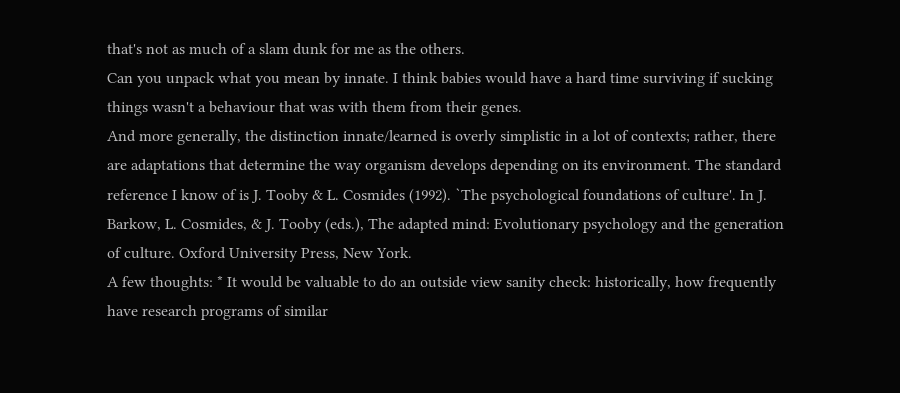that's not as much of a slam dunk for me as the others.
Can you unpack what you mean by innate. I think babies would have a hard time surviving if sucking things wasn't a behaviour that was with them from their genes.
And more generally, the distinction innate/learned is overly simplistic in a lot of contexts; rather, there are adaptations that determine the way organism develops depending on its environment. The standard reference I know of is J. Tooby & L. Cosmides (1992). `The psychological foundations of culture'. In J. Barkow, L. Cosmides, & J. Tooby (eds.), The adapted mind: Evolutionary psychology and the generation of culture. Oxford University Press, New York.
A few thoughts: * It would be valuable to do an outside view sanity check: historically, how frequently have research programs of similar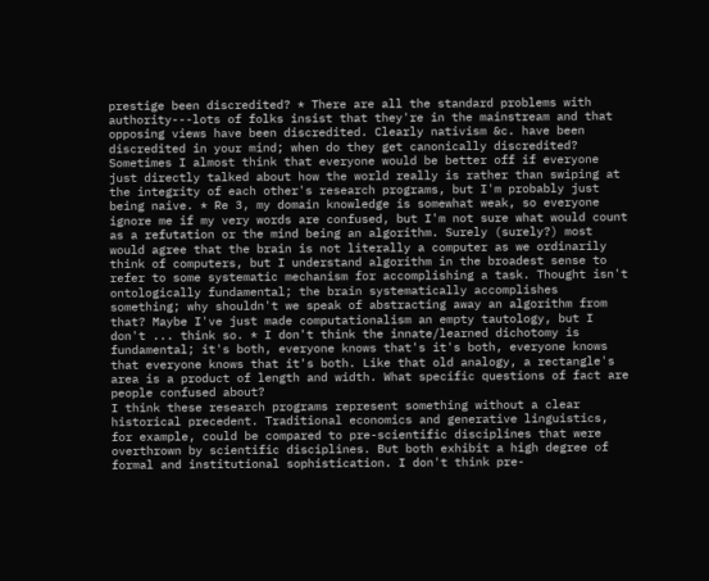prestige been discredited? * There are all the standard problems with authority---lots of folks insist that they're in the mainstream and that opposing views have been discredited. Clearly nativism &c. have been discredited in your mind; when do they get canonically discredited? Sometimes I almost think that everyone would be better off if everyone just directly talked about how the world really is rather than swiping at the integrity of each other's research programs, but I'm probably just being naive. * Re 3, my domain knowledge is somewhat weak, so everyone ignore me if my very words are confused, but I'm not sure what would count as a refutation or the mind being an algorithm. Surely (surely?) most would agree that the brain is not literally a computer as we ordinarily think of computers, but I understand algorithm in the broadest sense to refer to some systematic mechanism for accomplishing a task. Thought isn't ontologically fundamental; the brain systematically accomplishes something; why shouldn't we speak of abstracting away an algorithm from that? Maybe I've just made computationalism an empty tautology, but I don't ... think so. * I don't think the innate/learned dichotomy is fundamental; it's both, everyone knows that's it's both, everyone knows that everyone knows that it's both. Like that old analogy, a rectangle's area is a product of length and width. What specific questions of fact are people confused about?
I think these research programs represent something without a clear historical precedent. Traditional economics and generative linguistics, for example, could be compared to pre-scientific disciplines that were overthrown by scientific disciplines. But both exhibit a high degree of formal and institutional sophistication. I don't think pre-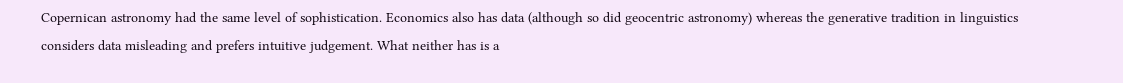Copernican astronomy had the same level of sophistication. Economics also has data (although so did geocentric astronomy) whereas the generative tradition in linguistics considers data misleading and prefers intuitive judgement. What neither has is a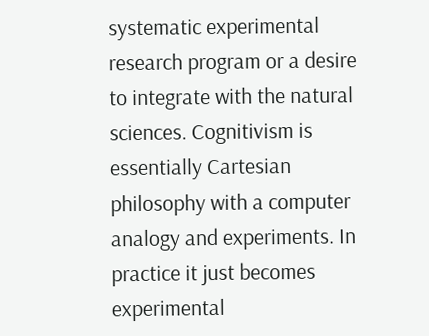systematic experimental research program or a desire to integrate with the natural sciences. Cognitivism is essentially Cartesian philosophy with a computer analogy and experiments. In practice it just becomes experimental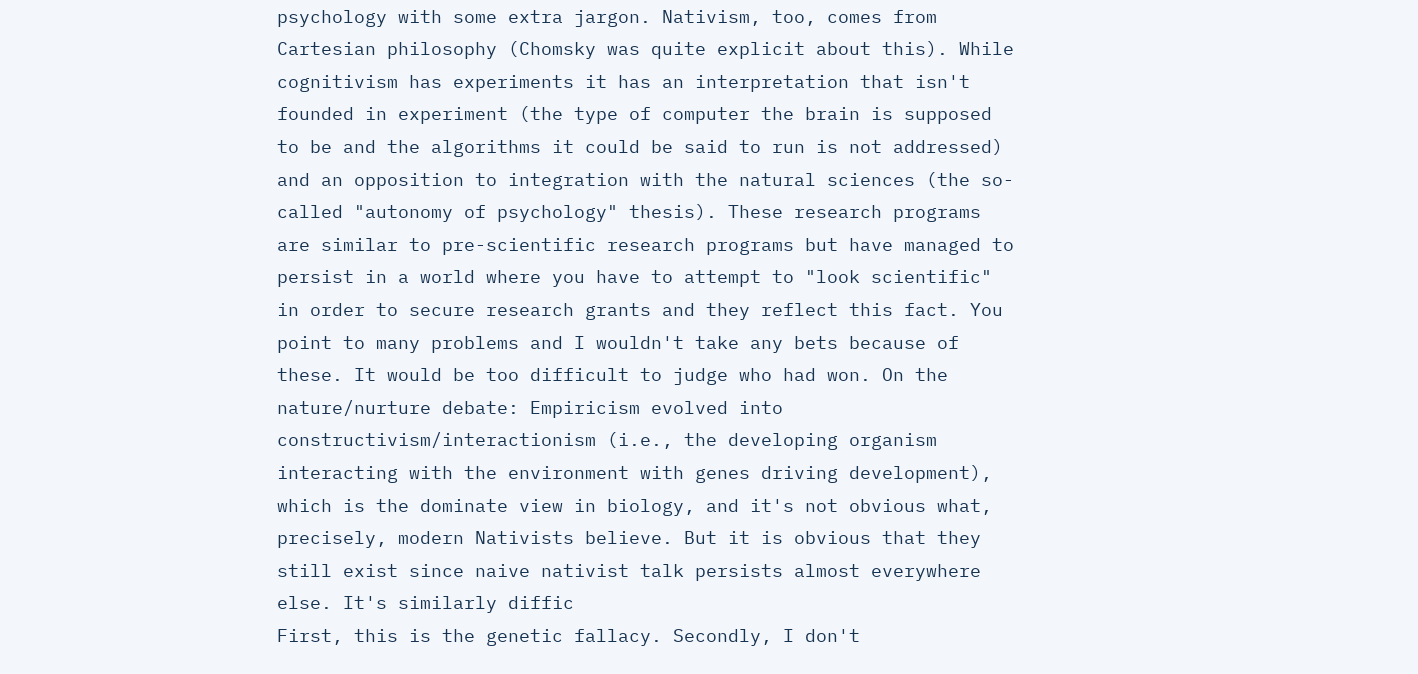psychology with some extra jargon. Nativism, too, comes from Cartesian philosophy (Chomsky was quite explicit about this). While cognitivism has experiments it has an interpretation that isn't founded in experiment (the type of computer the brain is supposed to be and the algorithms it could be said to run is not addressed) and an opposition to integration with the natural sciences (the so-called "autonomy of psychology" thesis). These research programs are similar to pre-scientific research programs but have managed to persist in a world where you have to attempt to "look scientific" in order to secure research grants and they reflect this fact. You point to many problems and I wouldn't take any bets because of these. It would be too difficult to judge who had won. On the nature/nurture debate: Empiricism evolved into constructivism/interactionism (i.e., the developing organism interacting with the environment with genes driving development), which is the dominate view in biology, and it's not obvious what, precisely, modern Nativists believe. But it is obvious that they still exist since naive nativist talk persists almost everywhere else. It's similarly diffic
First, this is the genetic fallacy. Secondly, I don't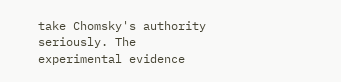take Chomsky's authority seriously. The experimental evidence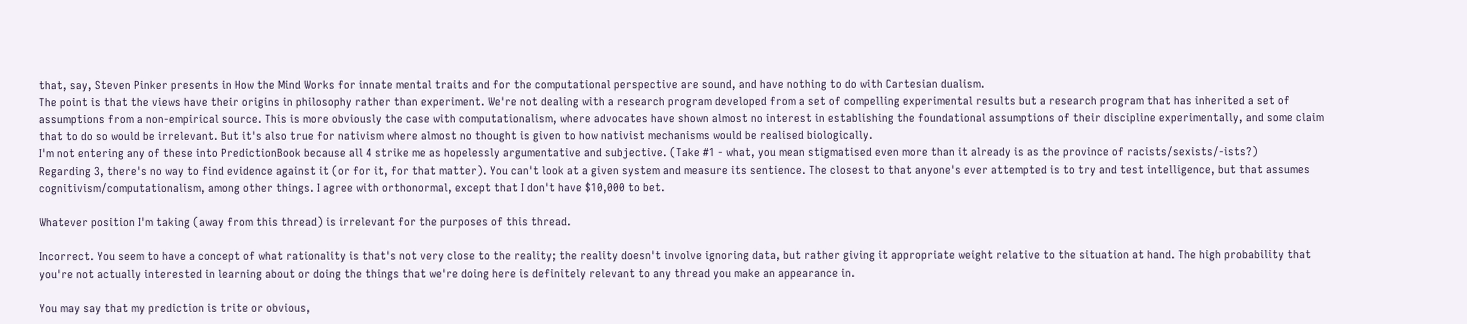that, say, Steven Pinker presents in How the Mind Works for innate mental traits and for the computational perspective are sound, and have nothing to do with Cartesian dualism.
The point is that the views have their origins in philosophy rather than experiment. We're not dealing with a research program developed from a set of compelling experimental results but a research program that has inherited a set of assumptions from a non-empirical source. This is more obviously the case with computationalism, where advocates have shown almost no interest in establishing the foundational assumptions of their discipline experimentally, and some claim that to do so would be irrelevant. But it's also true for nativism where almost no thought is given to how nativist mechanisms would be realised biologically.
I'm not entering any of these into PredictionBook because all 4 strike me as hopelessly argumentative and subjective. (Take #1 - what, you mean stigmatised even more than it already is as the province of racists/sexists/-ists?)
Regarding 3, there's no way to find evidence against it (or for it, for that matter). You can't look at a given system and measure its sentience. The closest to that anyone's ever attempted is to try and test intelligence, but that assumes cognitivism/computationalism, among other things. I agree with orthonormal, except that I don't have $10,000 to bet.

Whatever position I'm taking (away from this thread) is irrelevant for the purposes of this thread.

Incorrect. You seem to have a concept of what rationality is that's not very close to the reality; the reality doesn't involve ignoring data, but rather giving it appropriate weight relative to the situation at hand. The high probability that you're not actually interested in learning about or doing the things that we're doing here is definitely relevant to any thread you make an appearance in.

You may say that my prediction is trite or obvious,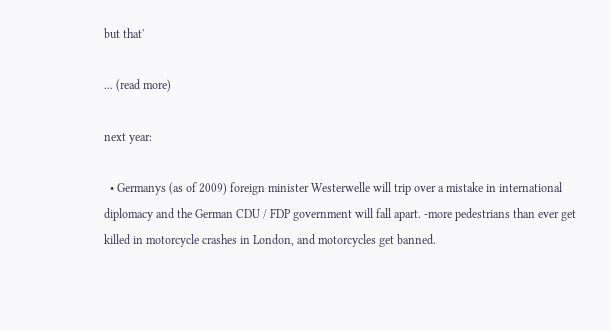but that'

... (read more)

next year:

  • Germanys (as of 2009) foreign minister Westerwelle will trip over a mistake in international diplomacy and the German CDU / FDP government will fall apart. -more pedestrians than ever get killed in motorcycle crashes in London, and motorcycles get banned.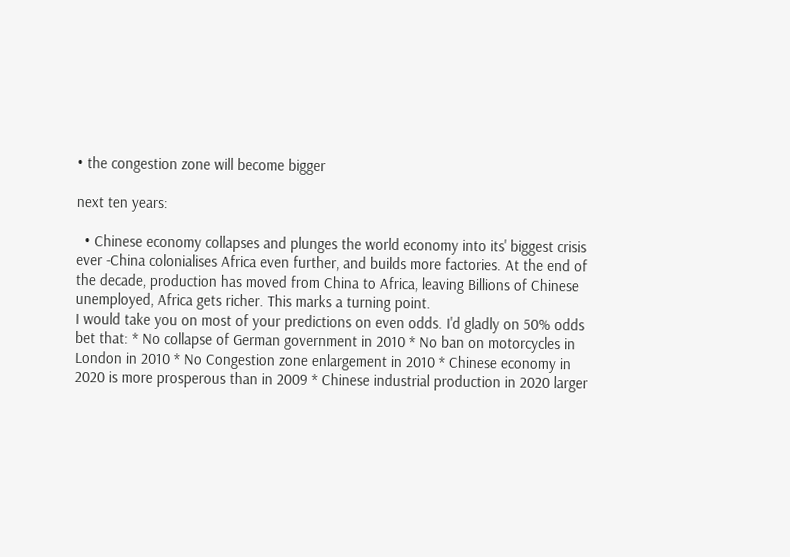• the congestion zone will become bigger

next ten years:

  • Chinese economy collapses and plunges the world economy into its' biggest crisis ever -China colonialises Africa even further, and builds more factories. At the end of the decade, production has moved from China to Africa, leaving Billions of Chinese unemployed, Africa gets richer. This marks a turning point.
I would take you on most of your predictions on even odds. I'd gladly on 50% odds bet that: * No collapse of German government in 2010 * No ban on motorcycles in London in 2010 * No Congestion zone enlargement in 2010 * Chinese economy in 2020 is more prosperous than in 2009 * Chinese industrial production in 2020 larger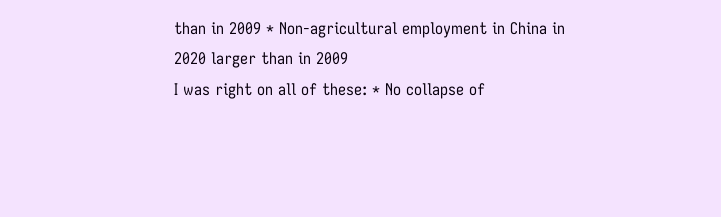than in 2009 * Non-agricultural employment in China in 2020 larger than in 2009
I was right on all of these: * No collapse of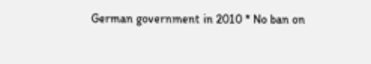German government in 2010 * No ban on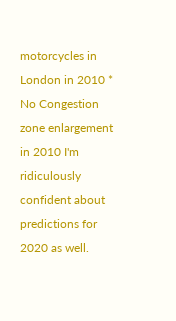motorcycles in London in 2010 * No Congestion zone enlargement in 2010 I'm ridiculously confident about predictions for 2020 as well.